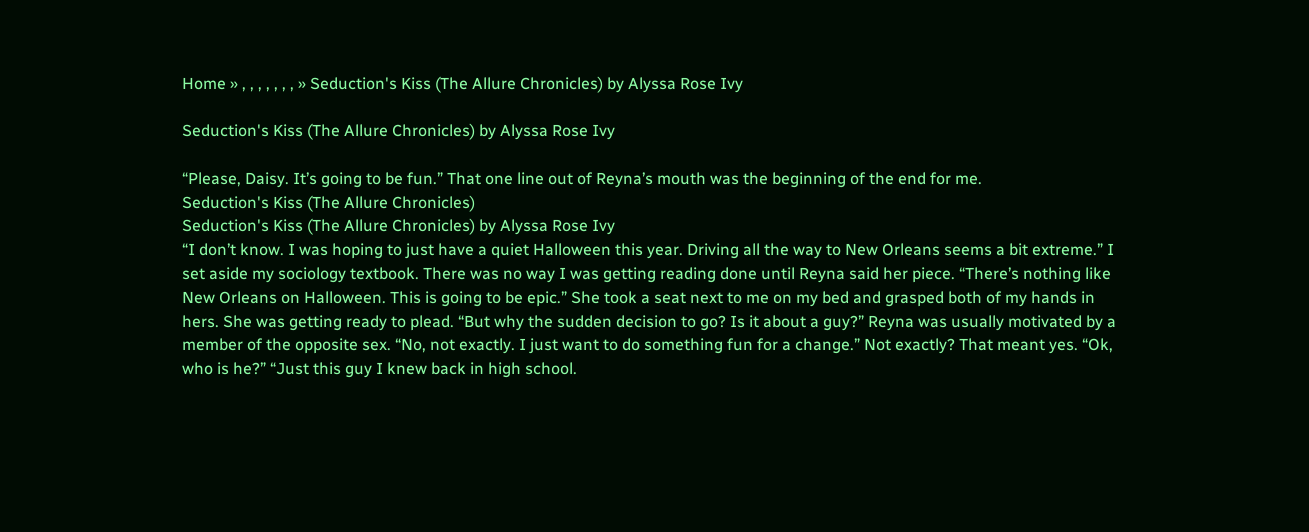Home » , , , , , , , » Seduction's Kiss (The Allure Chronicles) by Alyssa Rose Ivy

Seduction's Kiss (The Allure Chronicles) by Alyssa Rose Ivy

“Please, Daisy. It’s going to be fun.” That one line out of Reyna’s mouth was the beginning of the end for me.
Seduction's Kiss (The Allure Chronicles)
Seduction's Kiss (The Allure Chronicles) by Alyssa Rose Ivy
“I don’t know. I was hoping to just have a quiet Halloween this year. Driving all the way to New Orleans seems a bit extreme.” I set aside my sociology textbook. There was no way I was getting reading done until Reyna said her piece. “There’s nothing like New Orleans on Halloween. This is going to be epic.” She took a seat next to me on my bed and grasped both of my hands in hers. She was getting ready to plead. “But why the sudden decision to go? Is it about a guy?” Reyna was usually motivated by a member of the opposite sex. “No, not exactly. I just want to do something fun for a change.” Not exactly? That meant yes. “Ok, who is he?” “Just this guy I knew back in high school.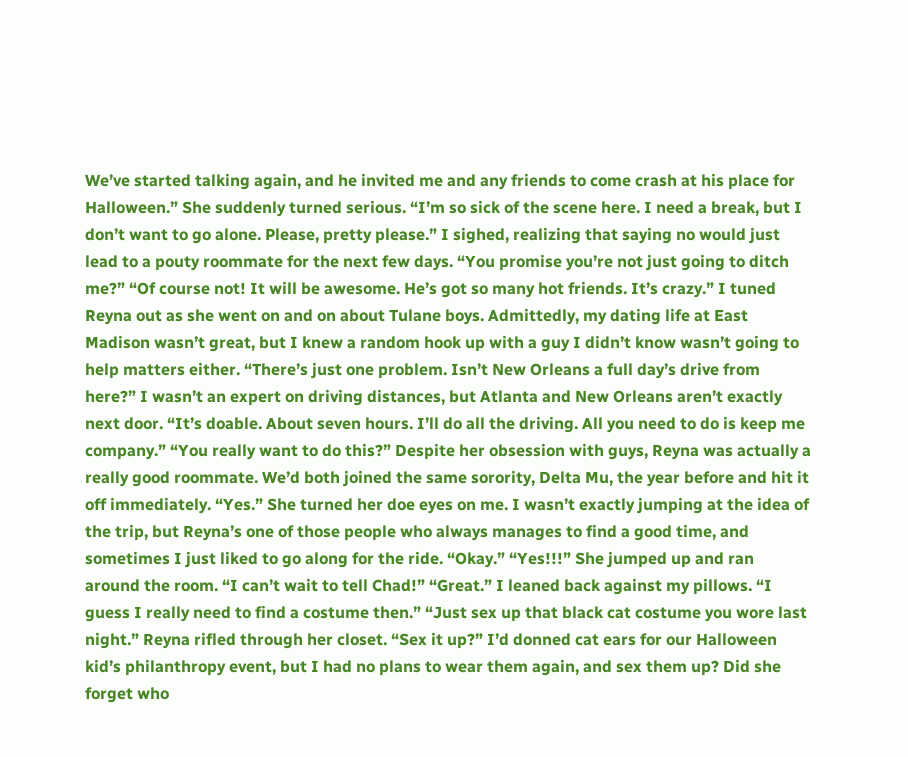We’ve started talking again, and he invited me and any friends to come crash at his place for Halloween.” She suddenly turned serious. “I’m so sick of the scene here. I need a break, but I don’t want to go alone. Please, pretty please.” I sighed, realizing that saying no would just lead to a pouty roommate for the next few days. “You promise you’re not just going to ditch me?” “Of course not! It will be awesome. He’s got so many hot friends. It’s crazy.” I tuned Reyna out as she went on and on about Tulane boys. Admittedly, my dating life at East Madison wasn’t great, but I knew a random hook up with a guy I didn’t know wasn’t going to help matters either. “There’s just one problem. Isn’t New Orleans a full day’s drive from here?” I wasn’t an expert on driving distances, but Atlanta and New Orleans aren’t exactly next door. “It’s doable. About seven hours. I’ll do all the driving. All you need to do is keep me company.” “You really want to do this?” Despite her obsession with guys, Reyna was actually a really good roommate. We’d both joined the same sorority, Delta Mu, the year before and hit it off immediately. “Yes.” She turned her doe eyes on me. I wasn’t exactly jumping at the idea of the trip, but Reyna’s one of those people who always manages to find a good time, and sometimes I just liked to go along for the ride. “Okay.” “Yes!!!” She jumped up and ran around the room. “I can’t wait to tell Chad!” “Great.” I leaned back against my pillows. “I guess I really need to find a costume then.” “Just sex up that black cat costume you wore last night.” Reyna rifled through her closet. “Sex it up?” I’d donned cat ears for our Halloween kid’s philanthropy event, but I had no plans to wear them again, and sex them up? Did she forget who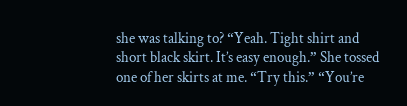she was talking to? “Yeah. Tight shirt and short black skirt. It’s easy enough.” She tossed one of her skirts at me. “Try this.” “You’re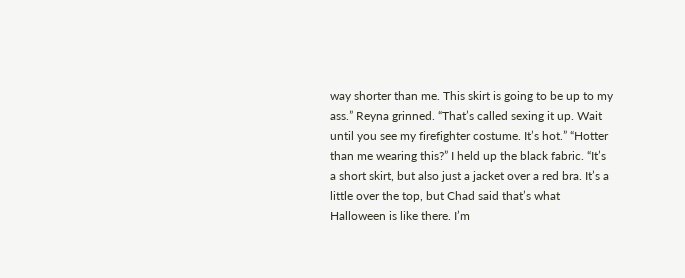way shorter than me. This skirt is going to be up to my ass.” Reyna grinned. “That’s called sexing it up. Wait until you see my firefighter costume. It’s hot.” “Hotter than me wearing this?” I held up the black fabric. “It’s a short skirt, but also just a jacket over a red bra. It’s a little over the top, but Chad said that’s what Halloween is like there. I’m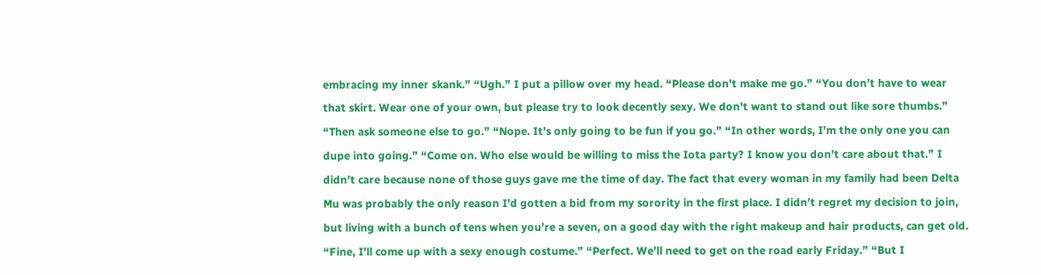embracing my inner skank.” “Ugh.” I put a pillow over my head. “Please don’t make me go.” “You don’t have to wear that skirt. Wear one of your own, but please try to look decently sexy. We don’t want to stand out like sore thumbs.” “Then ask someone else to go.” “Nope. It’s only going to be fun if you go.” “In other words, I’m the only one you can dupe into going.” “Come on. Who else would be willing to miss the Iota party? I know you don’t care about that.” I didn’t care because none of those guys gave me the time of day. The fact that every woman in my family had been Delta Mu was probably the only reason I’d gotten a bid from my sorority in the first place. I didn’t regret my decision to join, but living with a bunch of tens when you’re a seven, on a good day with the right makeup and hair products, can get old. “Fine, I’ll come up with a sexy enough costume.” “Perfect. We’ll need to get on the road early Friday.” “But I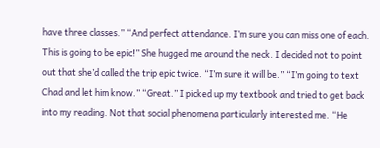have three classes.” “And perfect attendance. I’m sure you can miss one of each. This is going to be epic!” She hugged me around the neck. I decided not to point out that she’d called the trip epic twice. “I’m sure it will be.” “I’m going to text Chad and let him know.” “Great.” I picked up my textbook and tried to get back into my reading. Not that social phenomena particularly interested me. “He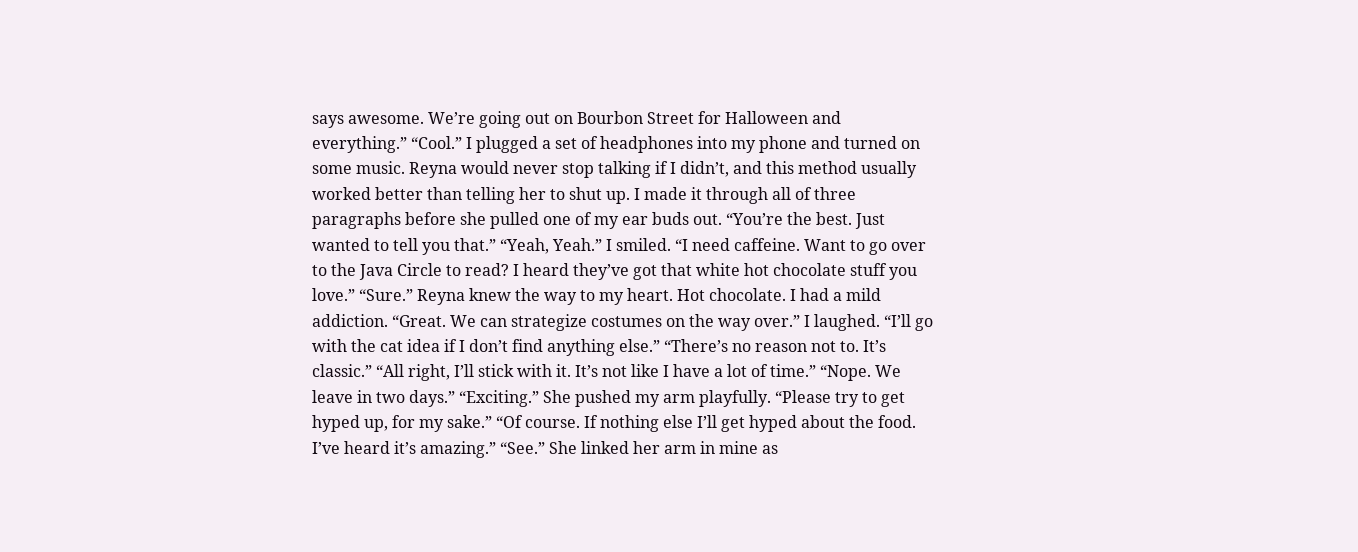says awesome. We’re going out on Bourbon Street for Halloween and everything.” “Cool.” I plugged a set of headphones into my phone and turned on some music. Reyna would never stop talking if I didn’t, and this method usually worked better than telling her to shut up. I made it through all of three paragraphs before she pulled one of my ear buds out. “You’re the best. Just wanted to tell you that.” “Yeah, Yeah.” I smiled. “I need caffeine. Want to go over to the Java Circle to read? I heard they’ve got that white hot chocolate stuff you love.” “Sure.” Reyna knew the way to my heart. Hot chocolate. I had a mild addiction. “Great. We can strategize costumes on the way over.” I laughed. “I’ll go with the cat idea if I don’t find anything else.” “There’s no reason not to. It’s classic.” “All right, I’ll stick with it. It’s not like I have a lot of time.” “Nope. We leave in two days.” “Exciting.” She pushed my arm playfully. “Please try to get hyped up, for my sake.” “Of course. If nothing else I’ll get hyped about the food. I’ve heard it’s amazing.” “See.” She linked her arm in mine as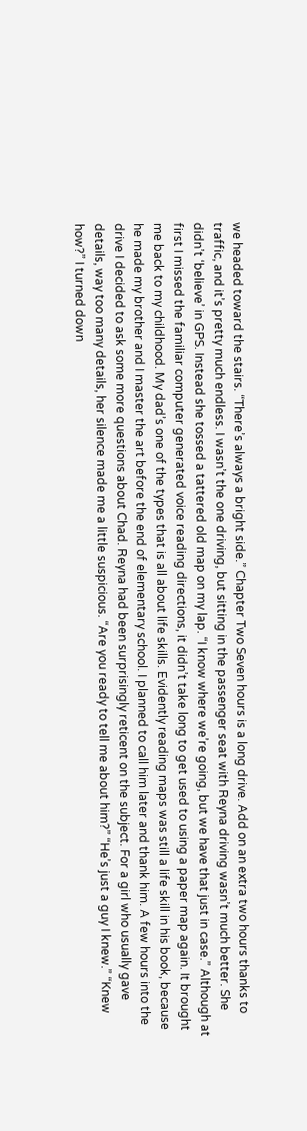we headed toward the stairs. “There’s always a bright side.” Chapter Two Seven hours is a long drive. Add on an extra two hours thanks to traffic, and it’s pretty much endless. I wasn’t the one driving, but sitting in the passenger seat with Reyna driving wasn’t much better. She didn’t ‘believe’ in GPS. Instead she tossed a tattered old map on my lap. “I know where we’re going, but we have that just in case.” Although at first I missed the familiar computer generated voice reading directions, it didn’t take long to get used to using a paper map again. It brought me back to my childhood. My dad’s one of the types that is all about life skills. Evidently reading maps was still a life skill in his book, because he made my brother and I master the art before the end of elementary school. I planned to call him later and thank him. A few hours into the drive I decided to ask some more questions about Chad. Reyna had been surprisingly reticent on the subject. For a girl who usually gave details, way too many details, her silence made me a little suspicious. “Are you ready to tell me about him?” “He’s just a guy I knew.” “Knew how?” I turned down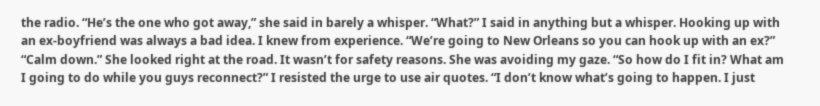the radio. “He’s the one who got away,” she said in barely a whisper. “What?” I said in anything but a whisper. Hooking up with an ex-boyfriend was always a bad idea. I knew from experience. “We’re going to New Orleans so you can hook up with an ex?” “Calm down.” She looked right at the road. It wasn’t for safety reasons. She was avoiding my gaze. “So how do I fit in? What am I going to do while you guys reconnect?” I resisted the urge to use air quotes. “I don’t know what’s going to happen. I just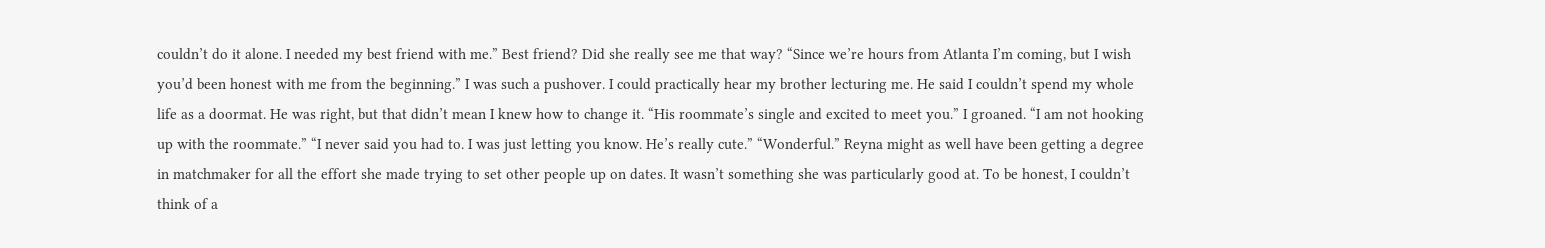couldn’t do it alone. I needed my best friend with me.” Best friend? Did she really see me that way? “Since we’re hours from Atlanta I’m coming, but I wish you’d been honest with me from the beginning.” I was such a pushover. I could practically hear my brother lecturing me. He said I couldn’t spend my whole life as a doormat. He was right, but that didn’t mean I knew how to change it. “His roommate’s single and excited to meet you.” I groaned. “I am not hooking up with the roommate.” “I never said you had to. I was just letting you know. He’s really cute.” “Wonderful.” Reyna might as well have been getting a degree in matchmaker for all the effort she made trying to set other people up on dates. It wasn’t something she was particularly good at. To be honest, I couldn’t think of a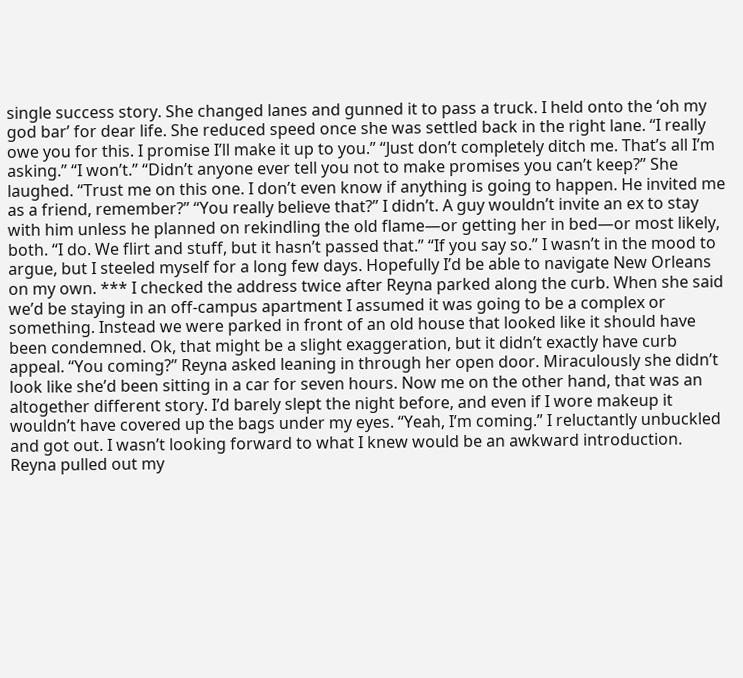single success story. She changed lanes and gunned it to pass a truck. I held onto the ‘oh my god bar’ for dear life. She reduced speed once she was settled back in the right lane. “I really owe you for this. I promise I’ll make it up to you.” “Just don’t completely ditch me. That’s all I’m asking.” “I won’t.” “Didn’t anyone ever tell you not to make promises you can’t keep?” She laughed. “Trust me on this one. I don’t even know if anything is going to happen. He invited me as a friend, remember?” “You really believe that?” I didn’t. A guy wouldn’t invite an ex to stay with him unless he planned on rekindling the old flame—or getting her in bed—or most likely, both. “I do. We flirt and stuff, but it hasn’t passed that.” “If you say so.” I wasn’t in the mood to argue, but I steeled myself for a long few days. Hopefully I’d be able to navigate New Orleans on my own. *** I checked the address twice after Reyna parked along the curb. When she said we’d be staying in an off-campus apartment I assumed it was going to be a complex or something. Instead we were parked in front of an old house that looked like it should have been condemned. Ok, that might be a slight exaggeration, but it didn’t exactly have curb appeal. “You coming?” Reyna asked leaning in through her open door. Miraculously she didn’t look like she’d been sitting in a car for seven hours. Now me on the other hand, that was an altogether different story. I’d barely slept the night before, and even if I wore makeup it wouldn’t have covered up the bags under my eyes. “Yeah, I’m coming.” I reluctantly unbuckled and got out. I wasn’t looking forward to what I knew would be an awkward introduction. Reyna pulled out my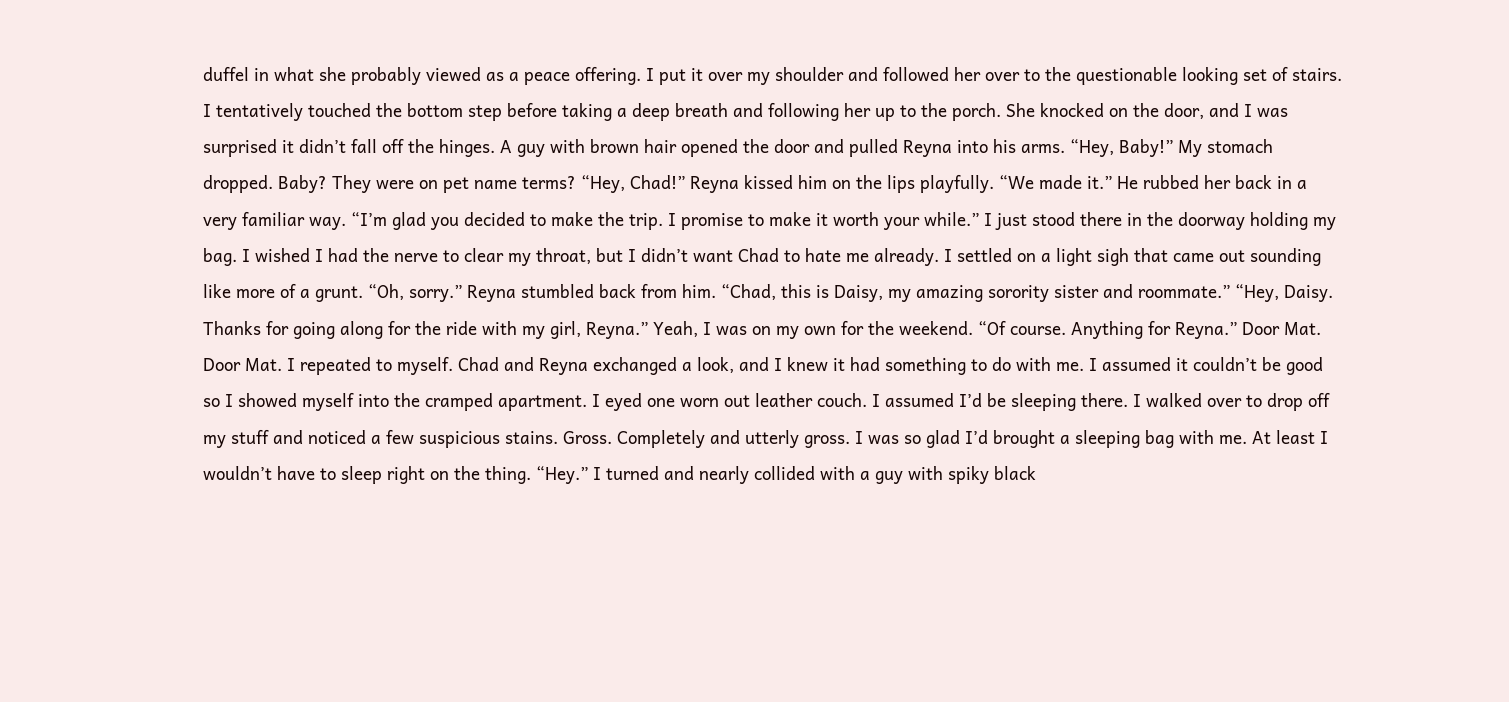duffel in what she probably viewed as a peace offering. I put it over my shoulder and followed her over to the questionable looking set of stairs. I tentatively touched the bottom step before taking a deep breath and following her up to the porch. She knocked on the door, and I was surprised it didn’t fall off the hinges. A guy with brown hair opened the door and pulled Reyna into his arms. “Hey, Baby!” My stomach dropped. Baby? They were on pet name terms? “Hey, Chad!” Reyna kissed him on the lips playfully. “We made it.” He rubbed her back in a very familiar way. “I’m glad you decided to make the trip. I promise to make it worth your while.” I just stood there in the doorway holding my bag. I wished I had the nerve to clear my throat, but I didn’t want Chad to hate me already. I settled on a light sigh that came out sounding like more of a grunt. “Oh, sorry.” Reyna stumbled back from him. “Chad, this is Daisy, my amazing sorority sister and roommate.” “Hey, Daisy. Thanks for going along for the ride with my girl, Reyna.” Yeah, I was on my own for the weekend. “Of course. Anything for Reyna.” Door Mat. Door Mat. I repeated to myself. Chad and Reyna exchanged a look, and I knew it had something to do with me. I assumed it couldn’t be good so I showed myself into the cramped apartment. I eyed one worn out leather couch. I assumed I’d be sleeping there. I walked over to drop off my stuff and noticed a few suspicious stains. Gross. Completely and utterly gross. I was so glad I’d brought a sleeping bag with me. At least I wouldn’t have to sleep right on the thing. “Hey.” I turned and nearly collided with a guy with spiky black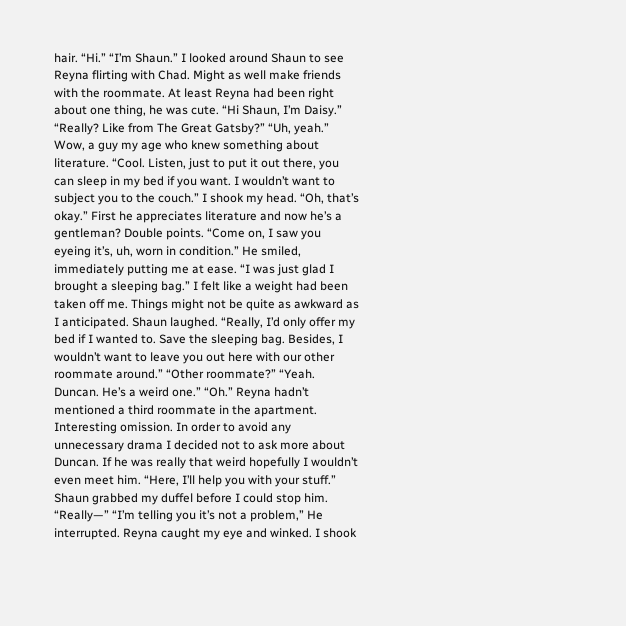hair. “Hi.” “I’m Shaun.” I looked around Shaun to see Reyna flirting with Chad. Might as well make friends with the roommate. At least Reyna had been right about one thing, he was cute. “Hi Shaun, I’m Daisy.” “Really? Like from The Great Gatsby?” “Uh, yeah.” Wow, a guy my age who knew something about literature. “Cool. Listen, just to put it out there, you can sleep in my bed if you want. I wouldn’t want to subject you to the couch.” I shook my head. “Oh, that’s okay.” First he appreciates literature and now he’s a gentleman? Double points. “Come on, I saw you eyeing it’s, uh, worn in condition.” He smiled, immediately putting me at ease. “I was just glad I brought a sleeping bag.” I felt like a weight had been taken off me. Things might not be quite as awkward as I anticipated. Shaun laughed. “Really, I’d only offer my bed if I wanted to. Save the sleeping bag. Besides, I wouldn’t want to leave you out here with our other roommate around.” “Other roommate?” “Yeah. Duncan. He’s a weird one.” “Oh.” Reyna hadn’t mentioned a third roommate in the apartment. Interesting omission. In order to avoid any unnecessary drama I decided not to ask more about Duncan. If he was really that weird hopefully I wouldn’t even meet him. “Here, I’ll help you with your stuff.” Shaun grabbed my duffel before I could stop him. “Really—” “I’m telling you it’s not a problem,” He interrupted. Reyna caught my eye and winked. I shook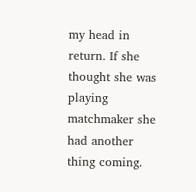my head in return. If she thought she was playing matchmaker she had another thing coming.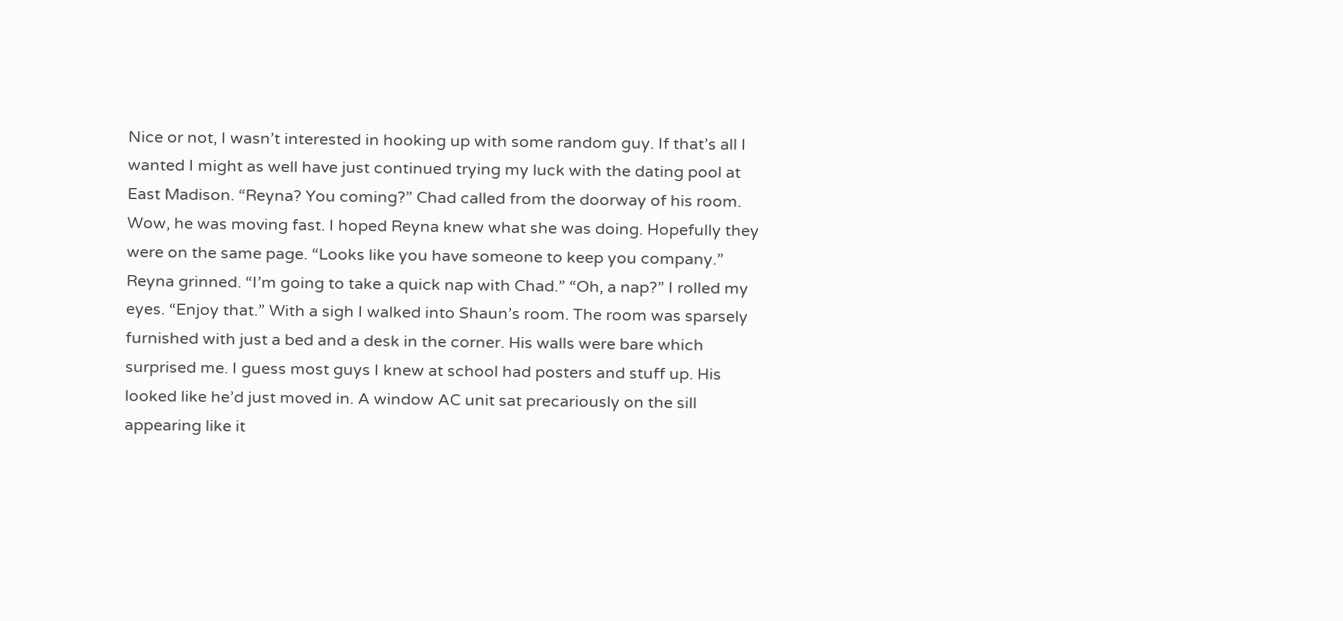Nice or not, I wasn’t interested in hooking up with some random guy. If that’s all I wanted I might as well have just continued trying my luck with the dating pool at East Madison. “Reyna? You coming?” Chad called from the doorway of his room. Wow, he was moving fast. I hoped Reyna knew what she was doing. Hopefully they were on the same page. “Looks like you have someone to keep you company.” Reyna grinned. “I’m going to take a quick nap with Chad.” “Oh, a nap?” I rolled my eyes. “Enjoy that.” With a sigh I walked into Shaun’s room. The room was sparsely furnished with just a bed and a desk in the corner. His walls were bare which surprised me. I guess most guys I knew at school had posters and stuff up. His looked like he’d just moved in. A window AC unit sat precariously on the sill appearing like it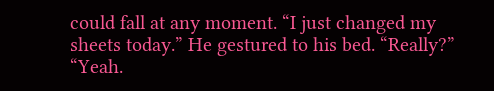could fall at any moment. “I just changed my sheets today.” He gestured to his bed. “Really?” “Yeah.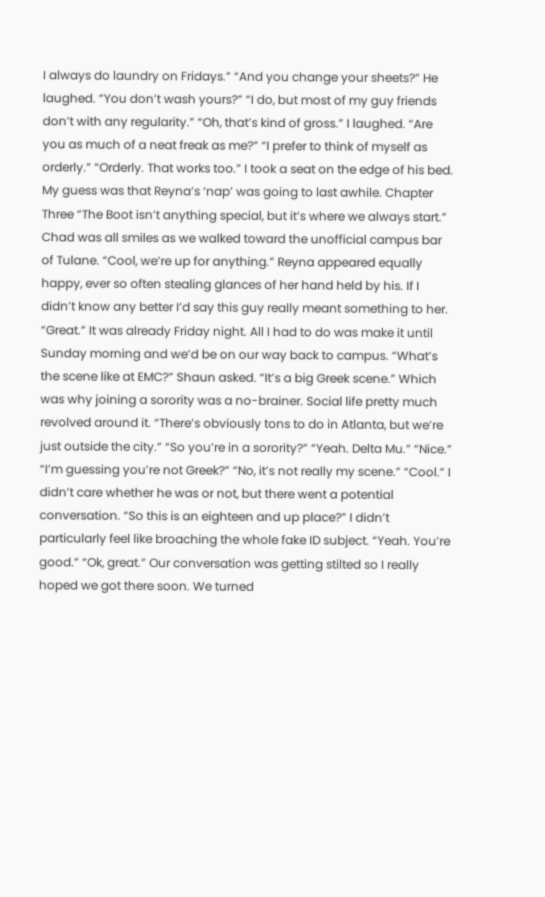I always do laundry on Fridays.” “And you change your sheets?” He laughed. “You don’t wash yours?” “I do, but most of my guy friends don’t with any regularity.” “Oh, that’s kind of gross.” I laughed. “Are you as much of a neat freak as me?” “I prefer to think of myself as orderly.” “Orderly. That works too.” I took a seat on the edge of his bed. My guess was that Reyna’s ‘nap’ was going to last awhile. Chapter Three “The Boot isn’t anything special, but it’s where we always start.” Chad was all smiles as we walked toward the unofficial campus bar of Tulane. “Cool, we’re up for anything.” Reyna appeared equally happy, ever so often stealing glances of her hand held by his. If I didn’t know any better I’d say this guy really meant something to her. “Great.” It was already Friday night. All I had to do was make it until Sunday morning and we’d be on our way back to campus. “What’s the scene like at EMC?” Shaun asked. “It’s a big Greek scene.” Which was why joining a sorority was a no-brainer. Social life pretty much revolved around it. “There’s obviously tons to do in Atlanta, but we’re just outside the city.” “So you’re in a sorority?” “Yeah. Delta Mu.” “Nice.” “I’m guessing you’re not Greek?” “No, it’s not really my scene.” “Cool.” I didn’t care whether he was or not, but there went a potential conversation. “So this is an eighteen and up place?” I didn’t particularly feel like broaching the whole fake ID subject. “Yeah. You’re good.” “Ok, great.” Our conversation was getting stilted so I really hoped we got there soon. We turned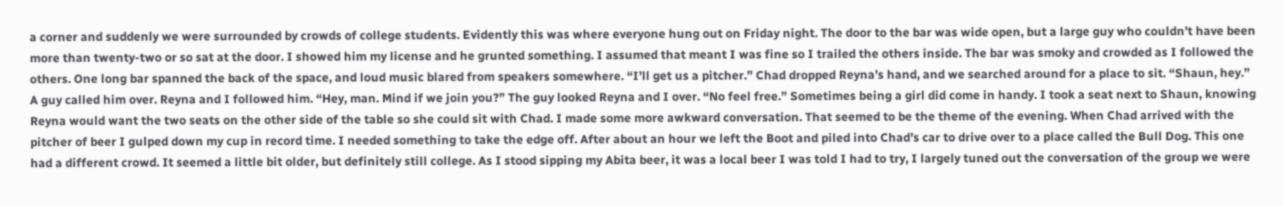a corner and suddenly we were surrounded by crowds of college students. Evidently this was where everyone hung out on Friday night. The door to the bar was wide open, but a large guy who couldn’t have been more than twenty-two or so sat at the door. I showed him my license and he grunted something. I assumed that meant I was fine so I trailed the others inside. The bar was smoky and crowded as I followed the others. One long bar spanned the back of the space, and loud music blared from speakers somewhere. “I’ll get us a pitcher.” Chad dropped Reyna’s hand, and we searched around for a place to sit. “Shaun, hey.” A guy called him over. Reyna and I followed him. “Hey, man. Mind if we join you?” The guy looked Reyna and I over. “No feel free.” Sometimes being a girl did come in handy. I took a seat next to Shaun, knowing Reyna would want the two seats on the other side of the table so she could sit with Chad. I made some more awkward conversation. That seemed to be the theme of the evening. When Chad arrived with the pitcher of beer I gulped down my cup in record time. I needed something to take the edge off. After about an hour we left the Boot and piled into Chad’s car to drive over to a place called the Bull Dog. This one had a different crowd. It seemed a little bit older, but definitely still college. As I stood sipping my Abita beer, it was a local beer I was told I had to try, I largely tuned out the conversation of the group we were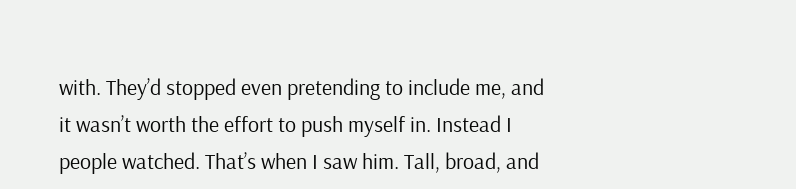with. They’d stopped even pretending to include me, and it wasn’t worth the effort to push myself in. Instead I people watched. That’s when I saw him. Tall, broad, and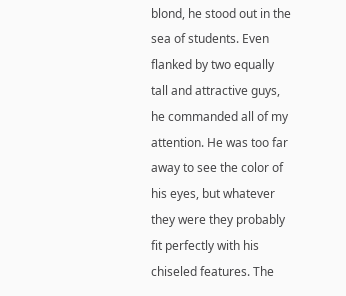blond, he stood out in the sea of students. Even flanked by two equally tall and attractive guys, he commanded all of my attention. He was too far away to see the color of his eyes, but whatever they were they probably fit perfectly with his chiseled features. The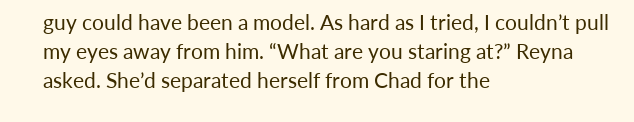guy could have been a model. As hard as I tried, I couldn’t pull my eyes away from him. “What are you staring at?” Reyna asked. She’d separated herself from Chad for the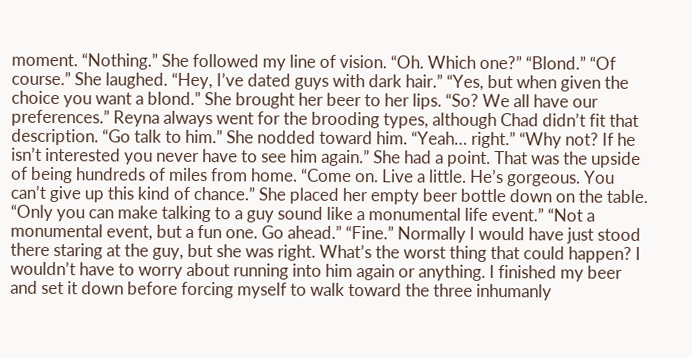moment. “Nothing.” She followed my line of vision. “Oh. Which one?” “Blond.” “Of course.” She laughed. “Hey, I’ve dated guys with dark hair.” “Yes, but when given the choice you want a blond.” She brought her beer to her lips. “So? We all have our preferences.” Reyna always went for the brooding types, although Chad didn’t fit that description. “Go talk to him.” She nodded toward him. “Yeah… right.” “Why not? If he isn’t interested you never have to see him again.” She had a point. That was the upside of being hundreds of miles from home. “Come on. Live a little. He’s gorgeous. You can’t give up this kind of chance.” She placed her empty beer bottle down on the table. “Only you can make talking to a guy sound like a monumental life event.” “Not a monumental event, but a fun one. Go ahead.” “Fine.” Normally I would have just stood there staring at the guy, but she was right. What’s the worst thing that could happen? I wouldn’t have to worry about running into him again or anything. I finished my beer and set it down before forcing myself to walk toward the three inhumanly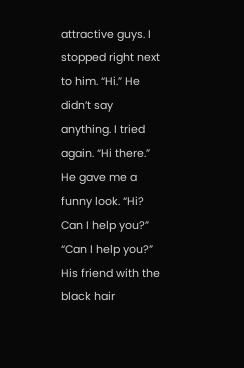attractive guys. I stopped right next to him. “Hi.” He didn’t say anything. I tried again. “Hi there.” He gave me a funny look. “Hi? Can I help you?” “Can I help you?” His friend with the black hair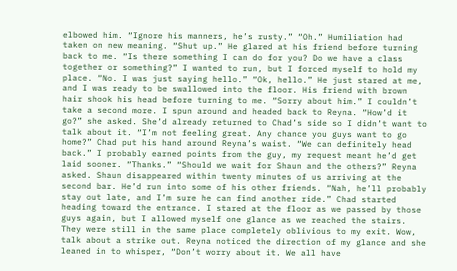elbowed him. “Ignore his manners, he’s rusty.” “Oh.” Humiliation had taken on new meaning. “Shut up.” He glared at his friend before turning back to me. “Is there something I can do for you? Do we have a class together or something?” I wanted to run, but I forced myself to hold my place. “No. I was just saying hello.” “Ok, hello.” He just stared at me, and I was ready to be swallowed into the floor. His friend with brown hair shook his head before turning to me. “Sorry about him.” I couldn’t take a second more. I spun around and headed back to Reyna. “How’d it go?” she asked. She’d already returned to Chad’s side so I didn’t want to talk about it. “I’m not feeling great. Any chance you guys want to go home?” Chad put his hand around Reyna’s waist. “We can definitely head back.” I probably earned points from the guy, my request meant he’d get laid sooner. “Thanks.” “Should we wait for Shaun and the others?” Reyna asked. Shaun disappeared within twenty minutes of us arriving at the second bar. He’d run into some of his other friends. “Nah, he’ll probably stay out late, and I’m sure he can find another ride.” Chad started heading toward the entrance. I stared at the floor as we passed by those guys again, but I allowed myself one glance as we reached the stairs. They were still in the same place completely oblivious to my exit. Wow, talk about a strike out. Reyna noticed the direction of my glance and she leaned in to whisper, “Don’t worry about it. We all have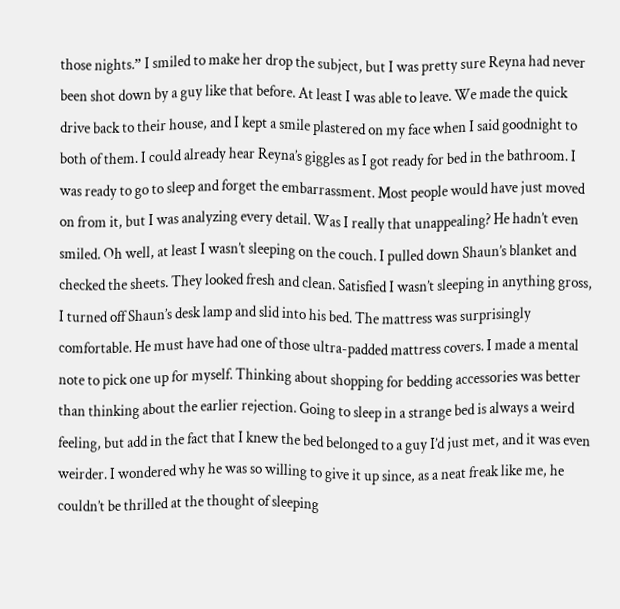those nights.” I smiled to make her drop the subject, but I was pretty sure Reyna had never been shot down by a guy like that before. At least I was able to leave. We made the quick drive back to their house, and I kept a smile plastered on my face when I said goodnight to both of them. I could already hear Reyna’s giggles as I got ready for bed in the bathroom. I was ready to go to sleep and forget the embarrassment. Most people would have just moved on from it, but I was analyzing every detail. Was I really that unappealing? He hadn’t even smiled. Oh well, at least I wasn’t sleeping on the couch. I pulled down Shaun’s blanket and checked the sheets. They looked fresh and clean. Satisfied I wasn’t sleeping in anything gross, I turned off Shaun’s desk lamp and slid into his bed. The mattress was surprisingly comfortable. He must have had one of those ultra-padded mattress covers. I made a mental note to pick one up for myself. Thinking about shopping for bedding accessories was better than thinking about the earlier rejection. Going to sleep in a strange bed is always a weird feeling, but add in the fact that I knew the bed belonged to a guy I’d just met, and it was even weirder. I wondered why he was so willing to give it up since, as a neat freak like me, he couldn’t be thrilled at the thought of sleeping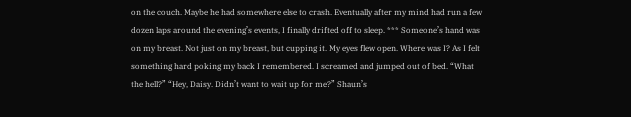on the couch. Maybe he had somewhere else to crash. Eventually after my mind had run a few dozen laps around the evening’s events, I finally drifted off to sleep. *** Someone’s hand was on my breast. Not just on my breast, but cupping it. My eyes flew open. Where was I? As I felt something hard poking my back I remembered. I screamed and jumped out of bed. “What the hell?” “Hey, Daisy. Didn’t want to wait up for me?” Shaun’s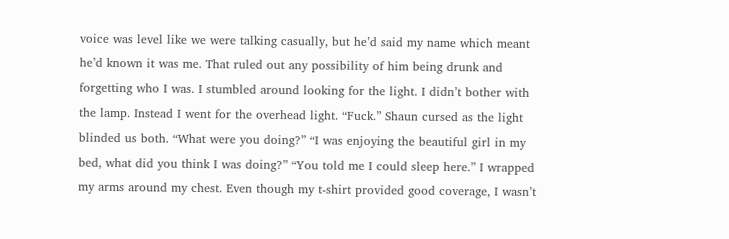voice was level like we were talking casually, but he’d said my name which meant he’d known it was me. That ruled out any possibility of him being drunk and forgetting who I was. I stumbled around looking for the light. I didn’t bother with the lamp. Instead I went for the overhead light. “Fuck.” Shaun cursed as the light blinded us both. “What were you doing?” “I was enjoying the beautiful girl in my bed, what did you think I was doing?” “You told me I could sleep here.” I wrapped my arms around my chest. Even though my t-shirt provided good coverage, I wasn’t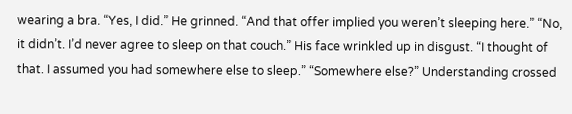wearing a bra. “Yes, I did.” He grinned. “And that offer implied you weren’t sleeping here.” “No, it didn’t. I’d never agree to sleep on that couch.” His face wrinkled up in disgust. “I thought of that. I assumed you had somewhere else to sleep.” “Somewhere else?” Understanding crossed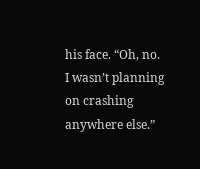his face. “Oh, no. I wasn’t planning on crashing anywhere else.”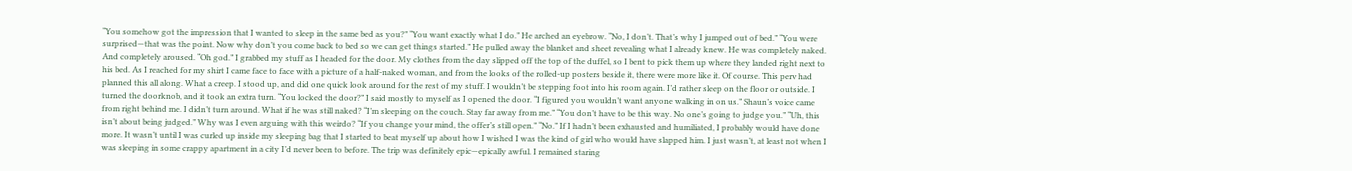“You somehow got the impression that I wanted to sleep in the same bed as you?” “You want exactly what I do.” He arched an eyebrow. “No, I don’t. That’s why I jumped out of bed.” “You were surprised—that was the point. Now why don’t you come back to bed so we can get things started.” He pulled away the blanket and sheet revealing what I already knew. He was completely naked. And completely aroused. “Oh god.” I grabbed my stuff as I headed for the door. My clothes from the day slipped off the top of the duffel, so I bent to pick them up where they landed right next to his bed. As I reached for my shirt I came face to face with a picture of a half-naked woman, and from the looks of the rolled-up posters beside it, there were more like it. Of course. This perv had planned this all along. What a creep. I stood up, and did one quick look around for the rest of my stuff. I wouldn’t be stepping foot into his room again. I’d rather sleep on the floor or outside. I turned the doorknob, and it took an extra turn. “You locked the door?” I said mostly to myself as I opened the door. “I figured you wouldn’t want anyone walking in on us.” Shaun’s voice came from right behind me. I didn’t turn around. What if he was still naked? “I’m sleeping on the couch. Stay far away from me.” “You don’t have to be this way. No one’s going to judge you.” “Uh, this isn’t about being judged.” Why was I even arguing with this weirdo? “If you change your mind, the offer’s still open.” “No.” If I hadn’t been exhausted and humiliated, I probably would have done more. It wasn’t until I was curled up inside my sleeping bag that I started to beat myself up about how I wished I was the kind of girl who would have slapped him. I just wasn’t, at least not when I was sleeping in some crappy apartment in a city I’d never been to before. The trip was definitely epic—epically awful. I remained staring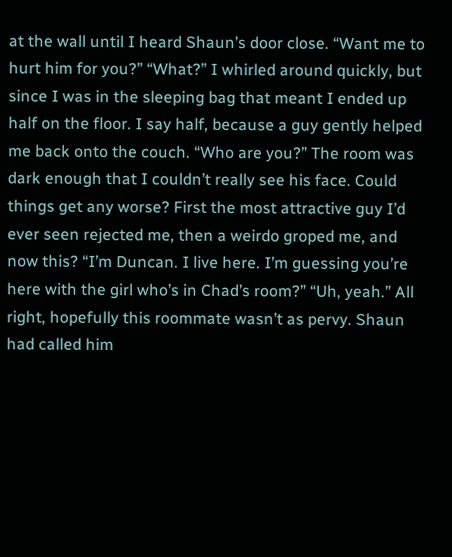at the wall until I heard Shaun’s door close. “Want me to hurt him for you?” “What?” I whirled around quickly, but since I was in the sleeping bag that meant I ended up half on the floor. I say half, because a guy gently helped me back onto the couch. “Who are you?” The room was dark enough that I couldn’t really see his face. Could things get any worse? First the most attractive guy I’d ever seen rejected me, then a weirdo groped me, and now this? “I’m Duncan. I live here. I’m guessing you’re here with the girl who’s in Chad’s room?” “Uh, yeah.” All right, hopefully this roommate wasn’t as pervy. Shaun had called him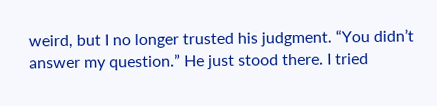weird, but I no longer trusted his judgment. “You didn’t answer my question.” He just stood there. I tried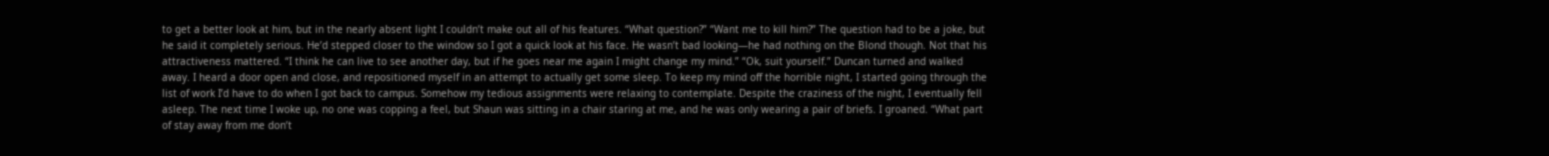to get a better look at him, but in the nearly absent light I couldn’t make out all of his features. “What question?” “Want me to kill him?” The question had to be a joke, but he said it completely serious. He’d stepped closer to the window so I got a quick look at his face. He wasn’t bad looking—he had nothing on the Blond though. Not that his attractiveness mattered. “I think he can live to see another day, but if he goes near me again I might change my mind.” “Ok, suit yourself.” Duncan turned and walked away. I heard a door open and close, and repositioned myself in an attempt to actually get some sleep. To keep my mind off the horrible night, I started going through the list of work I’d have to do when I got back to campus. Somehow my tedious assignments were relaxing to contemplate. Despite the craziness of the night, I eventually fell asleep. The next time I woke up, no one was copping a feel, but Shaun was sitting in a chair staring at me, and he was only wearing a pair of briefs. I groaned. “What part of stay away from me don’t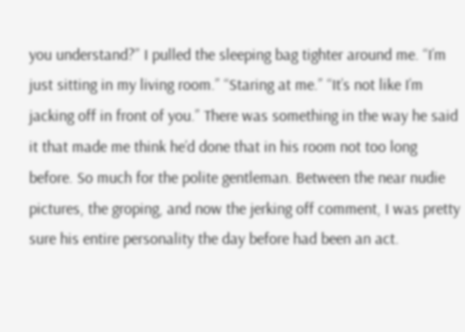you understand?” I pulled the sleeping bag tighter around me. “I’m just sitting in my living room.” “Staring at me.” “It’s not like I’m jacking off in front of you.” There was something in the way he said it that made me think he’d done that in his room not too long before. So much for the polite gentleman. Between the near nudie pictures, the groping, and now the jerking off comment, I was pretty sure his entire personality the day before had been an act.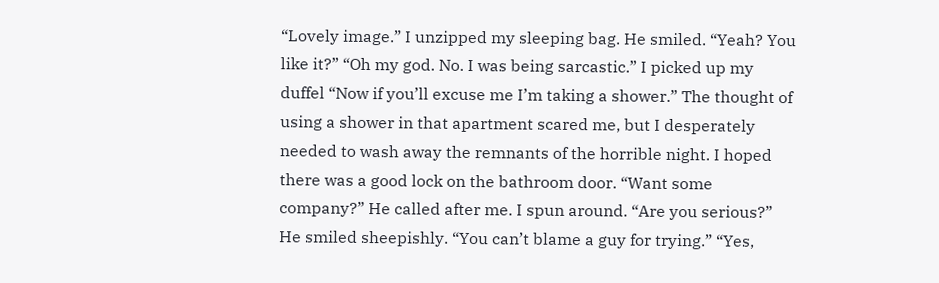“Lovely image.” I unzipped my sleeping bag. He smiled. “Yeah? You like it?” “Oh my god. No. I was being sarcastic.” I picked up my duffel “Now if you’ll excuse me I’m taking a shower.” The thought of using a shower in that apartment scared me, but I desperately needed to wash away the remnants of the horrible night. I hoped there was a good lock on the bathroom door. “Want some company?” He called after me. I spun around. “Are you serious?” He smiled sheepishly. “You can’t blame a guy for trying.” “Yes,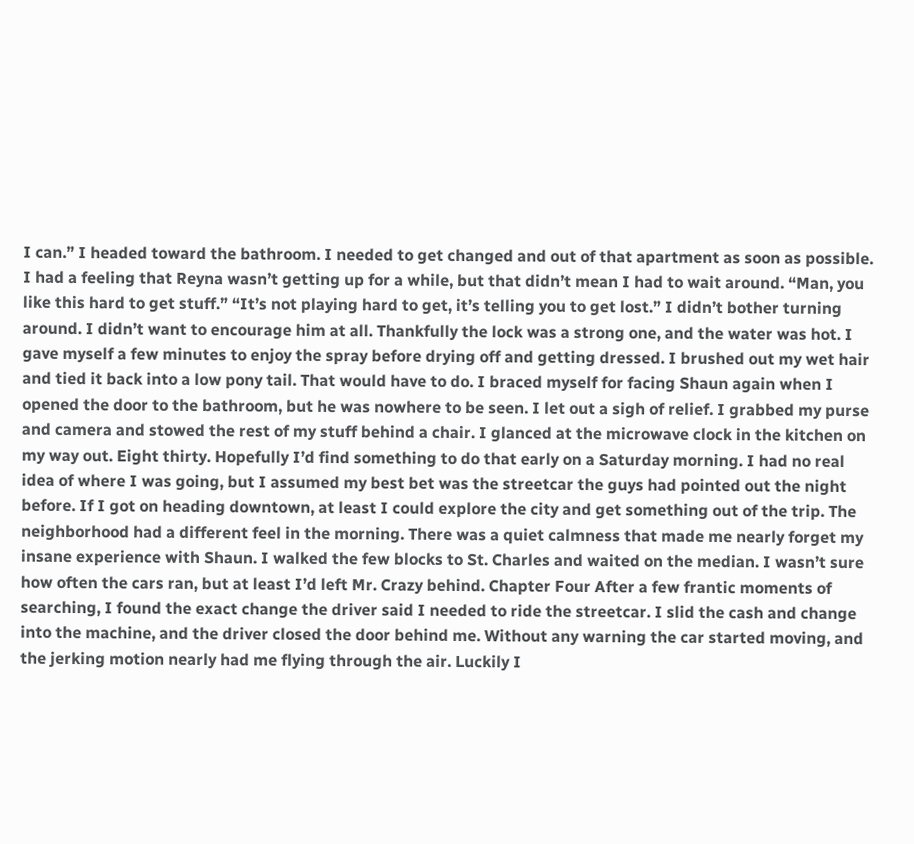I can.” I headed toward the bathroom. I needed to get changed and out of that apartment as soon as possible. I had a feeling that Reyna wasn’t getting up for a while, but that didn’t mean I had to wait around. “Man, you like this hard to get stuff.” “It’s not playing hard to get, it’s telling you to get lost.” I didn’t bother turning around. I didn’t want to encourage him at all. Thankfully the lock was a strong one, and the water was hot. I gave myself a few minutes to enjoy the spray before drying off and getting dressed. I brushed out my wet hair and tied it back into a low pony tail. That would have to do. I braced myself for facing Shaun again when I opened the door to the bathroom, but he was nowhere to be seen. I let out a sigh of relief. I grabbed my purse and camera and stowed the rest of my stuff behind a chair. I glanced at the microwave clock in the kitchen on my way out. Eight thirty. Hopefully I’d find something to do that early on a Saturday morning. I had no real idea of where I was going, but I assumed my best bet was the streetcar the guys had pointed out the night before. If I got on heading downtown, at least I could explore the city and get something out of the trip. The neighborhood had a different feel in the morning. There was a quiet calmness that made me nearly forget my insane experience with Shaun. I walked the few blocks to St. Charles and waited on the median. I wasn’t sure how often the cars ran, but at least I’d left Mr. Crazy behind. Chapter Four After a few frantic moments of searching, I found the exact change the driver said I needed to ride the streetcar. I slid the cash and change into the machine, and the driver closed the door behind me. Without any warning the car started moving, and the jerking motion nearly had me flying through the air. Luckily I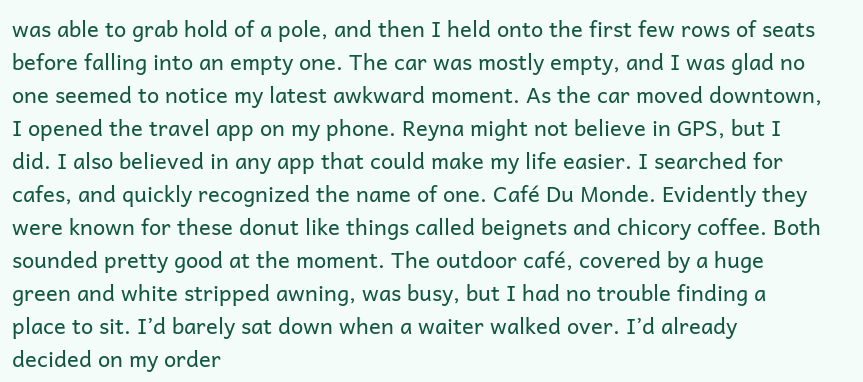was able to grab hold of a pole, and then I held onto the first few rows of seats before falling into an empty one. The car was mostly empty, and I was glad no one seemed to notice my latest awkward moment. As the car moved downtown, I opened the travel app on my phone. Reyna might not believe in GPS, but I did. I also believed in any app that could make my life easier. I searched for cafes, and quickly recognized the name of one. Café Du Monde. Evidently they were known for these donut like things called beignets and chicory coffee. Both sounded pretty good at the moment. The outdoor café, covered by a huge green and white stripped awning, was busy, but I had no trouble finding a place to sit. I’d barely sat down when a waiter walked over. I’d already decided on my order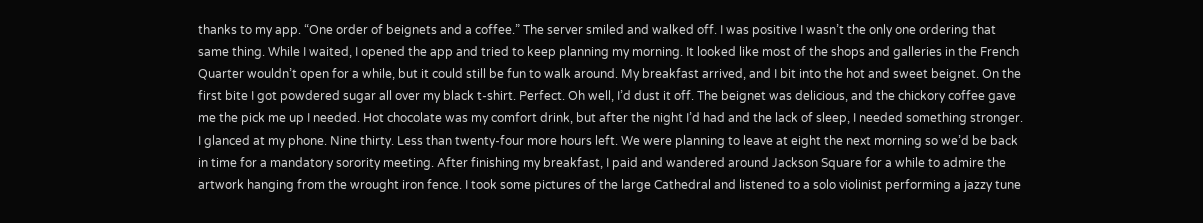thanks to my app. “One order of beignets and a coffee.” The server smiled and walked off. I was positive I wasn’t the only one ordering that same thing. While I waited, I opened the app and tried to keep planning my morning. It looked like most of the shops and galleries in the French Quarter wouldn’t open for a while, but it could still be fun to walk around. My breakfast arrived, and I bit into the hot and sweet beignet. On the first bite I got powdered sugar all over my black t-shirt. Perfect. Oh well, I’d dust it off. The beignet was delicious, and the chickory coffee gave me the pick me up I needed. Hot chocolate was my comfort drink, but after the night I’d had and the lack of sleep, I needed something stronger. I glanced at my phone. Nine thirty. Less than twenty-four more hours left. We were planning to leave at eight the next morning so we’d be back in time for a mandatory sorority meeting. After finishing my breakfast, I paid and wandered around Jackson Square for a while to admire the artwork hanging from the wrought iron fence. I took some pictures of the large Cathedral and listened to a solo violinist performing a jazzy tune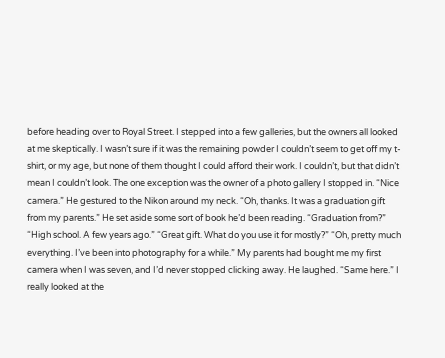before heading over to Royal Street. I stepped into a few galleries, but the owners all looked at me skeptically. I wasn’t sure if it was the remaining powder I couldn’t seem to get off my t-shirt, or my age, but none of them thought I could afford their work. I couldn’t, but that didn’t mean I couldn’t look. The one exception was the owner of a photo gallery I stopped in. “Nice camera.” He gestured to the Nikon around my neck. “Oh, thanks. It was a graduation gift from my parents.” He set aside some sort of book he’d been reading. “Graduation from?” “High school. A few years ago.” “Great gift. What do you use it for mostly?” “Oh, pretty much everything. I’ve been into photography for a while.” My parents had bought me my first camera when I was seven, and I’d never stopped clicking away. He laughed. “Same here.” I really looked at the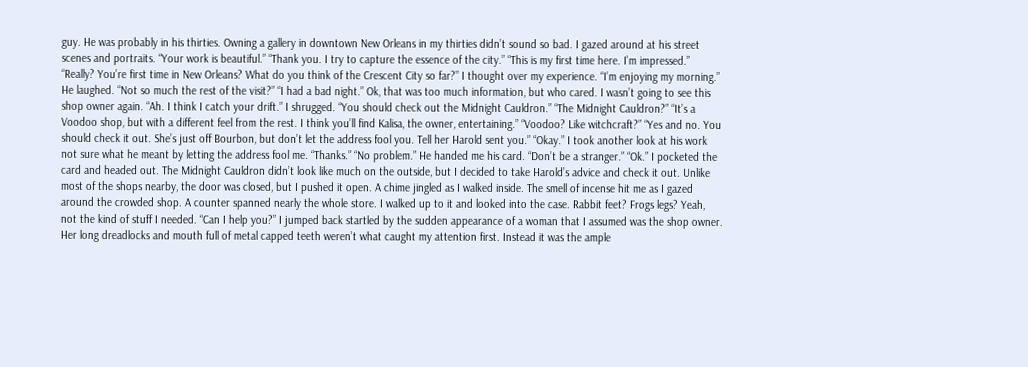guy. He was probably in his thirties. Owning a gallery in downtown New Orleans in my thirties didn’t sound so bad. I gazed around at his street scenes and portraits. “Your work is beautiful.” “Thank you. I try to capture the essence of the city.” “This is my first time here. I’m impressed.” “Really? You’re first time in New Orleans? What do you think of the Crescent City so far?” I thought over my experience. “I’m enjoying my morning.” He laughed. “Not so much the rest of the visit?” “I had a bad night.” Ok, that was too much information, but who cared. I wasn’t going to see this shop owner again. “Ah. I think I catch your drift.” I shrugged. “You should check out the Midnight Cauldron.” “The Midnight Cauldron?” “It’s a Voodoo shop, but with a different feel from the rest. I think you’ll find Kalisa, the owner, entertaining.” “Voodoo? Like witchcraft?” “Yes and no. You should check it out. She’s just off Bourbon, but don’t let the address fool you. Tell her Harold sent you.” “Okay.” I took another look at his work not sure what he meant by letting the address fool me. “Thanks.” “No problem.” He handed me his card. “Don’t be a stranger.” “Ok.” I pocketed the card and headed out. The Midnight Cauldron didn’t look like much on the outside, but I decided to take Harold’s advice and check it out. Unlike most of the shops nearby, the door was closed, but I pushed it open. A chime jingled as I walked inside. The smell of incense hit me as I gazed around the crowded shop. A counter spanned nearly the whole store. I walked up to it and looked into the case. Rabbit feet? Frogs legs? Yeah, not the kind of stuff I needed. “Can I help you?” I jumped back startled by the sudden appearance of a woman that I assumed was the shop owner. Her long dreadlocks and mouth full of metal capped teeth weren’t what caught my attention first. Instead it was the ample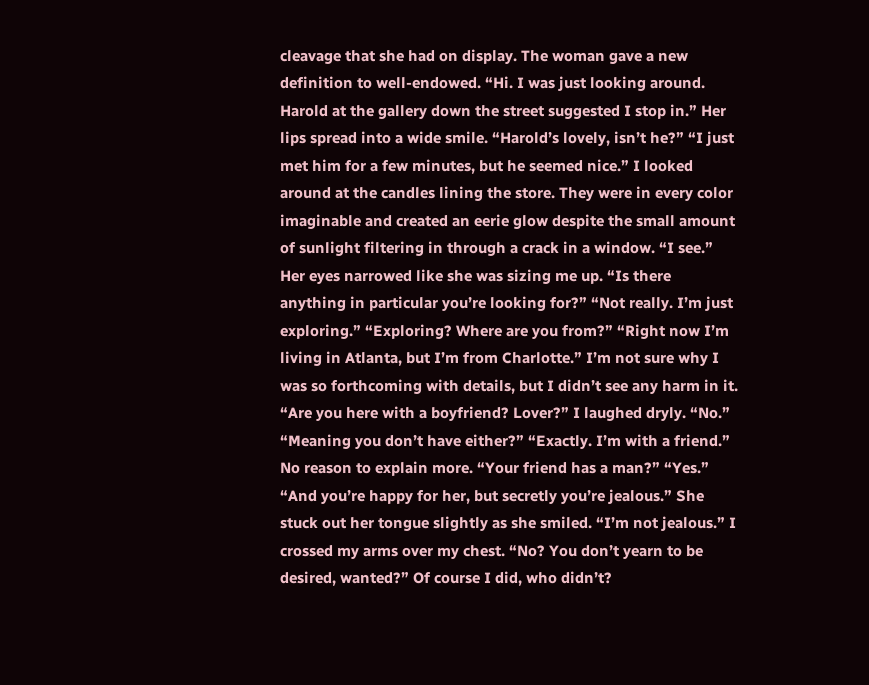cleavage that she had on display. The woman gave a new definition to well-endowed. “Hi. I was just looking around. Harold at the gallery down the street suggested I stop in.” Her lips spread into a wide smile. “Harold’s lovely, isn’t he?” “I just met him for a few minutes, but he seemed nice.” I looked around at the candles lining the store. They were in every color imaginable and created an eerie glow despite the small amount of sunlight filtering in through a crack in a window. “I see.” Her eyes narrowed like she was sizing me up. “Is there anything in particular you’re looking for?” “Not really. I’m just exploring.” “Exploring? Where are you from?” “Right now I’m living in Atlanta, but I’m from Charlotte.” I’m not sure why I was so forthcoming with details, but I didn’t see any harm in it. “Are you here with a boyfriend? Lover?” I laughed dryly. “No.” “Meaning you don’t have either?” “Exactly. I’m with a friend.” No reason to explain more. “Your friend has a man?” “Yes.” “And you’re happy for her, but secretly you’re jealous.” She stuck out her tongue slightly as she smiled. “I’m not jealous.” I crossed my arms over my chest. “No? You don’t yearn to be desired, wanted?” Of course I did, who didn’t?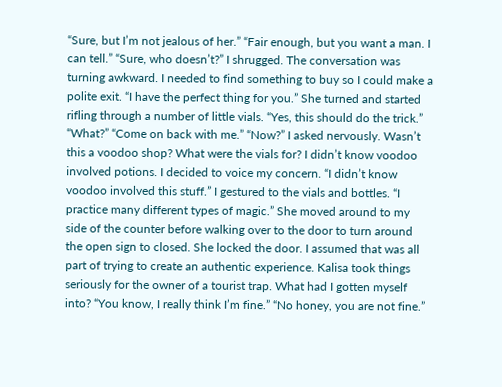“Sure, but I’m not jealous of her.” “Fair enough, but you want a man. I can tell.” “Sure, who doesn’t?” I shrugged. The conversation was turning awkward. I needed to find something to buy so I could make a polite exit. “I have the perfect thing for you.” She turned and started rifling through a number of little vials. “Yes, this should do the trick.” “What?” “Come on back with me.” “Now?” I asked nervously. Wasn’t this a voodoo shop? What were the vials for? I didn’t know voodoo involved potions. I decided to voice my concern. “I didn’t know voodoo involved this stuff.” I gestured to the vials and bottles. “I practice many different types of magic.” She moved around to my side of the counter before walking over to the door to turn around the open sign to closed. She locked the door. I assumed that was all part of trying to create an authentic experience. Kalisa took things seriously for the owner of a tourist trap. What had I gotten myself into? “You know, I really think I’m fine.” “No honey, you are not fine.”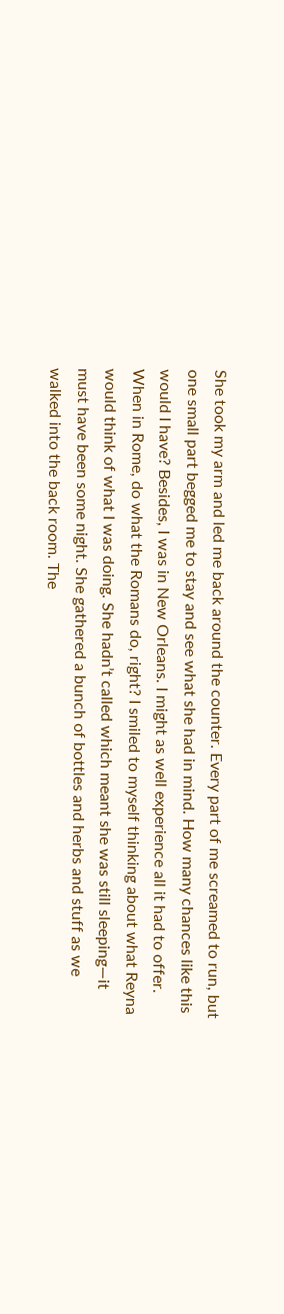She took my arm and led me back around the counter. Every part of me screamed to run, but one small part begged me to stay and see what she had in mind. How many chances like this would I have? Besides, I was in New Orleans. I might as well experience all it had to offer. When in Rome, do what the Romans do, right? I smiled to myself thinking about what Reyna would think of what I was doing. She hadn’t called which meant she was still sleeping—it must have been some night. She gathered a bunch of bottles and herbs and stuff as we walked into the back room. The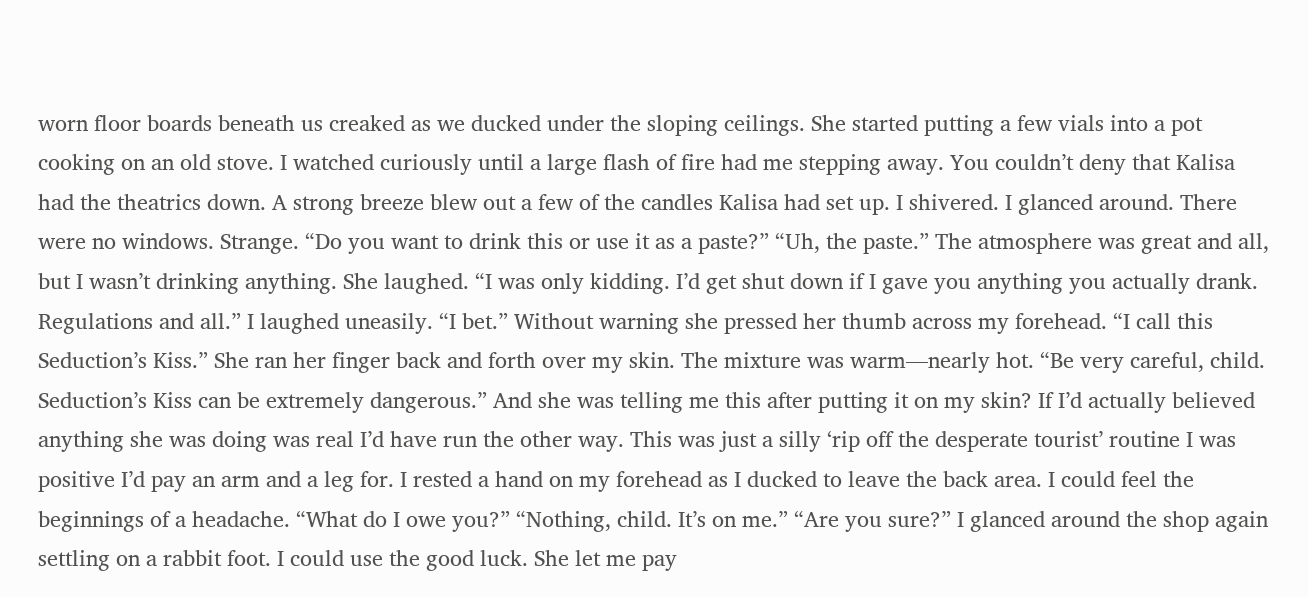worn floor boards beneath us creaked as we ducked under the sloping ceilings. She started putting a few vials into a pot cooking on an old stove. I watched curiously until a large flash of fire had me stepping away. You couldn’t deny that Kalisa had the theatrics down. A strong breeze blew out a few of the candles Kalisa had set up. I shivered. I glanced around. There were no windows. Strange. “Do you want to drink this or use it as a paste?” “Uh, the paste.” The atmosphere was great and all, but I wasn’t drinking anything. She laughed. “I was only kidding. I’d get shut down if I gave you anything you actually drank. Regulations and all.” I laughed uneasily. “I bet.” Without warning she pressed her thumb across my forehead. “I call this Seduction’s Kiss.” She ran her finger back and forth over my skin. The mixture was warm—nearly hot. “Be very careful, child. Seduction’s Kiss can be extremely dangerous.” And she was telling me this after putting it on my skin? If I’d actually believed anything she was doing was real I’d have run the other way. This was just a silly ‘rip off the desperate tourist’ routine I was positive I’d pay an arm and a leg for. I rested a hand on my forehead as I ducked to leave the back area. I could feel the beginnings of a headache. “What do I owe you?” “Nothing, child. It’s on me.” “Are you sure?” I glanced around the shop again settling on a rabbit foot. I could use the good luck. She let me pay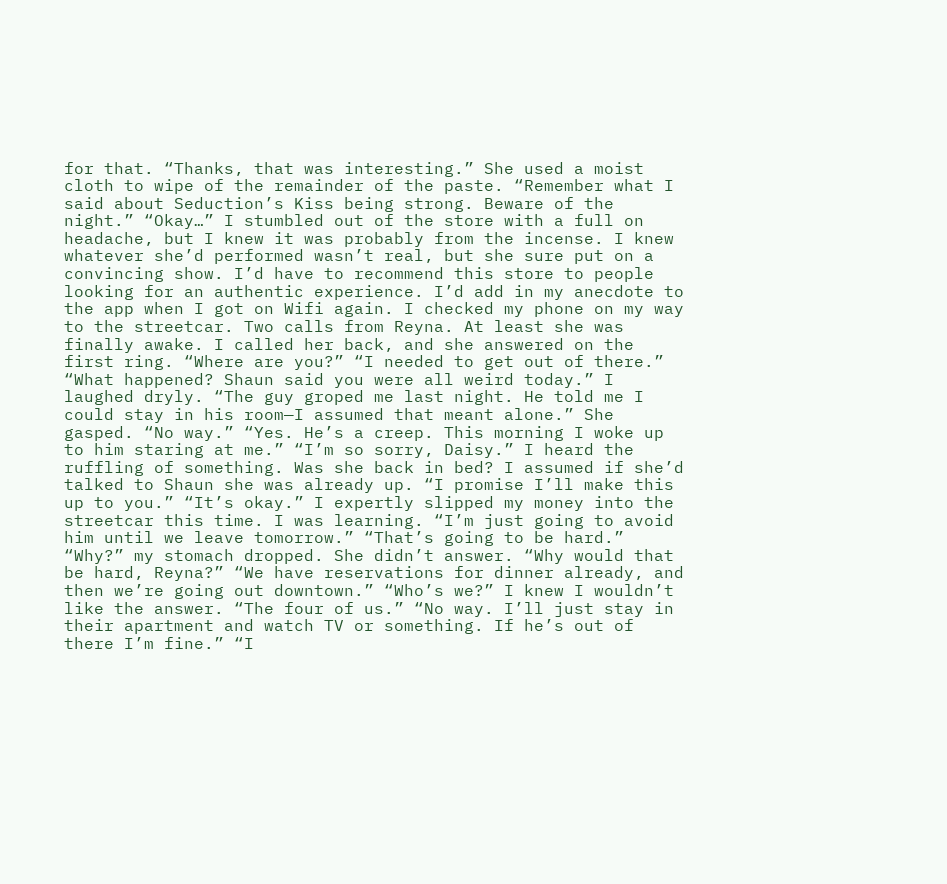for that. “Thanks, that was interesting.” She used a moist cloth to wipe of the remainder of the paste. “Remember what I said about Seduction’s Kiss being strong. Beware of the night.” “Okay…” I stumbled out of the store with a full on headache, but I knew it was probably from the incense. I knew whatever she’d performed wasn’t real, but she sure put on a convincing show. I’d have to recommend this store to people looking for an authentic experience. I’d add in my anecdote to the app when I got on Wifi again. I checked my phone on my way to the streetcar. Two calls from Reyna. At least she was finally awake. I called her back, and she answered on the first ring. “Where are you?” “I needed to get out of there.” “What happened? Shaun said you were all weird today.” I laughed dryly. “The guy groped me last night. He told me I could stay in his room—I assumed that meant alone.” She gasped. “No way.” “Yes. He’s a creep. This morning I woke up to him staring at me.” “I’m so sorry, Daisy.” I heard the ruffling of something. Was she back in bed? I assumed if she’d talked to Shaun she was already up. “I promise I’ll make this up to you.” “It’s okay.” I expertly slipped my money into the streetcar this time. I was learning. “I’m just going to avoid him until we leave tomorrow.” “That’s going to be hard.” “Why?” my stomach dropped. She didn’t answer. “Why would that be hard, Reyna?” “We have reservations for dinner already, and then we’re going out downtown.” “Who’s we?” I knew I wouldn’t like the answer. “The four of us.” “No way. I’ll just stay in their apartment and watch TV or something. If he’s out of there I’m fine.” “I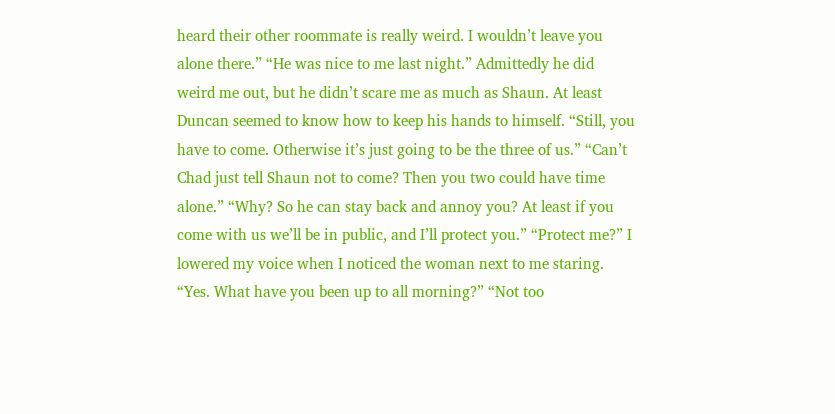heard their other roommate is really weird. I wouldn’t leave you alone there.” “He was nice to me last night.” Admittedly he did weird me out, but he didn’t scare me as much as Shaun. At least Duncan seemed to know how to keep his hands to himself. “Still, you have to come. Otherwise it’s just going to be the three of us.” “Can’t Chad just tell Shaun not to come? Then you two could have time alone.” “Why? So he can stay back and annoy you? At least if you come with us we’ll be in public, and I’ll protect you.” “Protect me?” I lowered my voice when I noticed the woman next to me staring. “Yes. What have you been up to all morning?” “Not too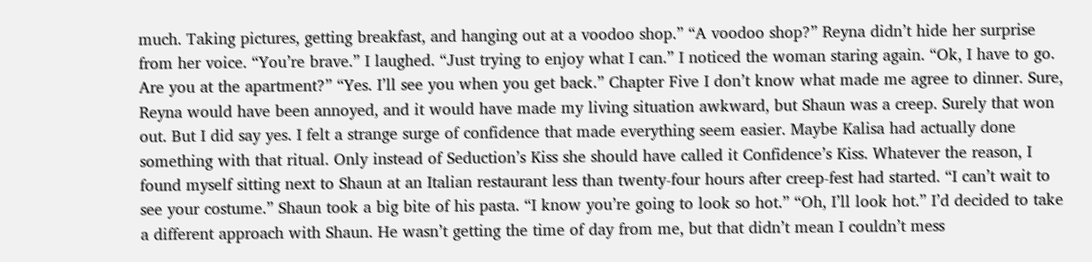much. Taking pictures, getting breakfast, and hanging out at a voodoo shop.” “A voodoo shop?” Reyna didn’t hide her surprise from her voice. “You’re brave.” I laughed. “Just trying to enjoy what I can.” I noticed the woman staring again. “Ok, I have to go. Are you at the apartment?” “Yes. I’ll see you when you get back.” Chapter Five I don’t know what made me agree to dinner. Sure, Reyna would have been annoyed, and it would have made my living situation awkward, but Shaun was a creep. Surely that won out. But I did say yes. I felt a strange surge of confidence that made everything seem easier. Maybe Kalisa had actually done something with that ritual. Only instead of Seduction’s Kiss she should have called it Confidence’s Kiss. Whatever the reason, I found myself sitting next to Shaun at an Italian restaurant less than twenty-four hours after creep-fest had started. “I can’t wait to see your costume.” Shaun took a big bite of his pasta. “I know you’re going to look so hot.” “Oh, I’ll look hot.” I’d decided to take a different approach with Shaun. He wasn’t getting the time of day from me, but that didn’t mean I couldn’t mess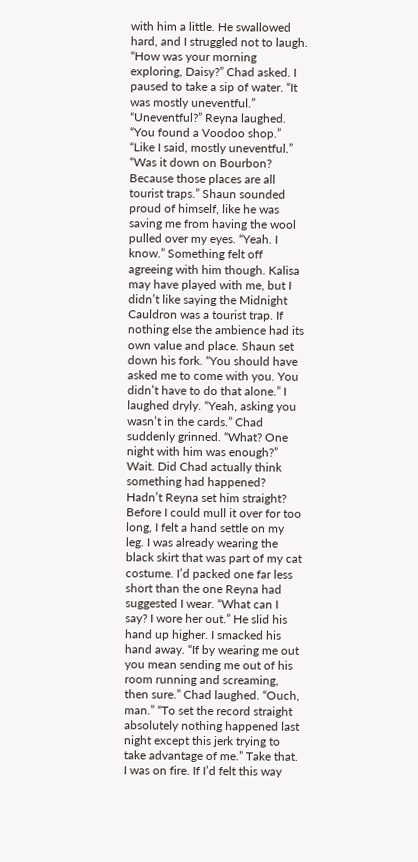with him a little. He swallowed hard, and I struggled not to laugh. “How was your morning exploring, Daisy?” Chad asked. I paused to take a sip of water. “It was mostly uneventful.” “Uneventful?” Reyna laughed. “You found a Voodoo shop.” “Like I said, mostly uneventful.” “Was it down on Bourbon? Because those places are all tourist traps.” Shaun sounded proud of himself, like he was saving me from having the wool pulled over my eyes. “Yeah. I know.” Something felt off agreeing with him though. Kalisa may have played with me, but I didn’t like saying the Midnight Cauldron was a tourist trap. If nothing else the ambience had its own value and place. Shaun set down his fork. “You should have asked me to come with you. You didn’t have to do that alone.” I laughed dryly. “Yeah, asking you wasn’t in the cards.” Chad suddenly grinned. “What? One night with him was enough?” Wait. Did Chad actually think something had happened? Hadn’t Reyna set him straight? Before I could mull it over for too long, I felt a hand settle on my leg. I was already wearing the black skirt that was part of my cat costume. I’d packed one far less short than the one Reyna had suggested I wear. “What can I say? I wore her out.” He slid his hand up higher. I smacked his hand away. “If by wearing me out you mean sending me out of his room running and screaming, then sure.” Chad laughed. “Ouch, man.” “To set the record straight absolutely nothing happened last night except this jerk trying to take advantage of me.” Take that. I was on fire. If I’d felt this way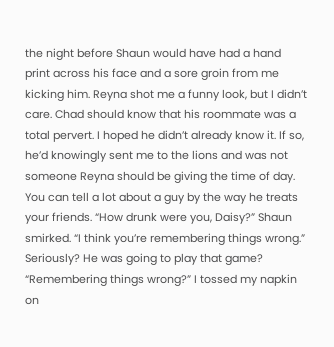the night before Shaun would have had a hand print across his face and a sore groin from me kicking him. Reyna shot me a funny look, but I didn’t care. Chad should know that his roommate was a total pervert. I hoped he didn’t already know it. If so, he’d knowingly sent me to the lions and was not someone Reyna should be giving the time of day. You can tell a lot about a guy by the way he treats your friends. “How drunk were you, Daisy?” Shaun smirked. “I think you’re remembering things wrong.” Seriously? He was going to play that game? “Remembering things wrong?” I tossed my napkin on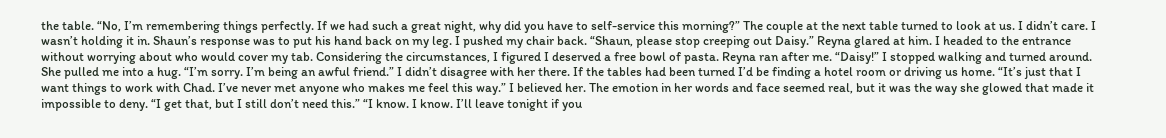the table. “No, I’m remembering things perfectly. If we had such a great night, why did you have to self-service this morning?” The couple at the next table turned to look at us. I didn’t care. I wasn’t holding it in. Shaun’s response was to put his hand back on my leg. I pushed my chair back. “Shaun, please stop creeping out Daisy.” Reyna glared at him. I headed to the entrance without worrying about who would cover my tab. Considering the circumstances, I figured I deserved a free bowl of pasta. Reyna ran after me. “Daisy!” I stopped walking and turned around. She pulled me into a hug. “I’m sorry. I’m being an awful friend.” I didn’t disagree with her there. If the tables had been turned I’d be finding a hotel room or driving us home. “It’s just that I want things to work with Chad. I’ve never met anyone who makes me feel this way.” I believed her. The emotion in her words and face seemed real, but it was the way she glowed that made it impossible to deny. “I get that, but I still don’t need this.” “I know. I know. I’ll leave tonight if you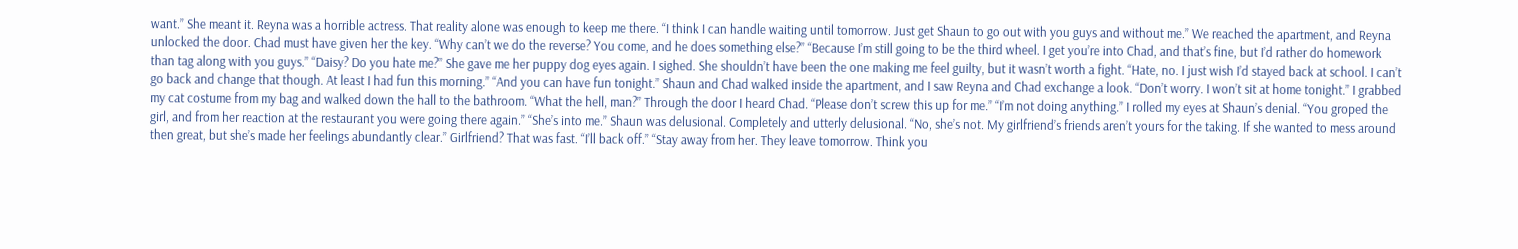want.” She meant it. Reyna was a horrible actress. That reality alone was enough to keep me there. “I think I can handle waiting until tomorrow. Just get Shaun to go out with you guys and without me.” We reached the apartment, and Reyna unlocked the door. Chad must have given her the key. “Why can’t we do the reverse? You come, and he does something else?” “Because I’m still going to be the third wheel. I get you’re into Chad, and that’s fine, but I’d rather do homework than tag along with you guys.” “Daisy? Do you hate me?” She gave me her puppy dog eyes again. I sighed. She shouldn’t have been the one making me feel guilty, but it wasn’t worth a fight. “Hate, no. I just wish I’d stayed back at school. I can’t go back and change that though. At least I had fun this morning.” “And you can have fun tonight.” Shaun and Chad walked inside the apartment, and I saw Reyna and Chad exchange a look. “Don’t worry. I won’t sit at home tonight.” I grabbed my cat costume from my bag and walked down the hall to the bathroom. “What the hell, man?” Through the door I heard Chad. “Please don’t screw this up for me.” “I’m not doing anything.” I rolled my eyes at Shaun’s denial. “You groped the girl, and from her reaction at the restaurant you were going there again.” “She’s into me.” Shaun was delusional. Completely and utterly delusional. “No, she’s not. My girlfriend’s friends aren’t yours for the taking. If she wanted to mess around then great, but she’s made her feelings abundantly clear.” Girlfriend? That was fast. “I’ll back off.” “Stay away from her. They leave tomorrow. Think you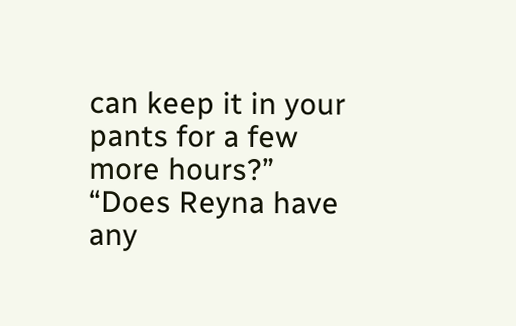can keep it in your pants for a few more hours?” “Does Reyna have any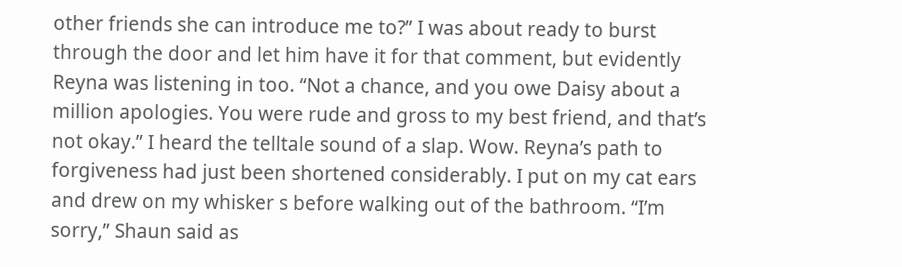other friends she can introduce me to?” I was about ready to burst through the door and let him have it for that comment, but evidently Reyna was listening in too. “Not a chance, and you owe Daisy about a million apologies. You were rude and gross to my best friend, and that’s not okay.” I heard the telltale sound of a slap. Wow. Reyna’s path to forgiveness had just been shortened considerably. I put on my cat ears and drew on my whisker s before walking out of the bathroom. “I’m sorry,” Shaun said as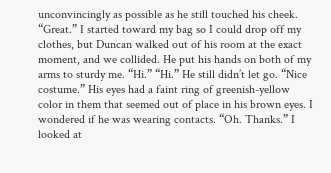unconvincingly as possible as he still touched his cheek. “Great.” I started toward my bag so I could drop off my clothes, but Duncan walked out of his room at the exact moment, and we collided. He put his hands on both of my arms to sturdy me. “Hi.” “Hi.” He still didn’t let go. “Nice costume.” His eyes had a faint ring of greenish-yellow color in them that seemed out of place in his brown eyes. I wondered if he was wearing contacts. “Oh. Thanks.” I looked at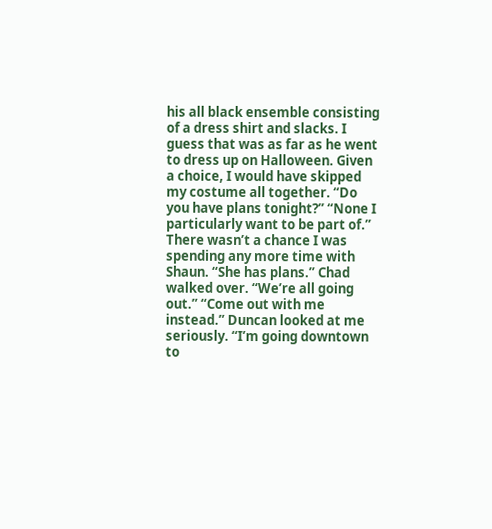his all black ensemble consisting of a dress shirt and slacks. I guess that was as far as he went to dress up on Halloween. Given a choice, I would have skipped my costume all together. “Do you have plans tonight?” “None I particularly want to be part of.” There wasn’t a chance I was spending any more time with Shaun. “She has plans.” Chad walked over. “We’re all going out.” “Come out with me instead.” Duncan looked at me seriously. “I’m going downtown to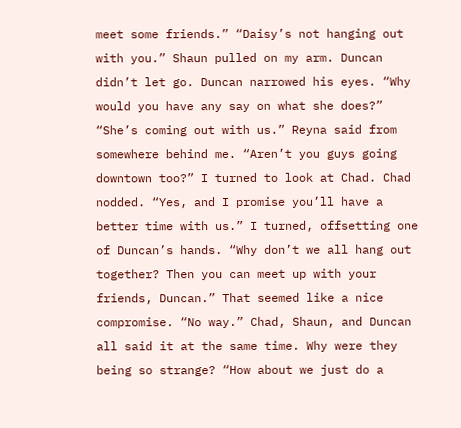meet some friends.” “Daisy’s not hanging out with you.” Shaun pulled on my arm. Duncan didn’t let go. Duncan narrowed his eyes. “Why would you have any say on what she does?” “She’s coming out with us.” Reyna said from somewhere behind me. “Aren’t you guys going downtown too?” I turned to look at Chad. Chad nodded. “Yes, and I promise you’ll have a better time with us.” I turned, offsetting one of Duncan’s hands. “Why don’t we all hang out together? Then you can meet up with your friends, Duncan.” That seemed like a nice compromise. “No way.” Chad, Shaun, and Duncan all said it at the same time. Why were they being so strange? “How about we just do a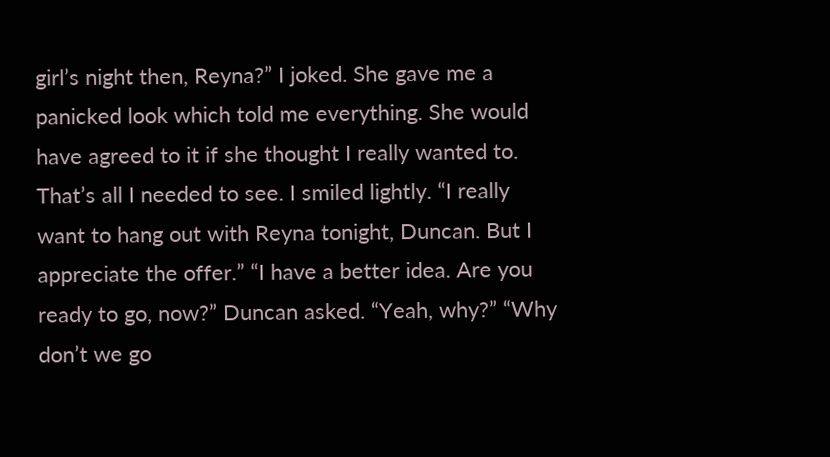girl’s night then, Reyna?” I joked. She gave me a panicked look which told me everything. She would have agreed to it if she thought I really wanted to. That’s all I needed to see. I smiled lightly. “I really want to hang out with Reyna tonight, Duncan. But I appreciate the offer.” “I have a better idea. Are you ready to go, now?” Duncan asked. “Yeah, why?” “Why don’t we go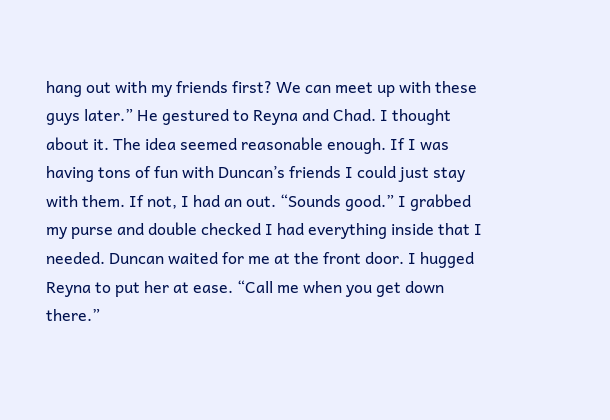hang out with my friends first? We can meet up with these guys later.” He gestured to Reyna and Chad. I thought about it. The idea seemed reasonable enough. If I was having tons of fun with Duncan’s friends I could just stay with them. If not, I had an out. “Sounds good.” I grabbed my purse and double checked I had everything inside that I needed. Duncan waited for me at the front door. I hugged Reyna to put her at ease. “Call me when you get down there.”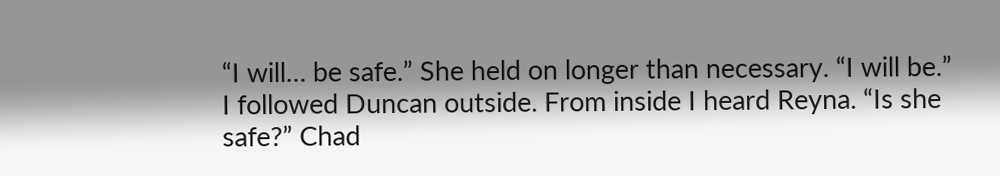“I will… be safe.” She held on longer than necessary. “I will be.” I followed Duncan outside. From inside I heard Reyna. “Is she safe?” Chad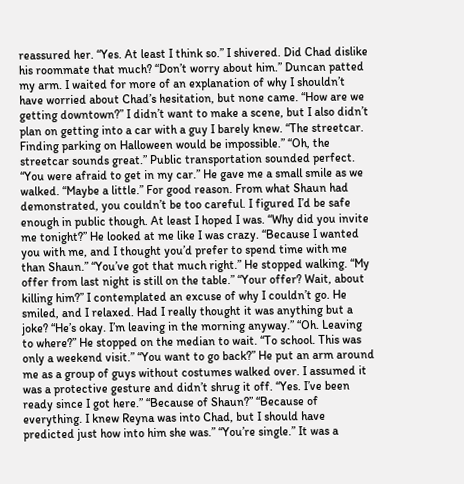reassured her. “Yes. At least I think so.” I shivered. Did Chad dislike his roommate that much? “Don’t worry about him.” Duncan patted my arm. I waited for more of an explanation of why I shouldn’t have worried about Chad’s hesitation, but none came. “How are we getting downtown?” I didn’t want to make a scene, but I also didn’t plan on getting into a car with a guy I barely knew. “The streetcar. Finding parking on Halloween would be impossible.” “Oh, the streetcar sounds great.” Public transportation sounded perfect. “You were afraid to get in my car.” He gave me a small smile as we walked. “Maybe a little.” For good reason. From what Shaun had demonstrated, you couldn’t be too careful. I figured I’d be safe enough in public though. At least I hoped I was. “Why did you invite me tonight?” He looked at me like I was crazy. “Because I wanted you with me, and I thought you’d prefer to spend time with me than Shaun.” “You’ve got that much right.” He stopped walking. “My offer from last night is still on the table.” “Your offer? Wait, about killing him?” I contemplated an excuse of why I couldn’t go. He smiled, and I relaxed. Had I really thought it was anything but a joke? “He’s okay. I’m leaving in the morning anyway.” “Oh. Leaving to where?” He stopped on the median to wait. “To school. This was only a weekend visit.” “You want to go back?” He put an arm around me as a group of guys without costumes walked over. I assumed it was a protective gesture and didn’t shrug it off. “Yes. I’ve been ready since I got here.” “Because of Shaun?” “Because of everything. I knew Reyna was into Chad, but I should have predicted just how into him she was.” “You’re single.” It was a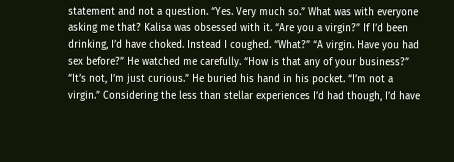statement and not a question. “Yes. Very much so.” What was with everyone asking me that? Kalisa was obsessed with it. “Are you a virgin?” If I’d been drinking, I’d have choked. Instead I coughed. “What?” “A virgin. Have you had sex before?” He watched me carefully. “How is that any of your business?” “It’s not, I’m just curious.” He buried his hand in his pocket. “I’m not a virgin.” Considering the less than stellar experiences I’d had though, I’d have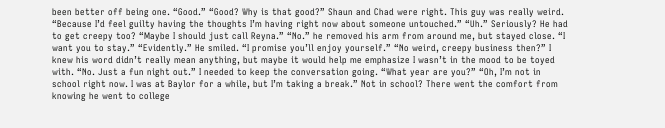been better off being one. “Good.” “Good? Why is that good?” Shaun and Chad were right. This guy was really weird. “Because I’d feel guilty having the thoughts I’m having right now about someone untouched.” “Uh.” Seriously? He had to get creepy too? “Maybe I should just call Reyna.” “No.” he removed his arm from around me, but stayed close. “I want you to stay.” “Evidently.” He smiled. “I promise you’ll enjoy yourself.” “No weird, creepy business then?” I knew his word didn’t really mean anything, but maybe it would help me emphasize I wasn’t in the mood to be toyed with. “No. Just a fun night out.” I needed to keep the conversation going. “What year are you?” “Oh, I’m not in school right now. I was at Baylor for a while, but I’m taking a break.” Not in school? There went the comfort from knowing he went to college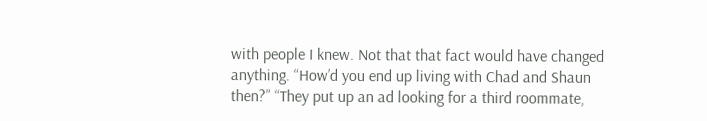with people I knew. Not that that fact would have changed anything. “How’d you end up living with Chad and Shaun then?” “They put up an ad looking for a third roommate,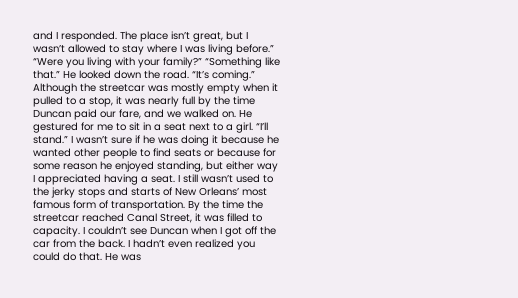and I responded. The place isn’t great, but I wasn’t allowed to stay where I was living before.” “Were you living with your family?” “Something like that.” He looked down the road. “It’s coming.” Although the streetcar was mostly empty when it pulled to a stop, it was nearly full by the time Duncan paid our fare, and we walked on. He gestured for me to sit in a seat next to a girl. “I’ll stand.” I wasn’t sure if he was doing it because he wanted other people to find seats or because for some reason he enjoyed standing, but either way I appreciated having a seat. I still wasn’t used to the jerky stops and starts of New Orleans’ most famous form of transportation. By the time the streetcar reached Canal Street, it was filled to capacity. I couldn’t see Duncan when I got off the car from the back. I hadn’t even realized you could do that. He was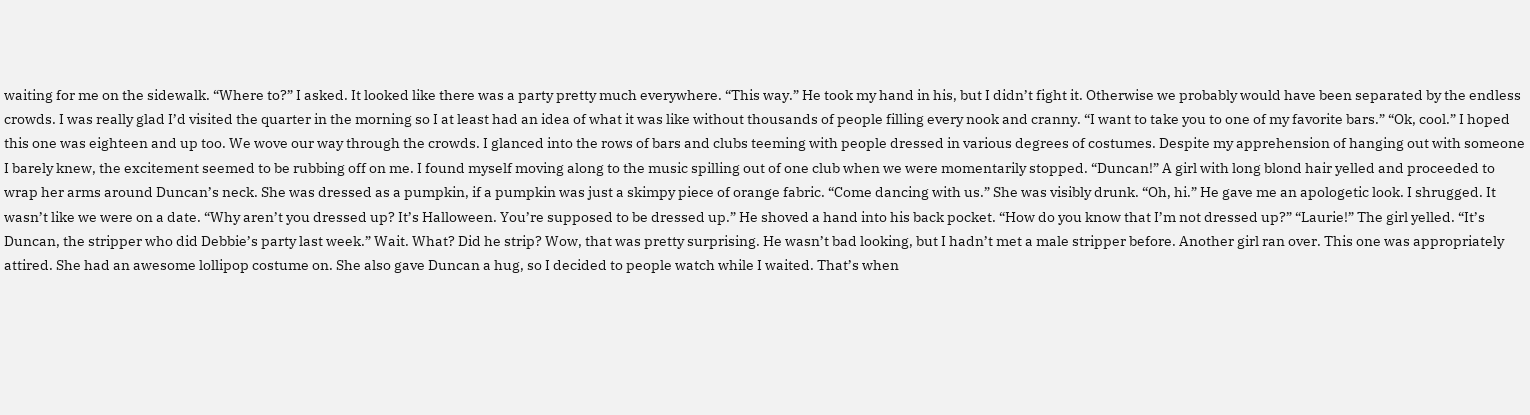waiting for me on the sidewalk. “Where to?” I asked. It looked like there was a party pretty much everywhere. “This way.” He took my hand in his, but I didn’t fight it. Otherwise we probably would have been separated by the endless crowds. I was really glad I’d visited the quarter in the morning so I at least had an idea of what it was like without thousands of people filling every nook and cranny. “I want to take you to one of my favorite bars.” “Ok, cool.” I hoped this one was eighteen and up too. We wove our way through the crowds. I glanced into the rows of bars and clubs teeming with people dressed in various degrees of costumes. Despite my apprehension of hanging out with someone I barely knew, the excitement seemed to be rubbing off on me. I found myself moving along to the music spilling out of one club when we were momentarily stopped. “Duncan!” A girl with long blond hair yelled and proceeded to wrap her arms around Duncan’s neck. She was dressed as a pumpkin, if a pumpkin was just a skimpy piece of orange fabric. “Come dancing with us.” She was visibly drunk. “Oh, hi.” He gave me an apologetic look. I shrugged. It wasn’t like we were on a date. “Why aren’t you dressed up? It’s Halloween. You’re supposed to be dressed up.” He shoved a hand into his back pocket. “How do you know that I’m not dressed up?” “Laurie!” The girl yelled. “It’s Duncan, the stripper who did Debbie’s party last week.” Wait. What? Did he strip? Wow, that was pretty surprising. He wasn’t bad looking, but I hadn’t met a male stripper before. Another girl ran over. This one was appropriately attired. She had an awesome lollipop costume on. She also gave Duncan a hug, so I decided to people watch while I waited. That’s when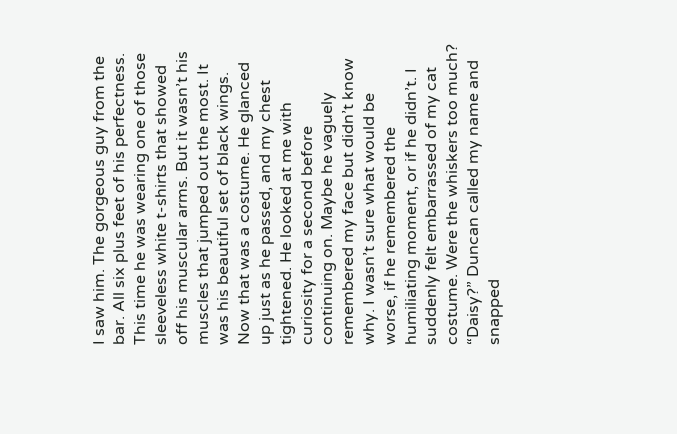I saw him. The gorgeous guy from the bar. All six plus feet of his perfectness. This time he was wearing one of those sleeveless white t-shirts that showed off his muscular arms. But it wasn’t his muscles that jumped out the most. It was his beautiful set of black wings. Now that was a costume. He glanced up just as he passed, and my chest tightened. He looked at me with curiosity for a second before continuing on. Maybe he vaguely remembered my face but didn’t know why. I wasn’t sure what would be worse, if he remembered the humiliating moment, or if he didn’t. I suddenly felt embarrassed of my cat costume. Were the whiskers too much? “Daisy?” Duncan called my name and snapped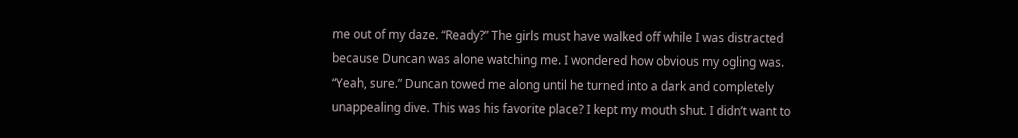me out of my daze. “Ready?” The girls must have walked off while I was distracted because Duncan was alone watching me. I wondered how obvious my ogling was. “Yeah, sure.” Duncan towed me along until he turned into a dark and completely unappealing dive. This was his favorite place? I kept my mouth shut. I didn’t want to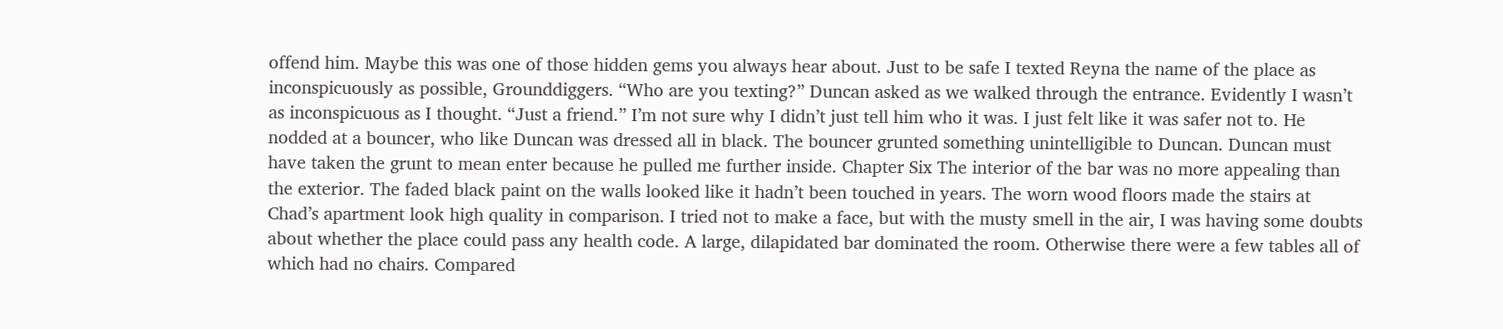offend him. Maybe this was one of those hidden gems you always hear about. Just to be safe I texted Reyna the name of the place as inconspicuously as possible, Grounddiggers. “Who are you texting?” Duncan asked as we walked through the entrance. Evidently I wasn’t as inconspicuous as I thought. “Just a friend.” I’m not sure why I didn’t just tell him who it was. I just felt like it was safer not to. He nodded at a bouncer, who like Duncan was dressed all in black. The bouncer grunted something unintelligible to Duncan. Duncan must have taken the grunt to mean enter because he pulled me further inside. Chapter Six The interior of the bar was no more appealing than the exterior. The faded black paint on the walls looked like it hadn’t been touched in years. The worn wood floors made the stairs at Chad’s apartment look high quality in comparison. I tried not to make a face, but with the musty smell in the air, I was having some doubts about whether the place could pass any health code. A large, dilapidated bar dominated the room. Otherwise there were a few tables all of which had no chairs. Compared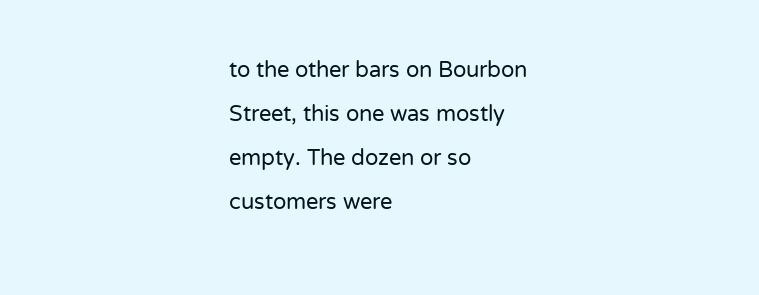to the other bars on Bourbon Street, this one was mostly empty. The dozen or so customers were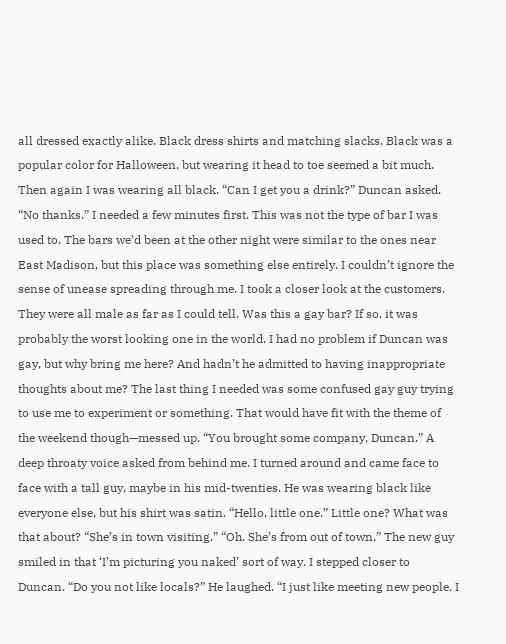all dressed exactly alike. Black dress shirts and matching slacks. Black was a popular color for Halloween, but wearing it head to toe seemed a bit much. Then again I was wearing all black. “Can I get you a drink?” Duncan asked. “No thanks.” I needed a few minutes first. This was not the type of bar I was used to. The bars we’d been at the other night were similar to the ones near East Madison, but this place was something else entirely. I couldn’t ignore the sense of unease spreading through me. I took a closer look at the customers. They were all male as far as I could tell. Was this a gay bar? If so, it was probably the worst looking one in the world. I had no problem if Duncan was gay, but why bring me here? And hadn’t he admitted to having inappropriate thoughts about me? The last thing I needed was some confused gay guy trying to use me to experiment or something. That would have fit with the theme of the weekend though—messed up. “You brought some company, Duncan.” A deep throaty voice asked from behind me. I turned around and came face to face with a tall guy, maybe in his mid-twenties. He was wearing black like everyone else, but his shirt was satin. “Hello, little one.” Little one? What was that about? “She’s in town visiting.” “Oh. She’s from out of town.” The new guy smiled in that ‘I’m picturing you naked’ sort of way. I stepped closer to Duncan. “Do you not like locals?” He laughed. “I just like meeting new people. I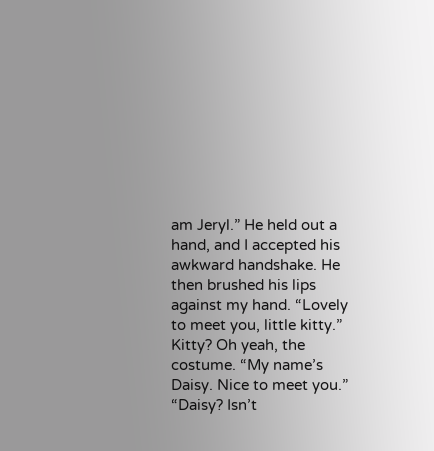am Jeryl.” He held out a hand, and I accepted his awkward handshake. He then brushed his lips against my hand. “Lovely to meet you, little kitty.” Kitty? Oh yeah, the costume. “My name’s Daisy. Nice to meet you.” “Daisy? Isn’t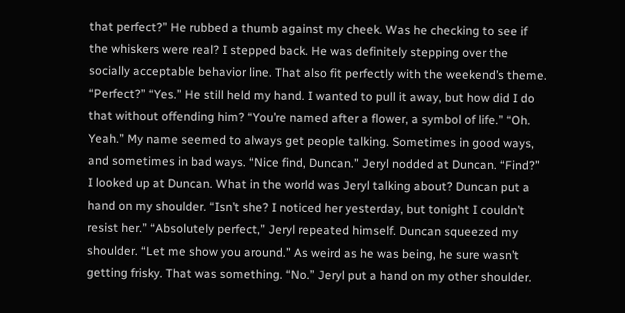that perfect?” He rubbed a thumb against my cheek. Was he checking to see if the whiskers were real? I stepped back. He was definitely stepping over the socially acceptable behavior line. That also fit perfectly with the weekend’s theme. “Perfect?” “Yes.” He still held my hand. I wanted to pull it away, but how did I do that without offending him? “You’re named after a flower, a symbol of life.” “Oh. Yeah.” My name seemed to always get people talking. Sometimes in good ways, and sometimes in bad ways. “Nice find, Duncan.” Jeryl nodded at Duncan. “Find?” I looked up at Duncan. What in the world was Jeryl talking about? Duncan put a hand on my shoulder. “Isn’t she? I noticed her yesterday, but tonight I couldn’t resist her.” “Absolutely perfect,” Jeryl repeated himself. Duncan squeezed my shoulder. “Let me show you around.” As weird as he was being, he sure wasn’t getting frisky. That was something. “No.” Jeryl put a hand on my other shoulder.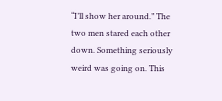“I’ll show her around.” The two men stared each other down. Something seriously weird was going on. This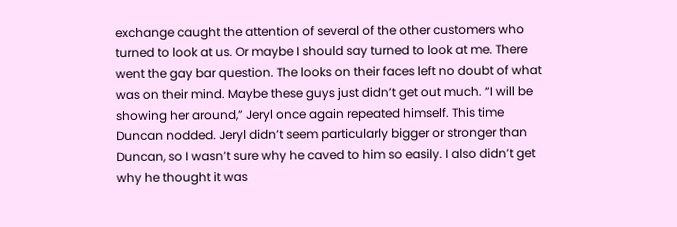exchange caught the attention of several of the other customers who turned to look at us. Or maybe I should say turned to look at me. There went the gay bar question. The looks on their faces left no doubt of what was on their mind. Maybe these guys just didn’t get out much. “I will be showing her around,” Jeryl once again repeated himself. This time Duncan nodded. Jeryl didn’t seem particularly bigger or stronger than Duncan, so I wasn’t sure why he caved to him so easily. I also didn’t get why he thought it was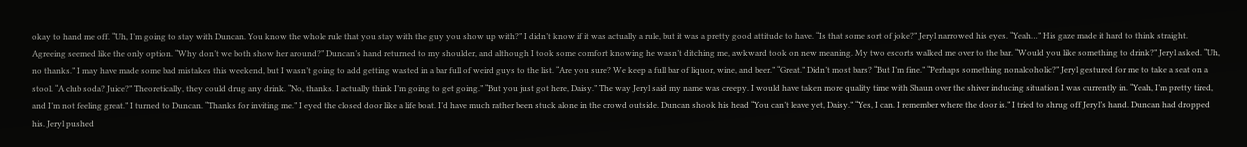okay to hand me off. “Uh, I’m going to stay with Duncan. You know the whole rule that you stay with the guy you show up with?” I didn’t know if it was actually a rule, but it was a pretty good attitude to have. “Is that some sort of joke?” Jeryl narrowed his eyes. “Yeah…” His gaze made it hard to think straight. Agreeing seemed like the only option. “Why don’t we both show her around?” Duncan’s hand returned to my shoulder, and although I took some comfort knowing he wasn’t ditching me, awkward took on new meaning. My two escorts walked me over to the bar. “Would you like something to drink?” Jeryl asked. “Uh, no thanks.” I may have made some bad mistakes this weekend, but I wasn’t going to add getting wasted in a bar full of weird guys to the list. “Are you sure? We keep a full bar of liquor, wine, and beer.” “Great.” Didn’t most bars? “But I’m fine.” “Perhaps something nonalcoholic?” Jeryl gestured for me to take a seat on a stool. “A club soda? Juice?” Theoretically, they could drug any drink. “No, thanks. I actually think I’m going to get going.” “But you just got here, Daisy.” The way Jeryl said my name was creepy. I would have taken more quality time with Shaun over the shiver inducing situation I was currently in. “Yeah, I’m pretty tired, and I’m not feeling great.” I turned to Duncan. “Thanks for inviting me.” I eyed the closed door like a life boat. I’d have much rather been stuck alone in the crowd outside. Duncan shook his head “You can’t leave yet, Daisy.” “Yes, I can. I remember where the door is.” I tried to shrug off Jeryl’s hand. Duncan had dropped his. Jeryl pushed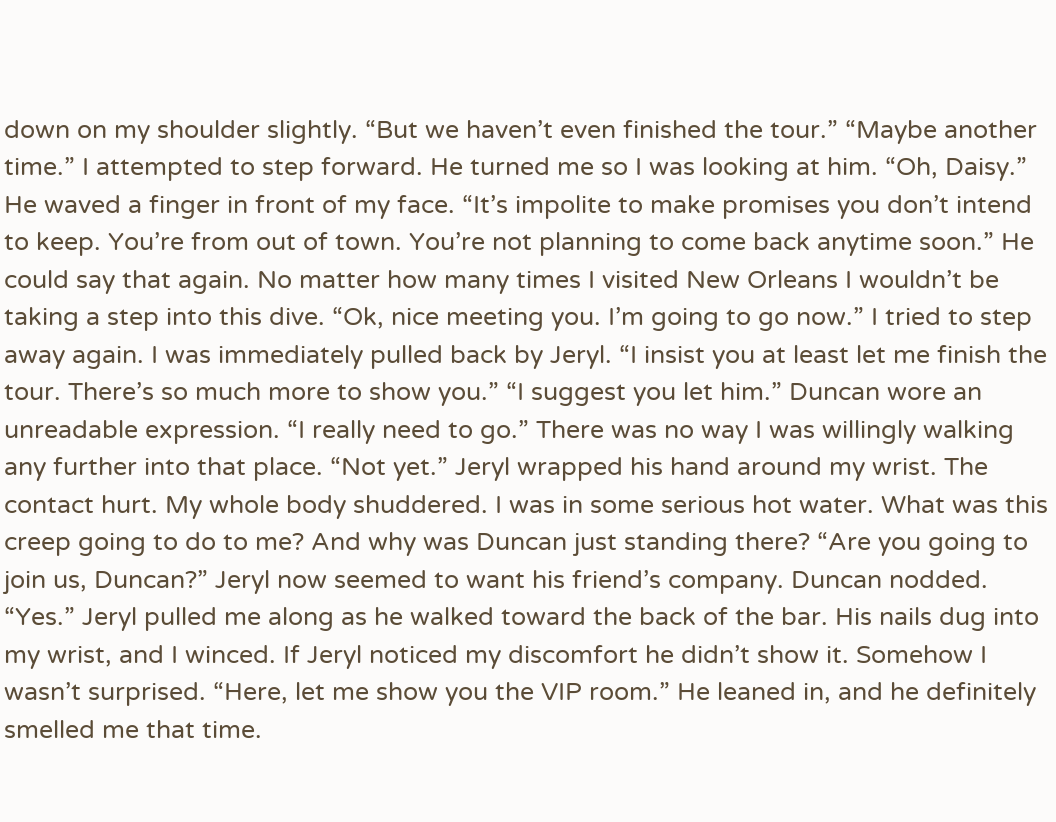down on my shoulder slightly. “But we haven’t even finished the tour.” “Maybe another time.” I attempted to step forward. He turned me so I was looking at him. “Oh, Daisy.” He waved a finger in front of my face. “It’s impolite to make promises you don’t intend to keep. You’re from out of town. You’re not planning to come back anytime soon.” He could say that again. No matter how many times I visited New Orleans I wouldn’t be taking a step into this dive. “Ok, nice meeting you. I’m going to go now.” I tried to step away again. I was immediately pulled back by Jeryl. “I insist you at least let me finish the tour. There’s so much more to show you.” “I suggest you let him.” Duncan wore an unreadable expression. “I really need to go.” There was no way I was willingly walking any further into that place. “Not yet.” Jeryl wrapped his hand around my wrist. The contact hurt. My whole body shuddered. I was in some serious hot water. What was this creep going to do to me? And why was Duncan just standing there? “Are you going to join us, Duncan?” Jeryl now seemed to want his friend’s company. Duncan nodded. “Yes.” Jeryl pulled me along as he walked toward the back of the bar. His nails dug into my wrist, and I winced. If Jeryl noticed my discomfort he didn’t show it. Somehow I wasn’t surprised. “Here, let me show you the VIP room.” He leaned in, and he definitely smelled me that time.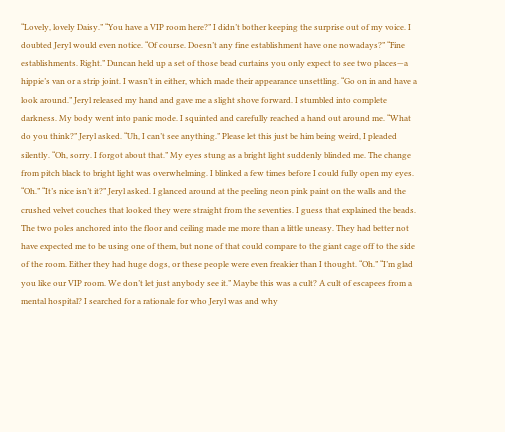“Lovely, lovely Daisy.” “You have a VIP room here?” I didn’t bother keeping the surprise out of my voice. I doubted Jeryl would even notice. “Of course. Doesn’t any fine establishment have one nowadays?” “Fine establishments. Right.” Duncan held up a set of those bead curtains you only expect to see two places—a hippie’s van or a strip joint. I wasn’t in either, which made their appearance unsettling. “Go on in and have a look around.” Jeryl released my hand and gave me a slight shove forward. I stumbled into complete darkness. My body went into panic mode. I squinted and carefully reached a hand out around me. “What do you think?” Jeryl asked. “Uh, I can’t see anything.” Please let this just be him being weird, I pleaded silently. “Oh, sorry. I forgot about that.” My eyes stung as a bright light suddenly blinded me. The change from pitch black to bright light was overwhelming. I blinked a few times before I could fully open my eyes. “Oh.” “It’s nice isn’t it?” Jeryl asked. I glanced around at the peeling neon pink paint on the walls and the crushed velvet couches that looked they were straight from the seventies. I guess that explained the beads. The two poles anchored into the floor and ceiling made me more than a little uneasy. They had better not have expected me to be using one of them, but none of that could compare to the giant cage off to the side of the room. Either they had huge dogs, or these people were even freakier than I thought. “Oh.” “I’m glad you like our VIP room. We don’t let just anybody see it.” Maybe this was a cult? A cult of escapees from a mental hospital? I searched for a rationale for who Jeryl was and why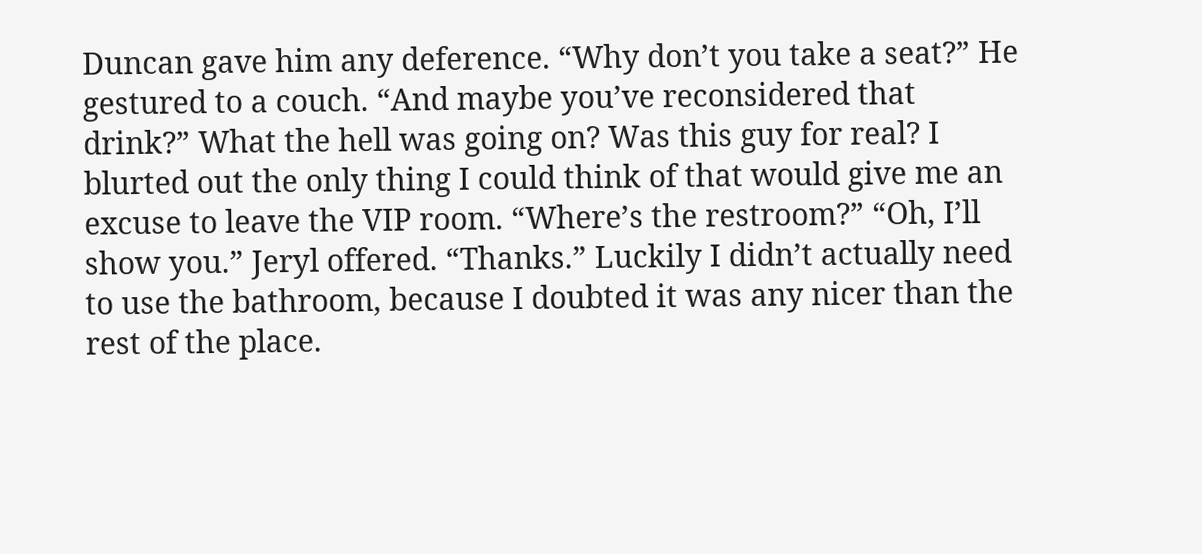Duncan gave him any deference. “Why don’t you take a seat?” He gestured to a couch. “And maybe you’ve reconsidered that drink?” What the hell was going on? Was this guy for real? I blurted out the only thing I could think of that would give me an excuse to leave the VIP room. “Where’s the restroom?” “Oh, I’ll show you.” Jeryl offered. “Thanks.” Luckily I didn’t actually need to use the bathroom, because I doubted it was any nicer than the rest of the place.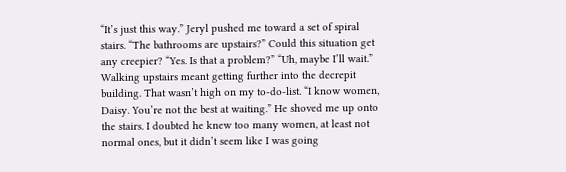“It’s just this way.” Jeryl pushed me toward a set of spiral stairs. “The bathrooms are upstairs?” Could this situation get any creepier? “Yes. Is that a problem?” “Uh, maybe I’ll wait.” Walking upstairs meant getting further into the decrepit building. That wasn’t high on my to-do-list. “I know women, Daisy. You’re not the best at waiting.” He shoved me up onto the stairs. I doubted he knew too many women, at least not normal ones, but it didn’t seem like I was going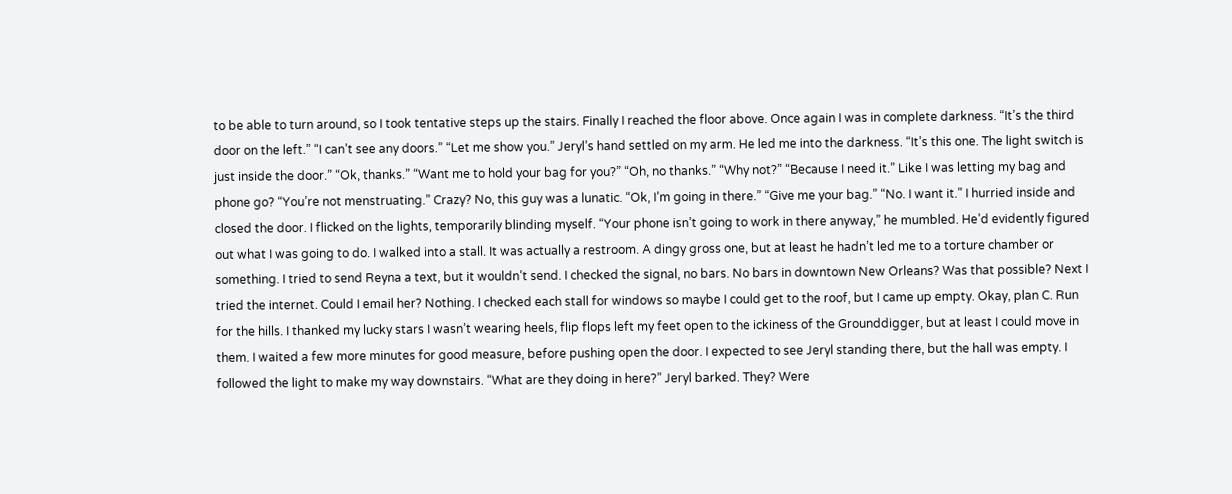to be able to turn around, so I took tentative steps up the stairs. Finally I reached the floor above. Once again I was in complete darkness. “It’s the third door on the left.” “I can’t see any doors.” “Let me show you.” Jeryl’s hand settled on my arm. He led me into the darkness. “It’s this one. The light switch is just inside the door.” “Ok, thanks.” “Want me to hold your bag for you?” “Oh, no thanks.” “Why not?” “Because I need it.” Like I was letting my bag and phone go? “You’re not menstruating.” Crazy? No, this guy was a lunatic. “Ok, I’m going in there.” “Give me your bag.” “No. I want it.” I hurried inside and closed the door. I flicked on the lights, temporarily blinding myself. “Your phone isn’t going to work in there anyway,” he mumbled. He’d evidently figured out what I was going to do. I walked into a stall. It was actually a restroom. A dingy gross one, but at least he hadn’t led me to a torture chamber or something. I tried to send Reyna a text, but it wouldn’t send. I checked the signal, no bars. No bars in downtown New Orleans? Was that possible? Next I tried the internet. Could I email her? Nothing. I checked each stall for windows so maybe I could get to the roof, but I came up empty. Okay, plan C. Run for the hills. I thanked my lucky stars I wasn’t wearing heels, flip flops left my feet open to the ickiness of the Grounddigger, but at least I could move in them. I waited a few more minutes for good measure, before pushing open the door. I expected to see Jeryl standing there, but the hall was empty. I followed the light to make my way downstairs. “What are they doing in here?” Jeryl barked. They? Were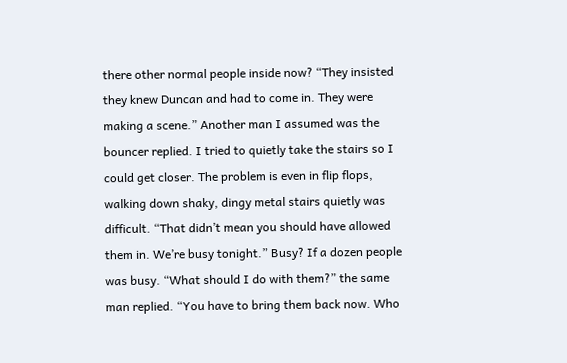there other normal people inside now? “They insisted they knew Duncan and had to come in. They were making a scene.” Another man I assumed was the bouncer replied. I tried to quietly take the stairs so I could get closer. The problem is even in flip flops, walking down shaky, dingy metal stairs quietly was difficult. “That didn’t mean you should have allowed them in. We’re busy tonight.” Busy? If a dozen people was busy. “What should I do with them?” the same man replied. “You have to bring them back now. Who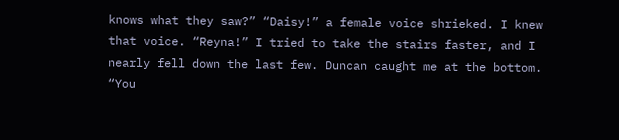knows what they saw?” “Daisy!” a female voice shrieked. I knew that voice. “Reyna!” I tried to take the stairs faster, and I nearly fell down the last few. Duncan caught me at the bottom. “You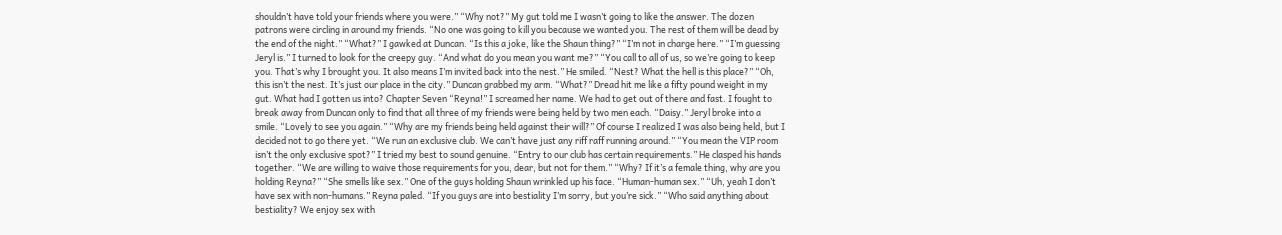shouldn’t have told your friends where you were.” “Why not?” My gut told me I wasn’t going to like the answer. The dozen patrons were circling in around my friends. “No one was going to kill you because we wanted you. The rest of them will be dead by the end of the night.” “What?” I gawked at Duncan. “Is this a joke, like the Shaun thing?” “I’m not in charge here.” “I’m guessing Jeryl is.” I turned to look for the creepy guy. “And what do you mean you want me?” “You call to all of us, so we’re going to keep you. That’s why I brought you. It also means I’m invited back into the nest.” He smiled. “Nest? What the hell is this place?” “Oh, this isn’t the nest. It’s just our place in the city.” Duncan grabbed my arm. “What?” Dread hit me like a fifty pound weight in my gut. What had I gotten us into? Chapter Seven “Reyna!” I screamed her name. We had to get out of there and fast. I fought to break away from Duncan only to find that all three of my friends were being held by two men each. “Daisy.” Jeryl broke into a smile. “Lovely to see you again.” “Why are my friends being held against their will?” Of course I realized I was also being held, but I decided not to go there yet. “We run an exclusive club. We can’t have just any riff raff running around.” “You mean the VIP room isn’t the only exclusive spot?” I tried my best to sound genuine. “Entry to our club has certain requirements.” He clasped his hands together. “We are willing to waive those requirements for you, dear, but not for them.” “Why? If it’s a female thing, why are you holding Reyna?” “She smells like sex.” One of the guys holding Shaun wrinkled up his face. “Human-human sex.” “Uh, yeah I don’t have sex with non-humans.” Reyna paled. “If you guys are into bestiality I’m sorry, but you’re sick.” “Who said anything about bestiality? We enjoy sex with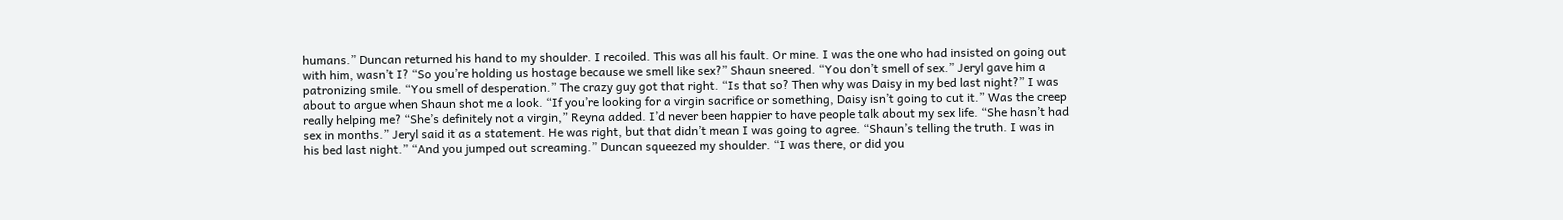humans.” Duncan returned his hand to my shoulder. I recoiled. This was all his fault. Or mine. I was the one who had insisted on going out with him, wasn’t I? “So you’re holding us hostage because we smell like sex?” Shaun sneered. “You don’t smell of sex.” Jeryl gave him a patronizing smile. “You smell of desperation.” The crazy guy got that right. “Is that so? Then why was Daisy in my bed last night?” I was about to argue when Shaun shot me a look. “If you’re looking for a virgin sacrifice or something, Daisy isn’t going to cut it.” Was the creep really helping me? “She’s definitely not a virgin,” Reyna added. I’d never been happier to have people talk about my sex life. “She hasn’t had sex in months.” Jeryl said it as a statement. He was right, but that didn’t mean I was going to agree. “Shaun’s telling the truth. I was in his bed last night.” “And you jumped out screaming.” Duncan squeezed my shoulder. “I was there, or did you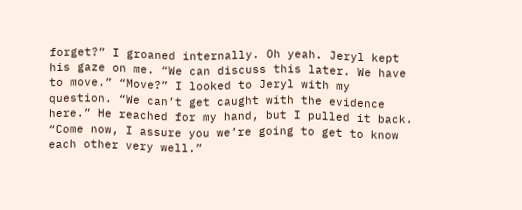forget?” I groaned internally. Oh yeah. Jeryl kept his gaze on me. “We can discuss this later. We have to move.” “Move?” I looked to Jeryl with my question. “We can’t get caught with the evidence here.” He reached for my hand, but I pulled it back. “Come now, I assure you we’re going to get to know each other very well.”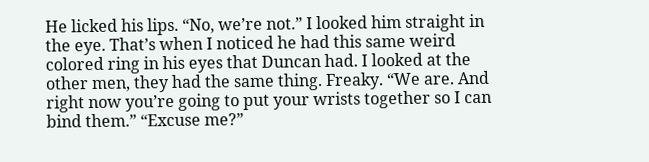He licked his lips. “No, we’re not.” I looked him straight in the eye. That’s when I noticed he had this same weird colored ring in his eyes that Duncan had. I looked at the other men, they had the same thing. Freaky. “We are. And right now you’re going to put your wrists together so I can bind them.” “Excuse me?”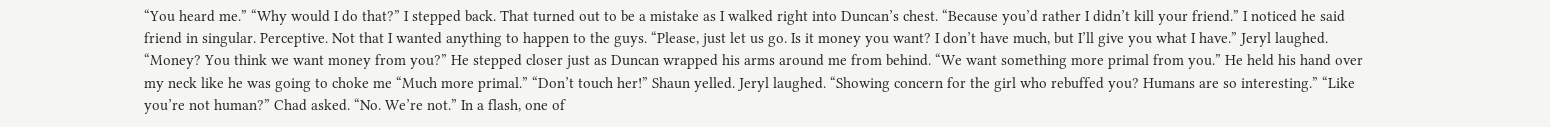“You heard me.” “Why would I do that?” I stepped back. That turned out to be a mistake as I walked right into Duncan’s chest. “Because you’d rather I didn’t kill your friend.” I noticed he said friend in singular. Perceptive. Not that I wanted anything to happen to the guys. “Please, just let us go. Is it money you want? I don’t have much, but I’ll give you what I have.” Jeryl laughed. “Money? You think we want money from you?” He stepped closer just as Duncan wrapped his arms around me from behind. “We want something more primal from you.” He held his hand over my neck like he was going to choke me “Much more primal.” “Don’t touch her!” Shaun yelled. Jeryl laughed. “Showing concern for the girl who rebuffed you? Humans are so interesting.” “Like you’re not human?” Chad asked. “No. We’re not.” In a flash, one of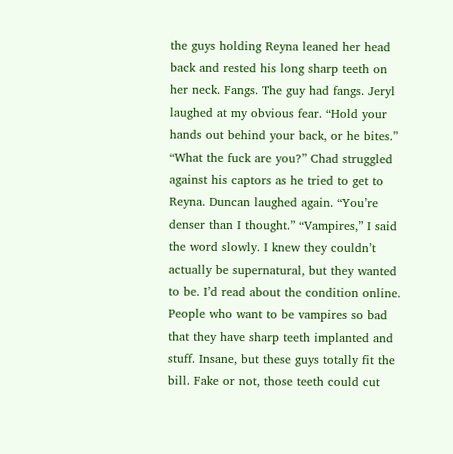the guys holding Reyna leaned her head back and rested his long sharp teeth on her neck. Fangs. The guy had fangs. Jeryl laughed at my obvious fear. “Hold your hands out behind your back, or he bites.” “What the fuck are you?” Chad struggled against his captors as he tried to get to Reyna. Duncan laughed again. “You’re denser than I thought.” “Vampires,” I said the word slowly. I knew they couldn’t actually be supernatural, but they wanted to be. I’d read about the condition online. People who want to be vampires so bad that they have sharp teeth implanted and stuff. Insane, but these guys totally fit the bill. Fake or not, those teeth could cut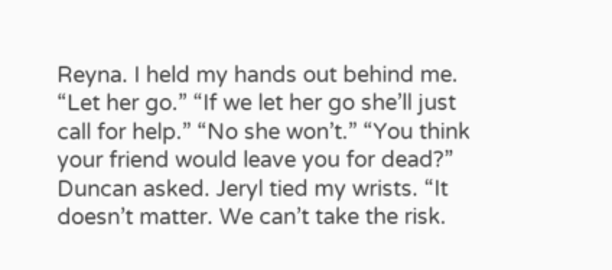Reyna. I held my hands out behind me. “Let her go.” “If we let her go she’ll just call for help.” “No she won’t.” “You think your friend would leave you for dead?” Duncan asked. Jeryl tied my wrists. “It doesn’t matter. We can’t take the risk.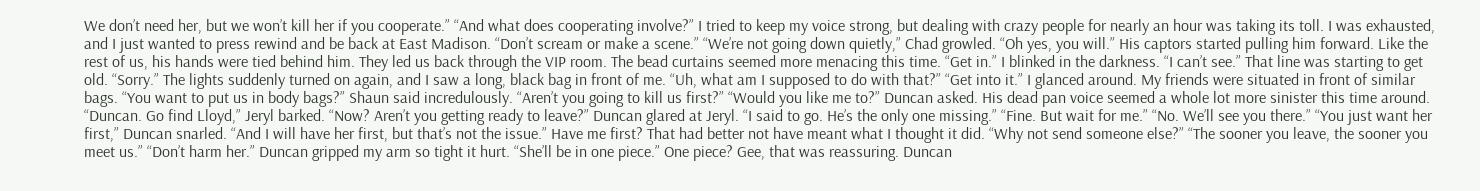We don’t need her, but we won’t kill her if you cooperate.” “And what does cooperating involve?” I tried to keep my voice strong, but dealing with crazy people for nearly an hour was taking its toll. I was exhausted, and I just wanted to press rewind and be back at East Madison. “Don’t scream or make a scene.” “We’re not going down quietly,” Chad growled. “Oh yes, you will.” His captors started pulling him forward. Like the rest of us, his hands were tied behind him. They led us back through the VIP room. The bead curtains seemed more menacing this time. “Get in.” I blinked in the darkness. “I can’t see.” That line was starting to get old. “Sorry.” The lights suddenly turned on again, and I saw a long, black bag in front of me. “Uh, what am I supposed to do with that?” “Get into it.” I glanced around. My friends were situated in front of similar bags. “You want to put us in body bags?” Shaun said incredulously. “Aren’t you going to kill us first?” “Would you like me to?” Duncan asked. His dead pan voice seemed a whole lot more sinister this time around. “Duncan. Go find Lloyd,” Jeryl barked. “Now? Aren’t you getting ready to leave?” Duncan glared at Jeryl. “I said to go. He’s the only one missing.” “Fine. But wait for me.” “No. We’ll see you there.” “You just want her first,” Duncan snarled. “And I will have her first, but that’s not the issue.” Have me first? That had better not have meant what I thought it did. “Why not send someone else?” “The sooner you leave, the sooner you meet us.” “Don’t harm her.” Duncan gripped my arm so tight it hurt. “She’ll be in one piece.” One piece? Gee, that was reassuring. Duncan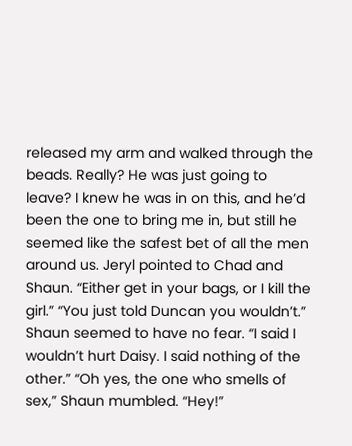released my arm and walked through the beads. Really? He was just going to leave? I knew he was in on this, and he’d been the one to bring me in, but still he seemed like the safest bet of all the men around us. Jeryl pointed to Chad and Shaun. “Either get in your bags, or I kill the girl.” “You just told Duncan you wouldn’t.” Shaun seemed to have no fear. “I said I wouldn’t hurt Daisy. I said nothing of the other.” “Oh yes, the one who smells of sex,” Shaun mumbled. “Hey!”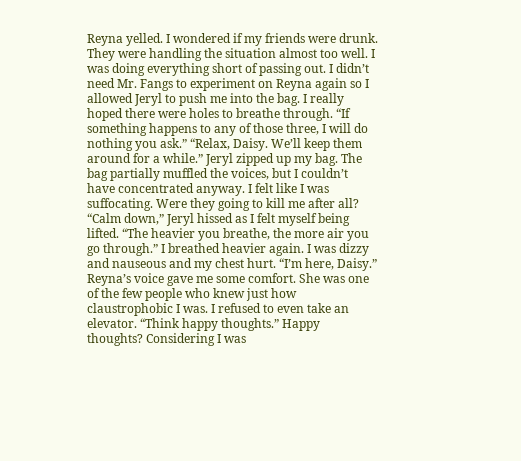Reyna yelled. I wondered if my friends were drunk. They were handling the situation almost too well. I was doing everything short of passing out. I didn’t need Mr. Fangs to experiment on Reyna again so I allowed Jeryl to push me into the bag. I really hoped there were holes to breathe through. “If something happens to any of those three, I will do nothing you ask.” “Relax, Daisy. We’ll keep them around for a while.” Jeryl zipped up my bag. The bag partially muffled the voices, but I couldn’t have concentrated anyway. I felt like I was suffocating. Were they going to kill me after all? “Calm down,” Jeryl hissed as I felt myself being lifted. “The heavier you breathe, the more air you go through.” I breathed heavier again. I was dizzy and nauseous and my chest hurt. “I’m here, Daisy.” Reyna’s voice gave me some comfort. She was one of the few people who knew just how claustrophobic I was. I refused to even take an elevator. “Think happy thoughts.” Happy thoughts? Considering I was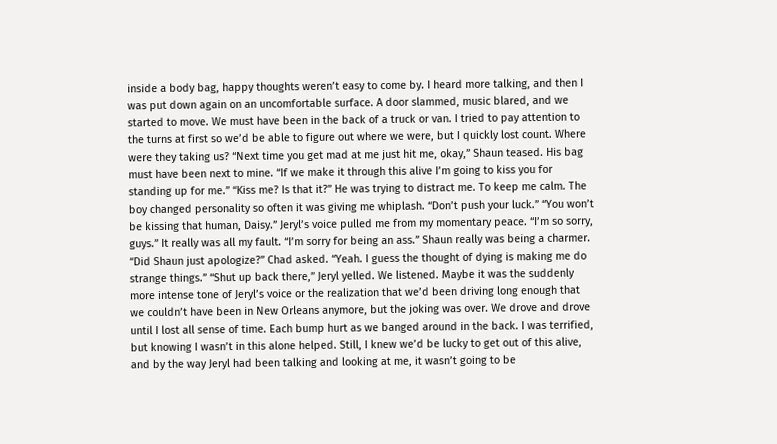inside a body bag, happy thoughts weren’t easy to come by. I heard more talking, and then I was put down again on an uncomfortable surface. A door slammed, music blared, and we started to move. We must have been in the back of a truck or van. I tried to pay attention to the turns at first so we’d be able to figure out where we were, but I quickly lost count. Where were they taking us? “Next time you get mad at me just hit me, okay,” Shaun teased. His bag must have been next to mine. “If we make it through this alive I’m going to kiss you for standing up for me.” “Kiss me? Is that it?” He was trying to distract me. To keep me calm. The boy changed personality so often it was giving me whiplash. “Don’t push your luck.” “You won’t be kissing that human, Daisy.” Jeryl’s voice pulled me from my momentary peace. “I’m so sorry, guys.” It really was all my fault. “I’m sorry for being an ass.” Shaun really was being a charmer. “Did Shaun just apologize?” Chad asked. “Yeah. I guess the thought of dying is making me do strange things.” “Shut up back there,” Jeryl yelled. We listened. Maybe it was the suddenly more intense tone of Jeryl’s voice or the realization that we’d been driving long enough that we couldn’t have been in New Orleans anymore, but the joking was over. We drove and drove until I lost all sense of time. Each bump hurt as we banged around in the back. I was terrified, but knowing I wasn’t in this alone helped. Still, I knew we’d be lucky to get out of this alive, and by the way Jeryl had been talking and looking at me, it wasn’t going to be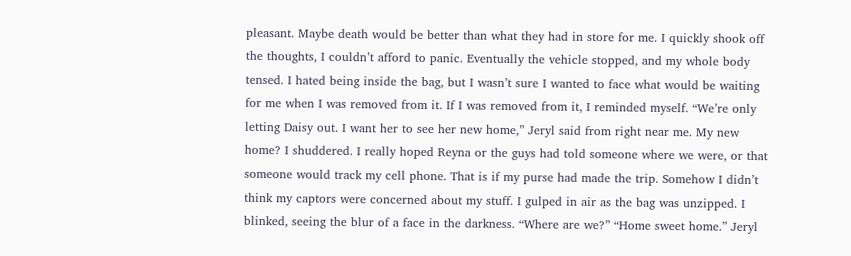pleasant. Maybe death would be better than what they had in store for me. I quickly shook off the thoughts, I couldn’t afford to panic. Eventually the vehicle stopped, and my whole body tensed. I hated being inside the bag, but I wasn’t sure I wanted to face what would be waiting for me when I was removed from it. If I was removed from it, I reminded myself. “We’re only letting Daisy out. I want her to see her new home,” Jeryl said from right near me. My new home? I shuddered. I really hoped Reyna or the guys had told someone where we were, or that someone would track my cell phone. That is if my purse had made the trip. Somehow I didn’t think my captors were concerned about my stuff. I gulped in air as the bag was unzipped. I blinked, seeing the blur of a face in the darkness. “Where are we?” “Home sweet home.” Jeryl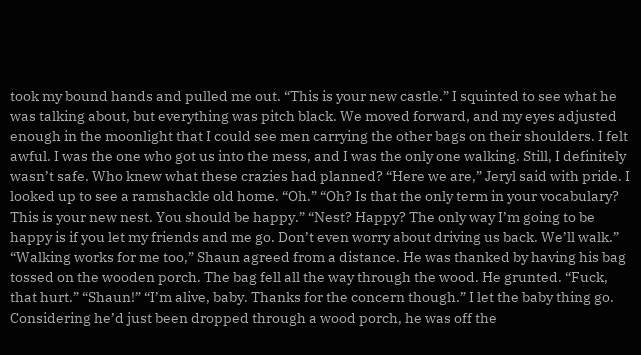took my bound hands and pulled me out. “This is your new castle.” I squinted to see what he was talking about, but everything was pitch black. We moved forward, and my eyes adjusted enough in the moonlight that I could see men carrying the other bags on their shoulders. I felt awful. I was the one who got us into the mess, and I was the only one walking. Still, I definitely wasn’t safe. Who knew what these crazies had planned? “Here we are,” Jeryl said with pride. I looked up to see a ramshackle old home. “Oh.” “Oh? Is that the only term in your vocabulary? This is your new nest. You should be happy.” “Nest? Happy? The only way I’m going to be happy is if you let my friends and me go. Don’t even worry about driving us back. We’ll walk.” “Walking works for me too,” Shaun agreed from a distance. He was thanked by having his bag tossed on the wooden porch. The bag fell all the way through the wood. He grunted. “Fuck, that hurt.” “Shaun!” “I’m alive, baby. Thanks for the concern though.” I let the baby thing go. Considering he’d just been dropped through a wood porch, he was off the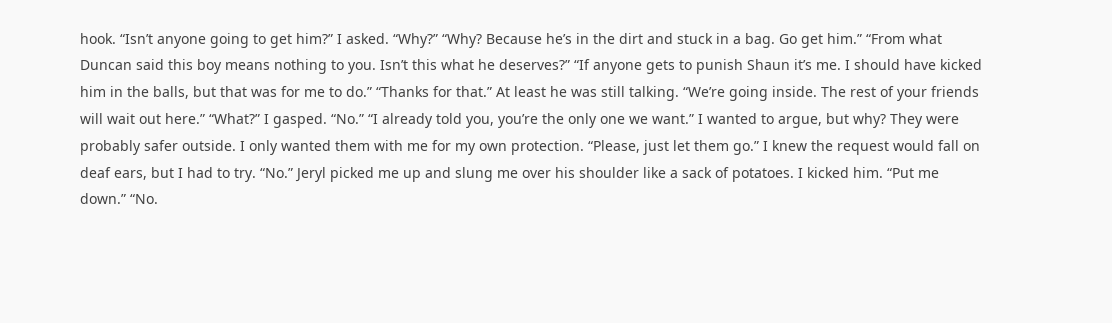hook. “Isn’t anyone going to get him?” I asked. “Why?” “Why? Because he’s in the dirt and stuck in a bag. Go get him.” “From what Duncan said this boy means nothing to you. Isn’t this what he deserves?” “If anyone gets to punish Shaun it’s me. I should have kicked him in the balls, but that was for me to do.” “Thanks for that.” At least he was still talking. “We’re going inside. The rest of your friends will wait out here.” “What?” I gasped. “No.” “I already told you, you’re the only one we want.” I wanted to argue, but why? They were probably safer outside. I only wanted them with me for my own protection. “Please, just let them go.” I knew the request would fall on deaf ears, but I had to try. “No.” Jeryl picked me up and slung me over his shoulder like a sack of potatoes. I kicked him. “Put me down.” “No.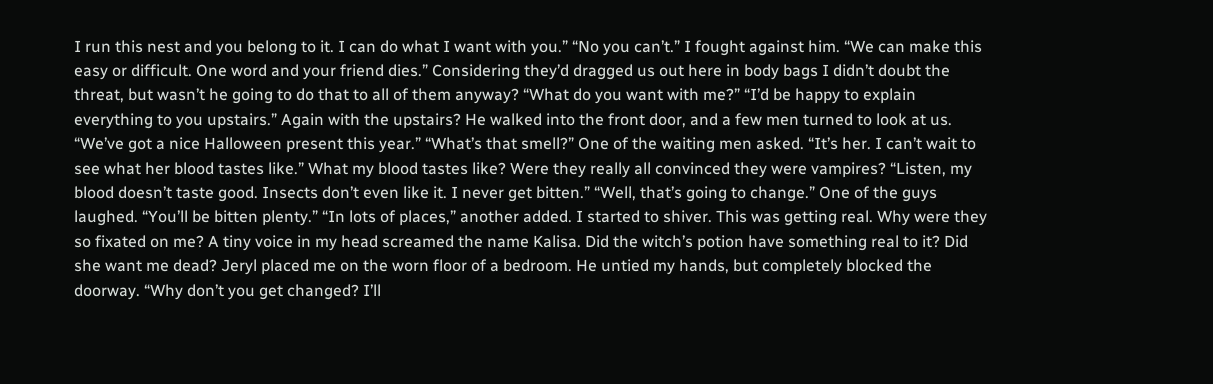I run this nest and you belong to it. I can do what I want with you.” “No you can’t.” I fought against him. “We can make this easy or difficult. One word and your friend dies.” Considering they’d dragged us out here in body bags I didn’t doubt the threat, but wasn’t he going to do that to all of them anyway? “What do you want with me?” “I’d be happy to explain everything to you upstairs.” Again with the upstairs? He walked into the front door, and a few men turned to look at us. “We’ve got a nice Halloween present this year.” “What’s that smell?” One of the waiting men asked. “It’s her. I can’t wait to see what her blood tastes like.” What my blood tastes like? Were they really all convinced they were vampires? “Listen, my blood doesn’t taste good. Insects don’t even like it. I never get bitten.” “Well, that’s going to change.” One of the guys laughed. “You’ll be bitten plenty.” “In lots of places,” another added. I started to shiver. This was getting real. Why were they so fixated on me? A tiny voice in my head screamed the name Kalisa. Did the witch’s potion have something real to it? Did she want me dead? Jeryl placed me on the worn floor of a bedroom. He untied my hands, but completely blocked the doorway. “Why don’t you get changed? I’ll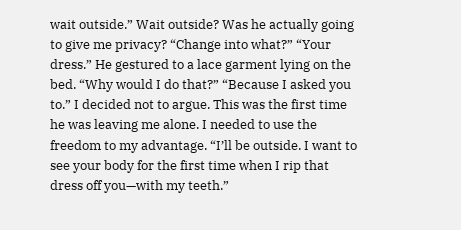wait outside.” Wait outside? Was he actually going to give me privacy? “Change into what?” “Your dress.” He gestured to a lace garment lying on the bed. “Why would I do that?” “Because I asked you to.” I decided not to argue. This was the first time he was leaving me alone. I needed to use the freedom to my advantage. “I’ll be outside. I want to see your body for the first time when I rip that dress off you—with my teeth.”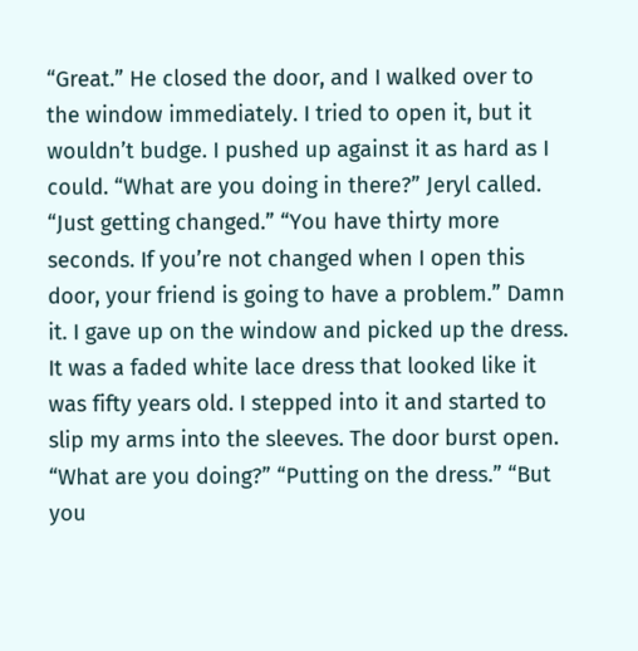“Great.” He closed the door, and I walked over to the window immediately. I tried to open it, but it wouldn’t budge. I pushed up against it as hard as I could. “What are you doing in there?” Jeryl called. “Just getting changed.” “You have thirty more seconds. If you’re not changed when I open this door, your friend is going to have a problem.” Damn it. I gave up on the window and picked up the dress. It was a faded white lace dress that looked like it was fifty years old. I stepped into it and started to slip my arms into the sleeves. The door burst open. “What are you doing?” “Putting on the dress.” “But you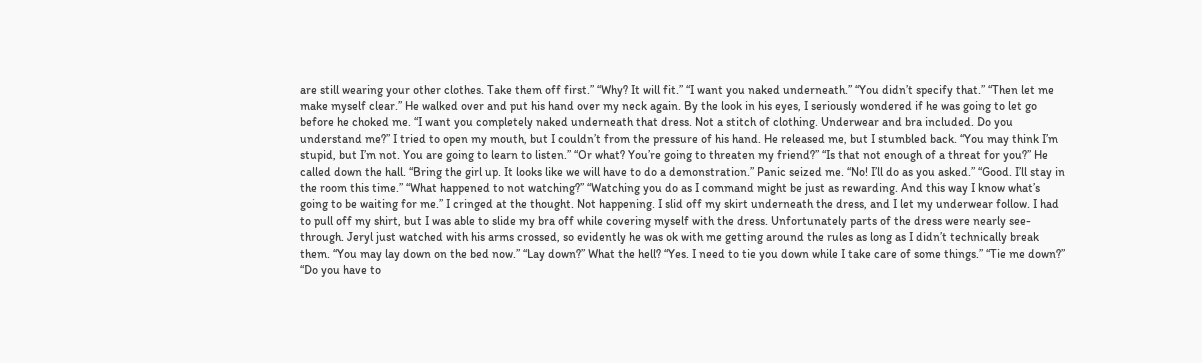are still wearing your other clothes. Take them off first.” “Why? It will fit.” “I want you naked underneath.” “You didn’t specify that.” “Then let me make myself clear.” He walked over and put his hand over my neck again. By the look in his eyes, I seriously wondered if he was going to let go before he choked me. “I want you completely naked underneath that dress. Not a stitch of clothing. Underwear and bra included. Do you understand me?” I tried to open my mouth, but I couldn’t from the pressure of his hand. He released me, but I stumbled back. “You may think I’m stupid, but I’m not. You are going to learn to listen.” “Or what? You’re going to threaten my friend?” “Is that not enough of a threat for you?” He called down the hall. “Bring the girl up. It looks like we will have to do a demonstration.” Panic seized me. “No! I’ll do as you asked.” “Good. I’ll stay in the room this time.” “What happened to not watching?” “Watching you do as I command might be just as rewarding. And this way I know what’s going to be waiting for me.” I cringed at the thought. Not happening. I slid off my skirt underneath the dress, and I let my underwear follow. I had to pull off my shirt, but I was able to slide my bra off while covering myself with the dress. Unfortunately parts of the dress were nearly see-through. Jeryl just watched with his arms crossed, so evidently he was ok with me getting around the rules as long as I didn’t technically break them. “You may lay down on the bed now.” “Lay down?” What the hell? “Yes. I need to tie you down while I take care of some things.” “Tie me down?” “Do you have to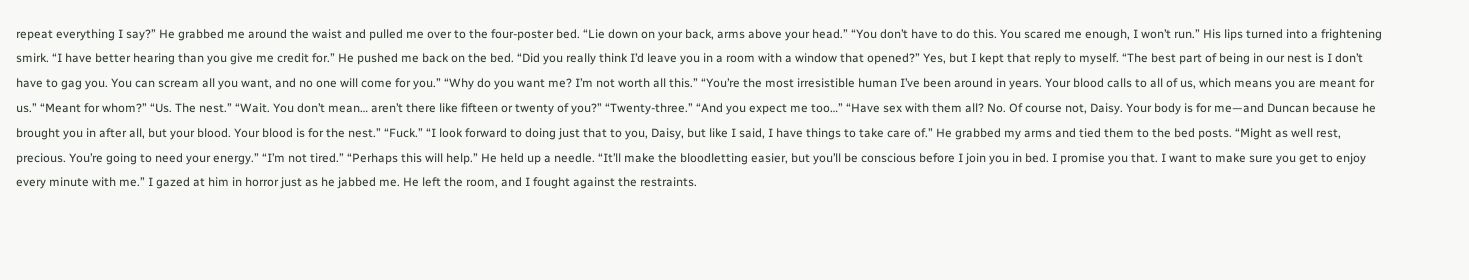repeat everything I say?” He grabbed me around the waist and pulled me over to the four-poster bed. “Lie down on your back, arms above your head.” “You don’t have to do this. You scared me enough, I won’t run.” His lips turned into a frightening smirk. “I have better hearing than you give me credit for.” He pushed me back on the bed. “Did you really think I’d leave you in a room with a window that opened?” Yes, but I kept that reply to myself. “The best part of being in our nest is I don’t have to gag you. You can scream all you want, and no one will come for you.” “Why do you want me? I’m not worth all this.” “You’re the most irresistible human I’ve been around in years. Your blood calls to all of us, which means you are meant for us.” “Meant for whom?” “Us. The nest.” “Wait. You don’t mean… aren’t there like fifteen or twenty of you?” “Twenty-three.” “And you expect me too…” “Have sex with them all? No. Of course not, Daisy. Your body is for me—and Duncan because he brought you in after all, but your blood. Your blood is for the nest.” “Fuck.” “I look forward to doing just that to you, Daisy, but like I said, I have things to take care of.” He grabbed my arms and tied them to the bed posts. “Might as well rest, precious. You’re going to need your energy.” “I’m not tired.” “Perhaps this will help.” He held up a needle. “It’ll make the bloodletting easier, but you’ll be conscious before I join you in bed. I promise you that. I want to make sure you get to enjoy every minute with me.” I gazed at him in horror just as he jabbed me. He left the room, and I fought against the restraints.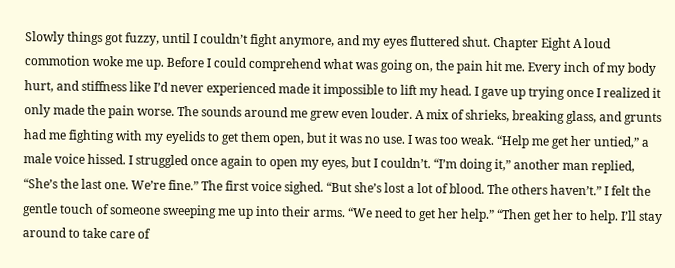Slowly things got fuzzy, until I couldn’t fight anymore, and my eyes fluttered shut. Chapter Eight A loud commotion woke me up. Before I could comprehend what was going on, the pain hit me. Every inch of my body hurt, and stiffness like I’d never experienced made it impossible to lift my head. I gave up trying once I realized it only made the pain worse. The sounds around me grew even louder. A mix of shrieks, breaking glass, and grunts had me fighting with my eyelids to get them open, but it was no use. I was too weak. “Help me get her untied,” a male voice hissed. I struggled once again to open my eyes, but I couldn’t. “I’m doing it,” another man replied, “She’s the last one. We’re fine.” The first voice sighed. “But she’s lost a lot of blood. The others haven’t.” I felt the gentle touch of someone sweeping me up into their arms. “We need to get her help.” “Then get her to help. I’ll stay around to take care of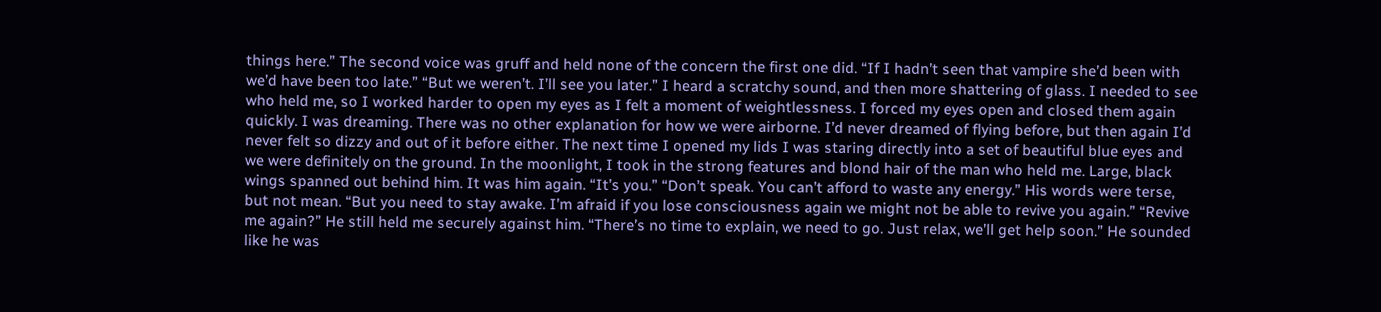things here.” The second voice was gruff and held none of the concern the first one did. “If I hadn’t seen that vampire she’d been with we’d have been too late.” “But we weren’t. I’ll see you later.” I heard a scratchy sound, and then more shattering of glass. I needed to see who held me, so I worked harder to open my eyes as I felt a moment of weightlessness. I forced my eyes open and closed them again quickly. I was dreaming. There was no other explanation for how we were airborne. I’d never dreamed of flying before, but then again I’d never felt so dizzy and out of it before either. The next time I opened my lids I was staring directly into a set of beautiful blue eyes and we were definitely on the ground. In the moonlight, I took in the strong features and blond hair of the man who held me. Large, black wings spanned out behind him. It was him again. “It’s you.” “Don’t speak. You can’t afford to waste any energy.” His words were terse, but not mean. “But you need to stay awake. I’m afraid if you lose consciousness again we might not be able to revive you again.” “Revive me again?” He still held me securely against him. “There’s no time to explain, we need to go. Just relax, we’ll get help soon.” He sounded like he was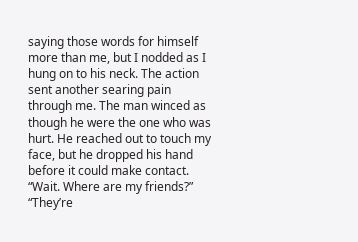saying those words for himself more than me, but I nodded as I hung on to his neck. The action sent another searing pain through me. The man winced as though he were the one who was hurt. He reached out to touch my face, but he dropped his hand before it could make contact. “Wait. Where are my friends?” “They’re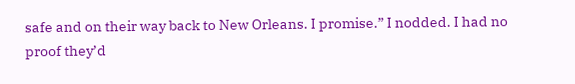safe and on their way back to New Orleans. I promise.” I nodded. I had no proof they’d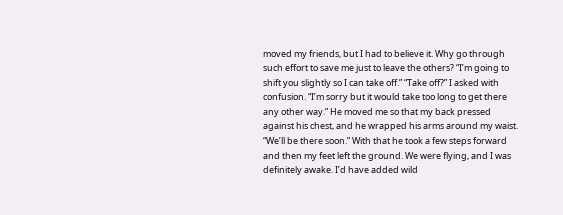moved my friends, but I had to believe it. Why go through such effort to save me just to leave the others? “I’m going to shift you slightly so I can take off.” “Take off?” I asked with confusion. “I’m sorry but it would take too long to get there any other way.” He moved me so that my back pressed against his chest, and he wrapped his arms around my waist. “We’ll be there soon.” With that he took a few steps forward and then my feet left the ground. We were flying, and I was definitely awake. I’d have added wild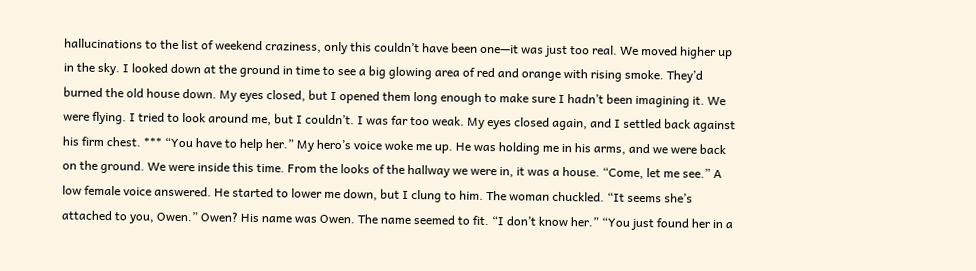hallucinations to the list of weekend craziness, only this couldn’t have been one—it was just too real. We moved higher up in the sky. I looked down at the ground in time to see a big glowing area of red and orange with rising smoke. They’d burned the old house down. My eyes closed, but I opened them long enough to make sure I hadn’t been imagining it. We were flying. I tried to look around me, but I couldn’t. I was far too weak. My eyes closed again, and I settled back against his firm chest. *** “You have to help her.” My hero’s voice woke me up. He was holding me in his arms, and we were back on the ground. We were inside this time. From the looks of the hallway we were in, it was a house. “Come, let me see.” A low female voice answered. He started to lower me down, but I clung to him. The woman chuckled. “It seems she’s attached to you, Owen.” Owen? His name was Owen. The name seemed to fit. “I don’t know her.” “You just found her in a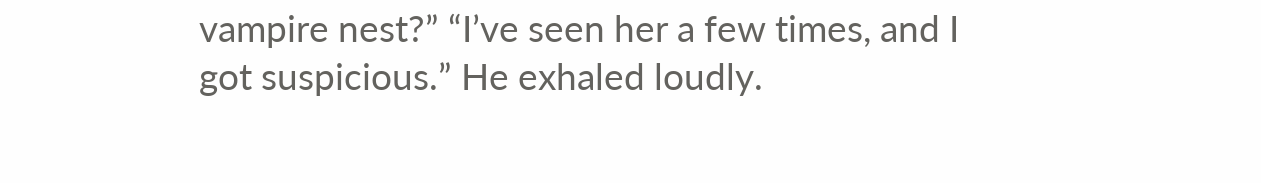vampire nest?” “I’ve seen her a few times, and I got suspicious.” He exhaled loudly.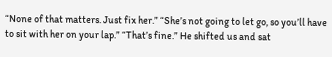“None of that matters. Just fix her.” “She’s not going to let go, so you’ll have to sit with her on your lap.” “That’s fine.” He shifted us and sat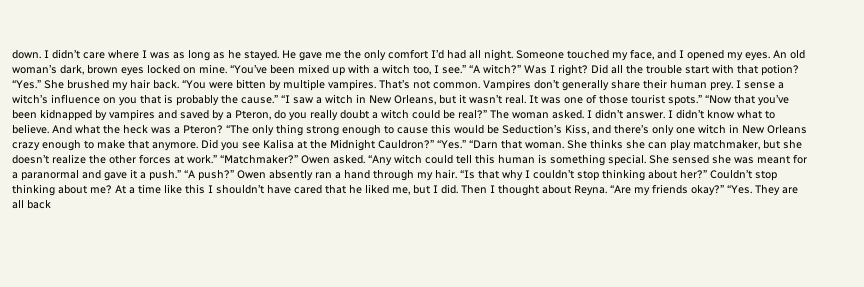down. I didn’t care where I was as long as he stayed. He gave me the only comfort I’d had all night. Someone touched my face, and I opened my eyes. An old woman’s dark, brown eyes locked on mine. “You’ve been mixed up with a witch too, I see.” “A witch?” Was I right? Did all the trouble start with that potion? “Yes.” She brushed my hair back. “You were bitten by multiple vampires. That’s not common. Vampires don’t generally share their human prey. I sense a witch’s influence on you that is probably the cause.” “I saw a witch in New Orleans, but it wasn’t real. It was one of those tourist spots.” “Now that you’ve been kidnapped by vampires and saved by a Pteron, do you really doubt a witch could be real?” The woman asked. I didn’t answer. I didn’t know what to believe. And what the heck was a Pteron? “The only thing strong enough to cause this would be Seduction’s Kiss, and there’s only one witch in New Orleans crazy enough to make that anymore. Did you see Kalisa at the Midnight Cauldron?” “Yes.” “Darn that woman. She thinks she can play matchmaker, but she doesn’t realize the other forces at work.” “Matchmaker?” Owen asked. “Any witch could tell this human is something special. She sensed she was meant for a paranormal and gave it a push.” “A push?” Owen absently ran a hand through my hair. “Is that why I couldn’t stop thinking about her?” Couldn’t stop thinking about me? At a time like this I shouldn’t have cared that he liked me, but I did. Then I thought about Reyna. “Are my friends okay?” “Yes. They are all back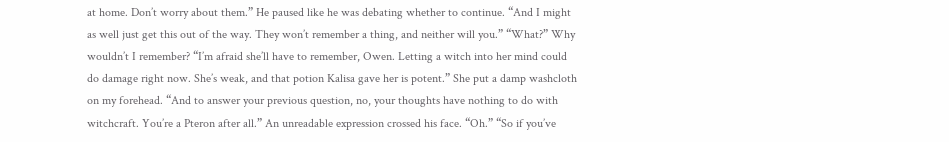at home. Don’t worry about them.” He paused like he was debating whether to continue. “And I might as well just get this out of the way. They won’t remember a thing, and neither will you.” “What?” Why wouldn’t I remember? “I’m afraid she’ll have to remember, Owen. Letting a witch into her mind could do damage right now. She’s weak, and that potion Kalisa gave her is potent.” She put a damp washcloth on my forehead. “And to answer your previous question, no, your thoughts have nothing to do with witchcraft. You’re a Pteron after all.” An unreadable expression crossed his face. “Oh.” “So if you’ve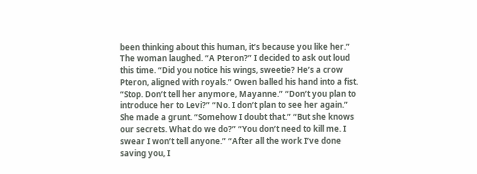been thinking about this human, it’s because you like her.” The woman laughed. “A Pteron?” I decided to ask out loud this time. “Did you notice his wings, sweetie? He’s a crow Pteron, aligned with royals.” Owen balled his hand into a fist. “Stop. Don’t tell her anymore, Mayanne.” “Don’t you plan to introduce her to Levi?” “No. I don’t plan to see her again.” She made a grunt. “Somehow I doubt that.” “But she knows our secrets. What do we do?” “You don’t need to kill me. I swear I won’t tell anyone.” “After all the work I’ve done saving you, I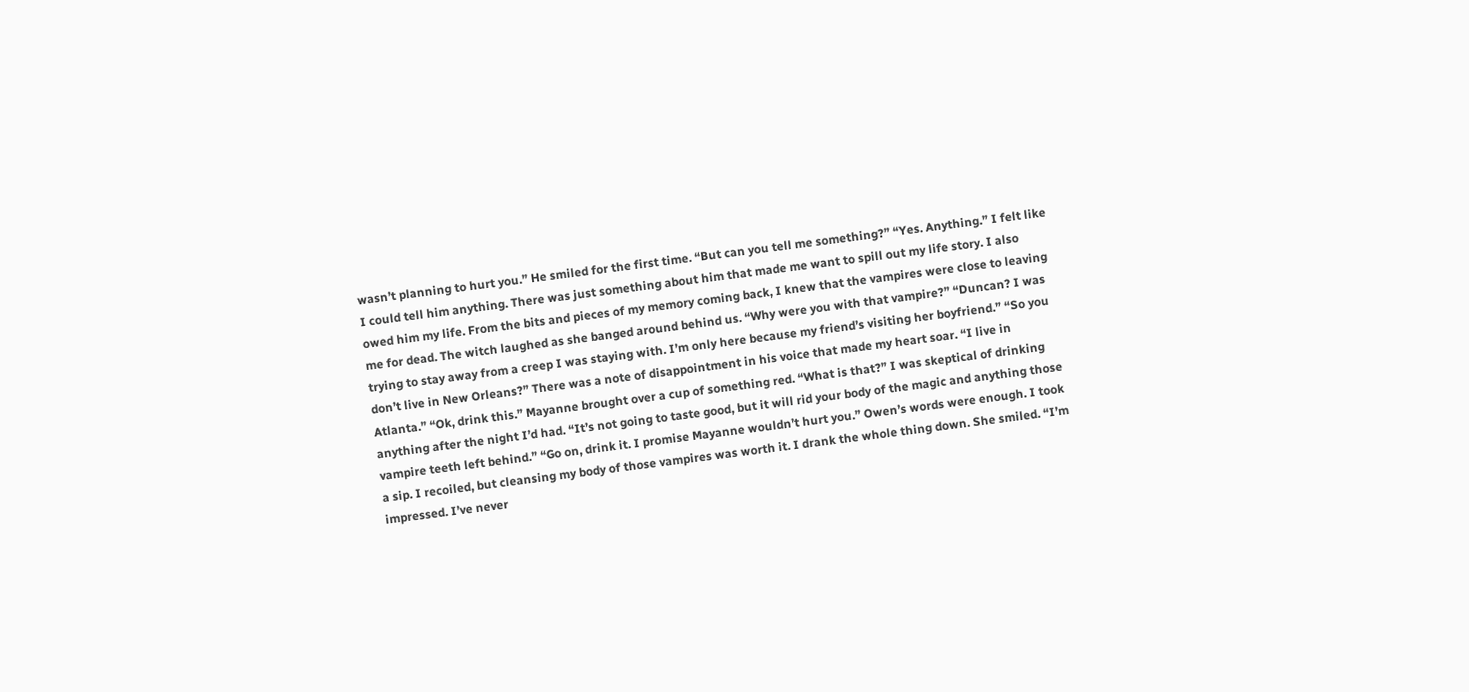wasn’t planning to hurt you.” He smiled for the first time. “But can you tell me something?” “Yes. Anything.” I felt like I could tell him anything. There was just something about him that made me want to spill out my life story. I also owed him my life. From the bits and pieces of my memory coming back, I knew that the vampires were close to leaving me for dead. The witch laughed as she banged around behind us. “Why were you with that vampire?” “Duncan? I was trying to stay away from a creep I was staying with. I’m only here because my friend’s visiting her boyfriend.” “So you don’t live in New Orleans?” There was a note of disappointment in his voice that made my heart soar. “I live in Atlanta.” “Ok, drink this.” Mayanne brought over a cup of something red. “What is that?” I was skeptical of drinking anything after the night I’d had. “It’s not going to taste good, but it will rid your body of the magic and anything those vampire teeth left behind.” “Go on, drink it. I promise Mayanne wouldn’t hurt you.” Owen’s words were enough. I took a sip. I recoiled, but cleansing my body of those vampires was worth it. I drank the whole thing down. She smiled. “I’m impressed. I’ve never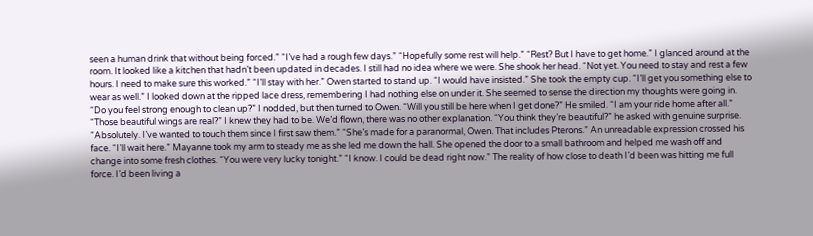seen a human drink that without being forced.” “I’ve had a rough few days.” “Hopefully some rest will help.” “Rest? But I have to get home.” I glanced around at the room. It looked like a kitchen that hadn’t been updated in decades. I still had no idea where we were. She shook her head. “Not yet. You need to stay and rest a few hours. I need to make sure this worked.” “I’ll stay with her.” Owen started to stand up. “I would have insisted.” She took the empty cup. “I’ll get you something else to wear as well.” I looked down at the ripped lace dress, remembering I had nothing else on under it. She seemed to sense the direction my thoughts were going in. “Do you feel strong enough to clean up?” I nodded, but then turned to Owen. “Will you still be here when I get done?” He smiled. “I am your ride home after all.” “Those beautiful wings are real?” I knew they had to be. We’d flown, there was no other explanation. “You think they’re beautiful?” he asked with genuine surprise. “Absolutely. I’ve wanted to touch them since I first saw them.” “She’s made for a paranormal, Owen. That includes Pterons.” An unreadable expression crossed his face. “I’ll wait here.” Mayanne took my arm to steady me as she led me down the hall. She opened the door to a small bathroom and helped me wash off and change into some fresh clothes. “You were very lucky tonight.” “I know. I could be dead right now.” The reality of how close to death I’d been was hitting me full force. I’d been living a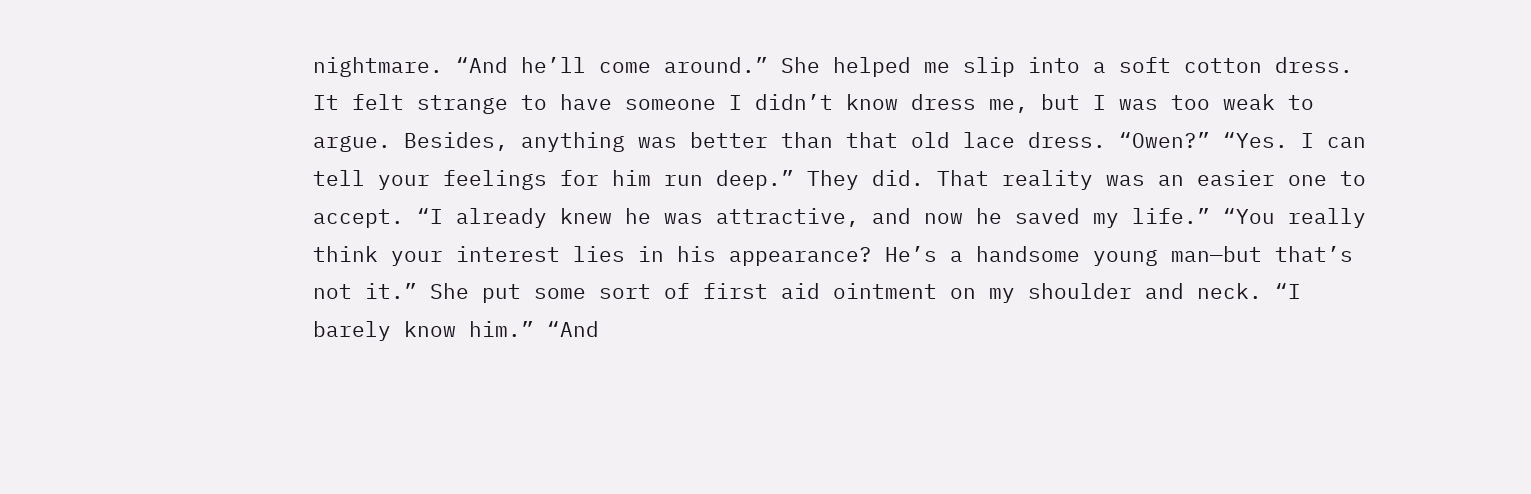nightmare. “And he’ll come around.” She helped me slip into a soft cotton dress. It felt strange to have someone I didn’t know dress me, but I was too weak to argue. Besides, anything was better than that old lace dress. “Owen?” “Yes. I can tell your feelings for him run deep.” They did. That reality was an easier one to accept. “I already knew he was attractive, and now he saved my life.” “You really think your interest lies in his appearance? He’s a handsome young man—but that’s not it.” She put some sort of first aid ointment on my shoulder and neck. “I barely know him.” “And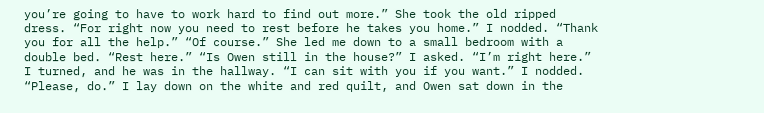you’re going to have to work hard to find out more.” She took the old ripped dress. “For right now you need to rest before he takes you home.” I nodded. “Thank you for all the help.” “Of course.” She led me down to a small bedroom with a double bed. “Rest here.” “Is Owen still in the house?” I asked. “I’m right here.” I turned, and he was in the hallway. “I can sit with you if you want.” I nodded. “Please, do.” I lay down on the white and red quilt, and Owen sat down in the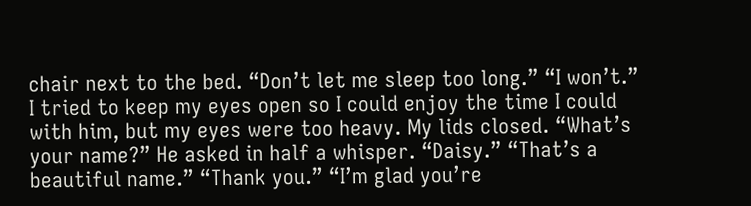chair next to the bed. “Don’t let me sleep too long.” “I won’t.” I tried to keep my eyes open so I could enjoy the time I could with him, but my eyes were too heavy. My lids closed. “What’s your name?” He asked in half a whisper. “Daisy.” “That’s a beautiful name.” “Thank you.” “I’m glad you’re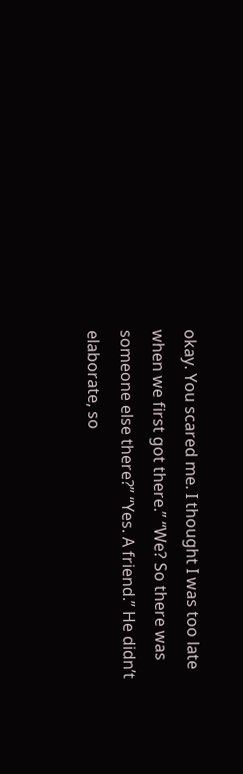okay. You scared me. I thought I was too late when we first got there.” “We? So there was someone else there?” “Yes. A friend.” He didn’t elaborate, so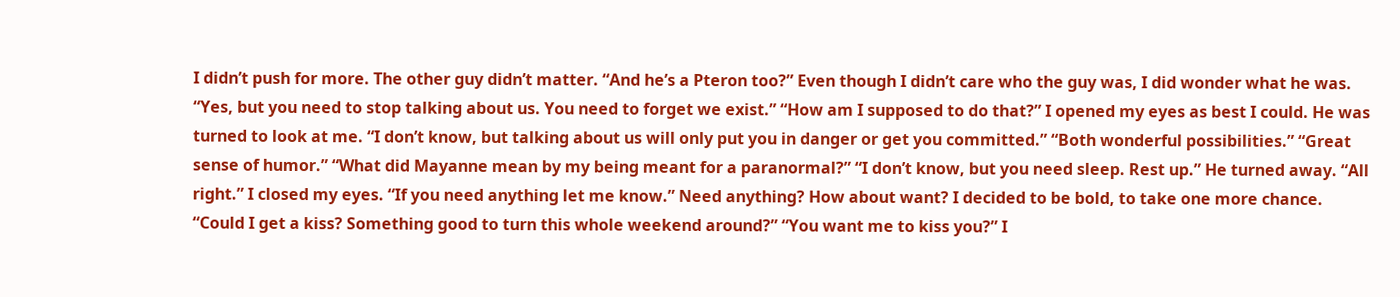I didn’t push for more. The other guy didn’t matter. “And he’s a Pteron too?” Even though I didn’t care who the guy was, I did wonder what he was. “Yes, but you need to stop talking about us. You need to forget we exist.” “How am I supposed to do that?” I opened my eyes as best I could. He was turned to look at me. “I don’t know, but talking about us will only put you in danger or get you committed.” “Both wonderful possibilities.” “Great sense of humor.” “What did Mayanne mean by my being meant for a paranormal?” “I don’t know, but you need sleep. Rest up.” He turned away. “All right.” I closed my eyes. “If you need anything let me know.” Need anything? How about want? I decided to be bold, to take one more chance. “Could I get a kiss? Something good to turn this whole weekend around?” “You want me to kiss you?” I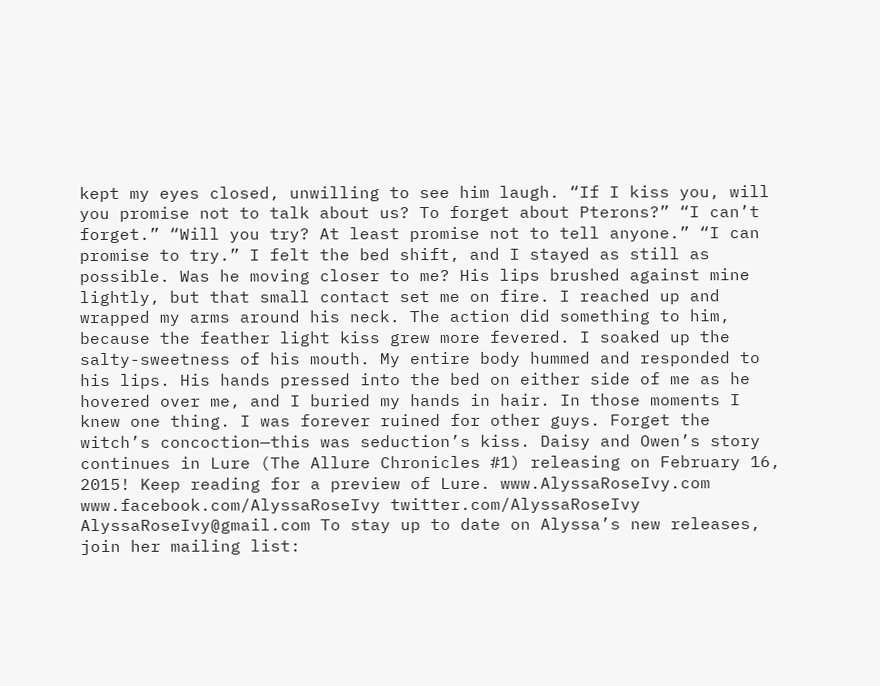kept my eyes closed, unwilling to see him laugh. “If I kiss you, will you promise not to talk about us? To forget about Pterons?” “I can’t forget.” “Will you try? At least promise not to tell anyone.” “I can promise to try.” I felt the bed shift, and I stayed as still as possible. Was he moving closer to me? His lips brushed against mine lightly, but that small contact set me on fire. I reached up and wrapped my arms around his neck. The action did something to him, because the feather light kiss grew more fevered. I soaked up the salty-sweetness of his mouth. My entire body hummed and responded to his lips. His hands pressed into the bed on either side of me as he hovered over me, and I buried my hands in hair. In those moments I knew one thing. I was forever ruined for other guys. Forget the witch’s concoction—this was seduction’s kiss. Daisy and Owen’s story continues in Lure (The Allure Chronicles #1) releasing on February 16, 2015! Keep reading for a preview of Lure. www.AlyssaRoseIvy.com www.facebook.com/AlyssaRoseIvy twitter.com/AlyssaRoseIvy AlyssaRoseIvy@gmail.com To stay up to date on Alyssa’s new releases, join her mailing list: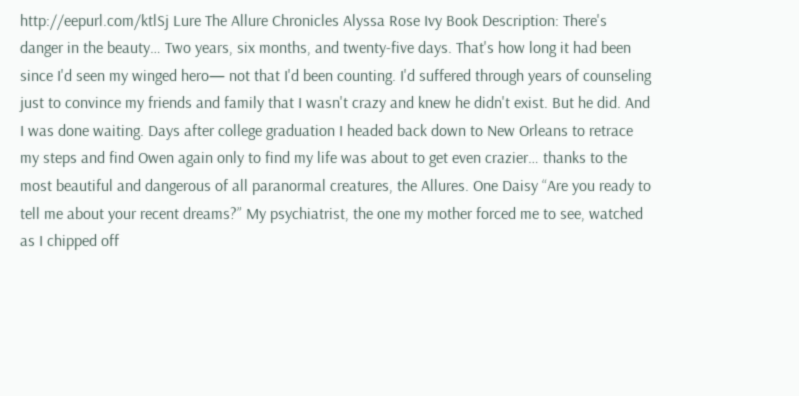http://eepurl.com/ktlSj Lure The Allure Chronicles Alyssa Rose Ivy Book Description: There's danger in the beauty… Two years, six months, and twenty-five days. That's how long it had been since I'd seen my winged hero— not that I'd been counting. I'd suffered through years of counseling just to convince my friends and family that I wasn't crazy and knew he didn't exist. But he did. And I was done waiting. Days after college graduation I headed back down to New Orleans to retrace my steps and find Owen again only to find my life was about to get even crazier… thanks to the most beautiful and dangerous of all paranormal creatures, the Allures. One Daisy “Are you ready to tell me about your recent dreams?” My psychiatrist, the one my mother forced me to see, watched as I chipped off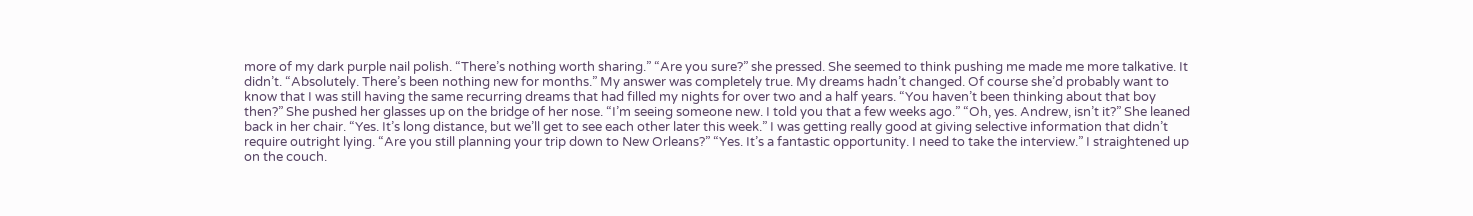more of my dark purple nail polish. “There’s nothing worth sharing.” “Are you sure?” she pressed. She seemed to think pushing me made me more talkative. It didn’t. “Absolutely. There’s been nothing new for months.” My answer was completely true. My dreams hadn’t changed. Of course she’d probably want to know that I was still having the same recurring dreams that had filled my nights for over two and a half years. “You haven’t been thinking about that boy then?” She pushed her glasses up on the bridge of her nose. “I’m seeing someone new. I told you that a few weeks ago.” “Oh, yes. Andrew, isn’t it?” She leaned back in her chair. “Yes. It’s long distance, but we’ll get to see each other later this week.” I was getting really good at giving selective information that didn’t require outright lying. “Are you still planning your trip down to New Orleans?” “Yes. It’s a fantastic opportunity. I need to take the interview.” I straightened up on the couch.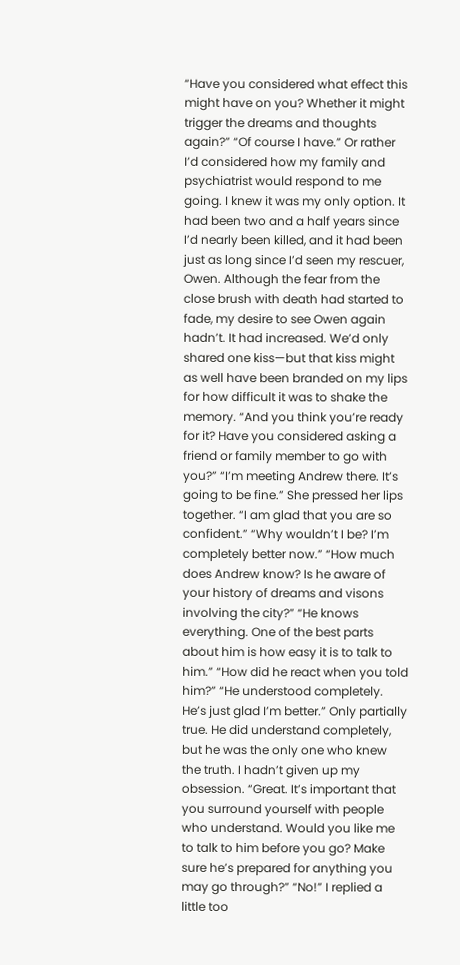“Have you considered what effect this might have on you? Whether it might trigger the dreams and thoughts again?” “Of course I have.” Or rather I’d considered how my family and psychiatrist would respond to me going. I knew it was my only option. It had been two and a half years since I’d nearly been killed, and it had been just as long since I’d seen my rescuer, Owen. Although the fear from the close brush with death had started to fade, my desire to see Owen again hadn’t. It had increased. We’d only shared one kiss—but that kiss might as well have been branded on my lips for how difficult it was to shake the memory. “And you think you’re ready for it? Have you considered asking a friend or family member to go with you?” “I’m meeting Andrew there. It’s going to be fine.” She pressed her lips together. “I am glad that you are so confident.” “Why wouldn’t I be? I’m completely better now.” “How much does Andrew know? Is he aware of your history of dreams and visons involving the city?” “He knows everything. One of the best parts about him is how easy it is to talk to him.” “How did he react when you told him?” “He understood completely. He’s just glad I’m better.” Only partially true. He did understand completely, but he was the only one who knew the truth. I hadn’t given up my obsession. “Great. It’s important that you surround yourself with people who understand. Would you like me to talk to him before you go? Make sure he’s prepared for anything you may go through?” “No!” I replied a little too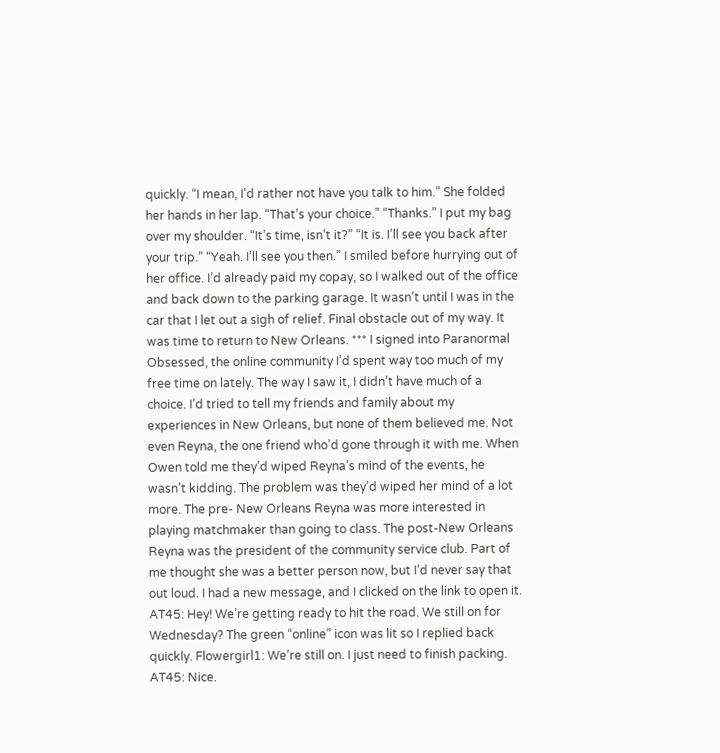quickly. “I mean, I’d rather not have you talk to him.” She folded her hands in her lap. “That’s your choice.” “Thanks.” I put my bag over my shoulder. “It’s time, isn’t it?” “It is. I’ll see you back after your trip.” “Yeah. I’ll see you then.” I smiled before hurrying out of her office. I’d already paid my copay, so I walked out of the office and back down to the parking garage. It wasn’t until I was in the car that I let out a sigh of relief. Final obstacle out of my way. It was time to return to New Orleans. *** I signed into Paranormal Obsessed, the online community I’d spent way too much of my free time on lately. The way I saw it, I didn’t have much of a choice. I’d tried to tell my friends and family about my experiences in New Orleans, but none of them believed me. Not even Reyna, the one friend who’d gone through it with me. When Owen told me they’d wiped Reyna’s mind of the events, he wasn’t kidding. The problem was they’d wiped her mind of a lot more. The pre- New Orleans Reyna was more interested in playing matchmaker than going to class. The post-New Orleans Reyna was the president of the community service club. Part of me thought she was a better person now, but I’d never say that out loud. I had a new message, and I clicked on the link to open it. AT45: Hey! We’re getting ready to hit the road. We still on for Wednesday? The green “online” icon was lit so I replied back quickly. Flowergirl1: We’re still on. I just need to finish packing. AT45: Nice.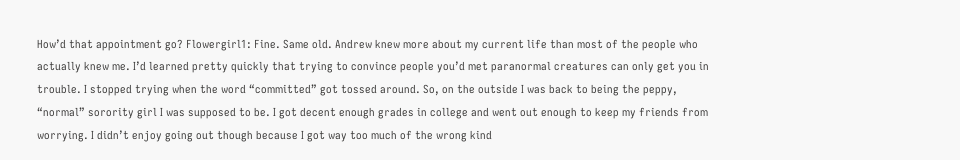How’d that appointment go? Flowergirl1: Fine. Same old. Andrew knew more about my current life than most of the people who actually knew me. I’d learned pretty quickly that trying to convince people you’d met paranormal creatures can only get you in trouble. I stopped trying when the word “committed” got tossed around. So, on the outside I was back to being the peppy, “normal” sorority girl I was supposed to be. I got decent enough grades in college and went out enough to keep my friends from worrying. I didn’t enjoy going out though because I got way too much of the wrong kind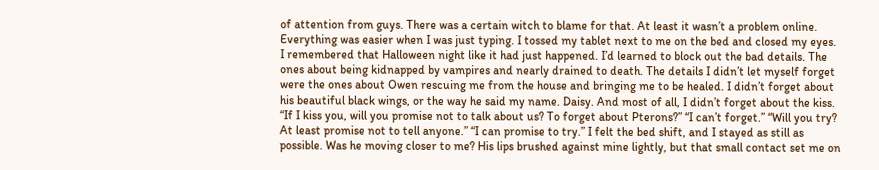of attention from guys. There was a certain witch to blame for that. At least it wasn’t a problem online. Everything was easier when I was just typing. I tossed my tablet next to me on the bed and closed my eyes. I remembered that Halloween night like it had just happened. I’d learned to block out the bad details. The ones about being kidnapped by vampires and nearly drained to death. The details I didn’t let myself forget were the ones about Owen rescuing me from the house and bringing me to be healed. I didn’t forget about his beautiful black wings, or the way he said my name. Daisy. And most of all, I didn’t forget about the kiss. “If I kiss you, will you promise not to talk about us? To forget about Pterons?” “I can’t forget.” “Will you try? At least promise not to tell anyone.” “I can promise to try.” I felt the bed shift, and I stayed as still as possible. Was he moving closer to me? His lips brushed against mine lightly, but that small contact set me on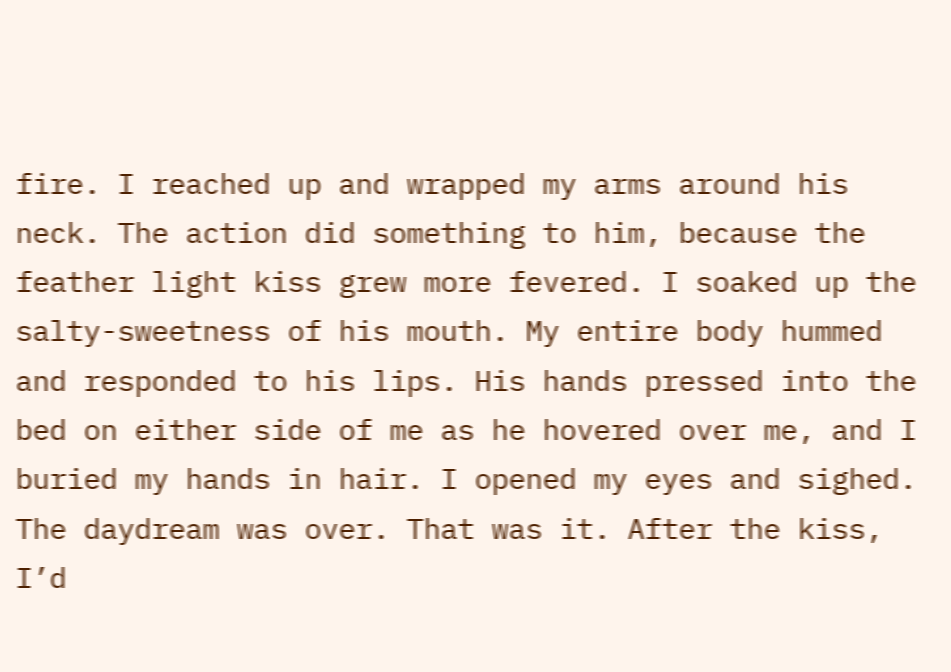fire. I reached up and wrapped my arms around his neck. The action did something to him, because the feather light kiss grew more fevered. I soaked up the salty-sweetness of his mouth. My entire body hummed and responded to his lips. His hands pressed into the bed on either side of me as he hovered over me, and I buried my hands in hair. I opened my eyes and sighed. The daydream was over. That was it. After the kiss, I’d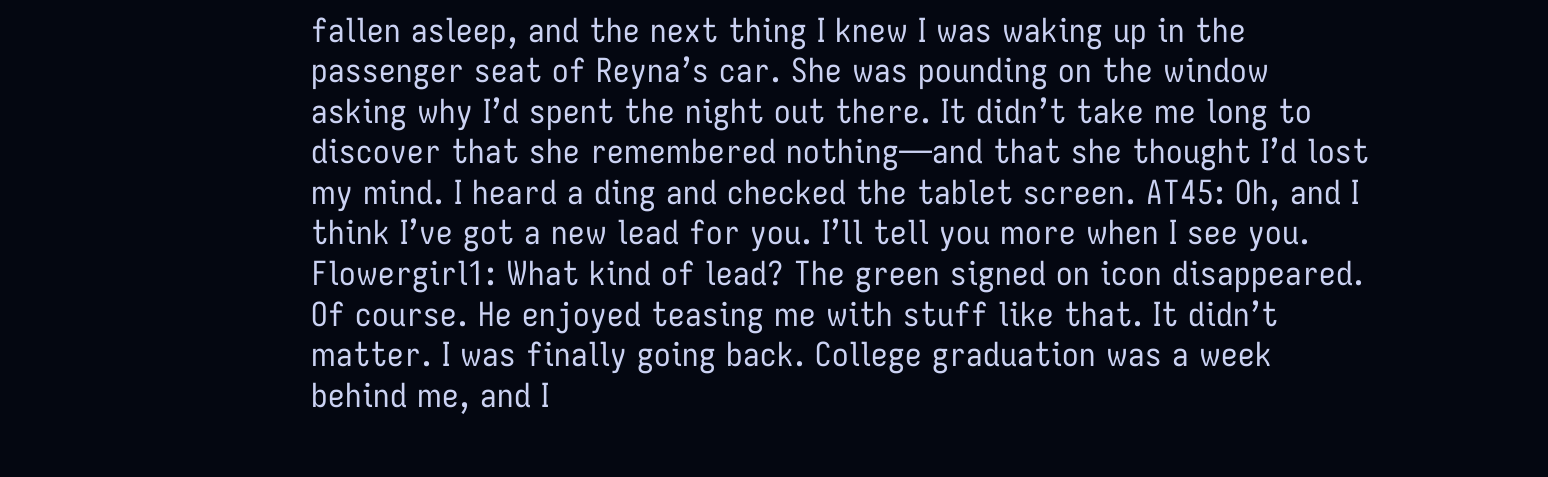fallen asleep, and the next thing I knew I was waking up in the passenger seat of Reyna’s car. She was pounding on the window asking why I’d spent the night out there. It didn’t take me long to discover that she remembered nothing—and that she thought I’d lost my mind. I heard a ding and checked the tablet screen. AT45: Oh, and I think I’ve got a new lead for you. I’ll tell you more when I see you. Flowergirl1: What kind of lead? The green signed on icon disappeared. Of course. He enjoyed teasing me with stuff like that. It didn’t matter. I was finally going back. College graduation was a week behind me, and I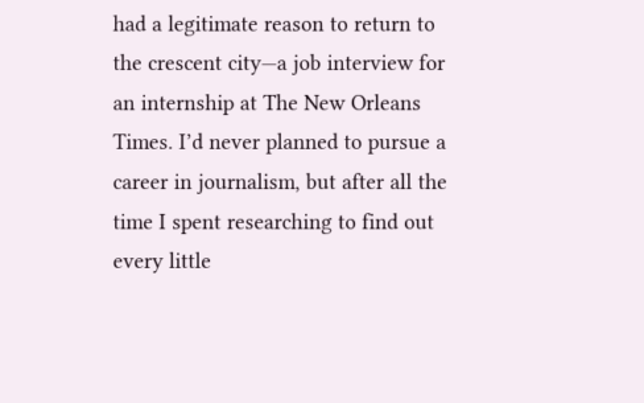had a legitimate reason to return to the crescent city—a job interview for an internship at The New Orleans Times. I’d never planned to pursue a career in journalism, but after all the time I spent researching to find out every little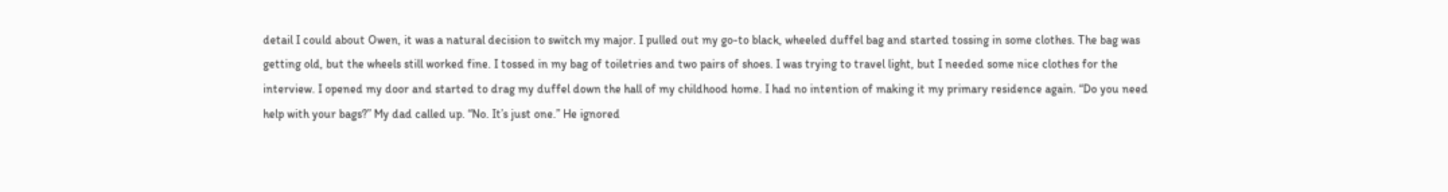detail I could about Owen, it was a natural decision to switch my major. I pulled out my go-to black, wheeled duffel bag and started tossing in some clothes. The bag was getting old, but the wheels still worked fine. I tossed in my bag of toiletries and two pairs of shoes. I was trying to travel light, but I needed some nice clothes for the interview. I opened my door and started to drag my duffel down the hall of my childhood home. I had no intention of making it my primary residence again. “Do you need help with your bags?” My dad called up. “No. It’s just one.” He ignored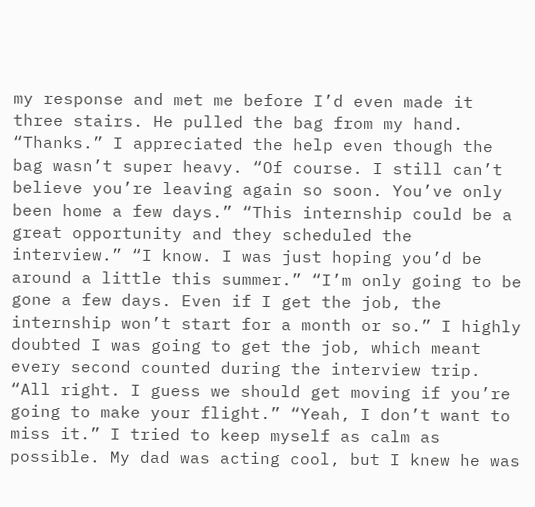my response and met me before I’d even made it three stairs. He pulled the bag from my hand. “Thanks.” I appreciated the help even though the bag wasn’t super heavy. “Of course. I still can’t believe you’re leaving again so soon. You’ve only been home a few days.” “This internship could be a great opportunity and they scheduled the interview.” “I know. I was just hoping you’d be around a little this summer.” “I’m only going to be gone a few days. Even if I get the job, the internship won’t start for a month or so.” I highly doubted I was going to get the job, which meant every second counted during the interview trip. “All right. I guess we should get moving if you’re going to make your flight.” “Yeah, I don’t want to miss it.” I tried to keep myself as calm as possible. My dad was acting cool, but I knew he was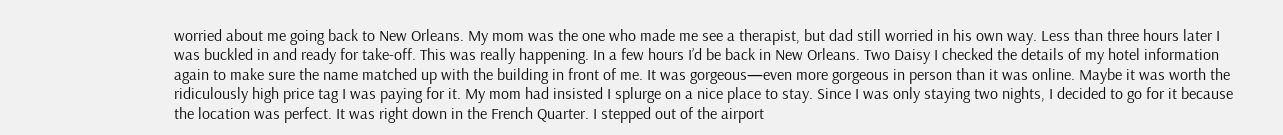worried about me going back to New Orleans. My mom was the one who made me see a therapist, but dad still worried in his own way. Less than three hours later I was buckled in and ready for take-off. This was really happening. In a few hours I’d be back in New Orleans. Two Daisy I checked the details of my hotel information again to make sure the name matched up with the building in front of me. It was gorgeous—even more gorgeous in person than it was online. Maybe it was worth the ridiculously high price tag I was paying for it. My mom had insisted I splurge on a nice place to stay. Since I was only staying two nights, I decided to go for it because the location was perfect. It was right down in the French Quarter. I stepped out of the airport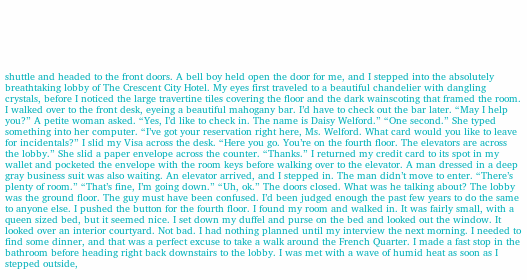shuttle and headed to the front doors. A bell boy held open the door for me, and I stepped into the absolutely breathtaking lobby of The Crescent City Hotel. My eyes first traveled to a beautiful chandelier with dangling crystals, before I noticed the large travertine tiles covering the floor and the dark wainscoting that framed the room. I walked over to the front desk, eyeing a beautiful mahogany bar. I’d have to check out the bar later. “May I help you?” A petite woman asked. “Yes, I’d like to check in. The name is Daisy Welford.” “One second.” She typed something into her computer. “I’ve got your reservation right here, Ms. Welford. What card would you like to leave for incidentals?” I slid my Visa across the desk. “Here you go. You’re on the fourth floor. The elevators are across the lobby.” She slid a paper envelope across the counter. “Thanks.” I returned my credit card to its spot in my wallet and pocketed the envelope with the room keys before walking over to the elevator. A man dressed in a deep gray business suit was also waiting. An elevator arrived, and I stepped in. The man didn’t move to enter. “There’s plenty of room.” “That’s fine, I’m going down.” “Uh, ok.” The doors closed. What was he talking about? The lobby was the ground floor. The guy must have been confused. I’d been judged enough the past few years to do the same to anyone else. I pushed the button for the fourth floor. I found my room and walked in. It was fairly small, with a queen sized bed, but it seemed nice. I set down my duffel and purse on the bed and looked out the window. It looked over an interior courtyard. Not bad. I had nothing planned until my interview the next morning. I needed to find some dinner, and that was a perfect excuse to take a walk around the French Quarter. I made a fast stop in the bathroom before heading right back downstairs to the lobby. I was met with a wave of humid heat as soon as I stepped outside,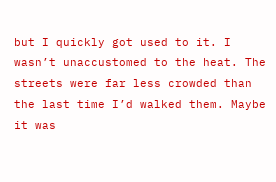but I quickly got used to it. I wasn’t unaccustomed to the heat. The streets were far less crowded than the last time I’d walked them. Maybe it was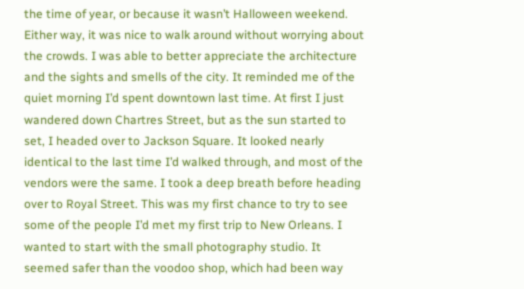the time of year, or because it wasn’t Halloween weekend. Either way, it was nice to walk around without worrying about the crowds. I was able to better appreciate the architecture and the sights and smells of the city. It reminded me of the quiet morning I’d spent downtown last time. At first I just wandered down Chartres Street, but as the sun started to set, I headed over to Jackson Square. It looked nearly identical to the last time I’d walked through, and most of the vendors were the same. I took a deep breath before heading over to Royal Street. This was my first chance to try to see some of the people I’d met my first trip to New Orleans. I wanted to start with the small photography studio. It seemed safer than the voodoo shop, which had been way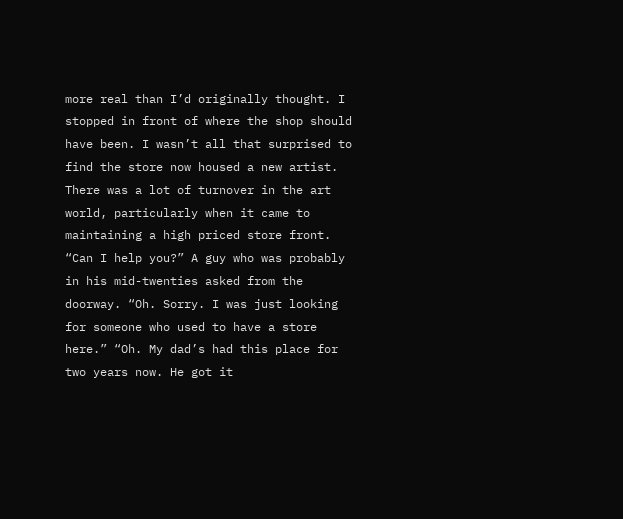more real than I’d originally thought. I stopped in front of where the shop should have been. I wasn’t all that surprised to find the store now housed a new artist. There was a lot of turnover in the art world, particularly when it came to maintaining a high priced store front. “Can I help you?” A guy who was probably in his mid-twenties asked from the doorway. “Oh. Sorry. I was just looking for someone who used to have a store here.” “Oh. My dad’s had this place for two years now. He got it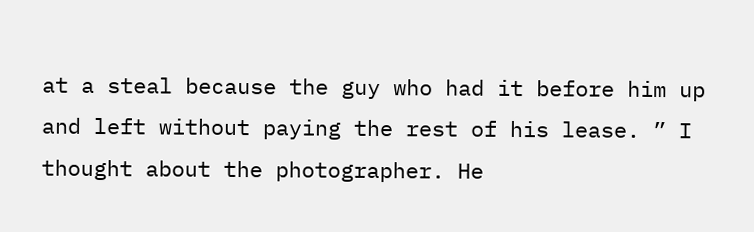at a steal because the guy who had it before him up and left without paying the rest of his lease. ” I thought about the photographer. He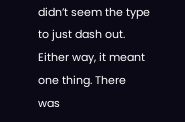didn’t seem the type to just dash out. Either way, it meant one thing. There was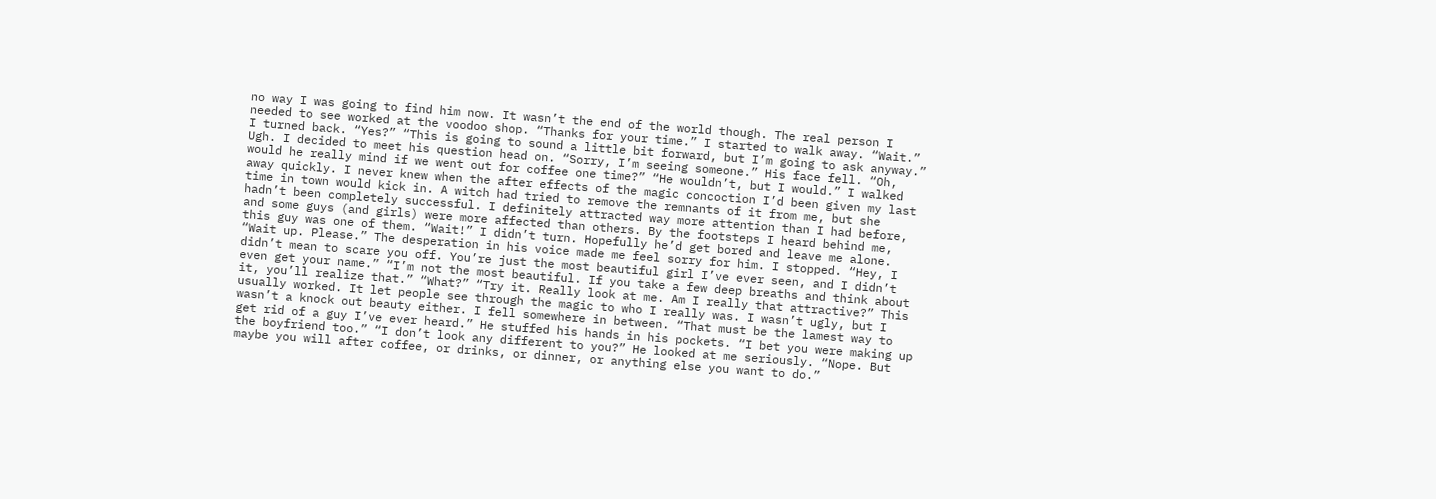no way I was going to find him now. It wasn’t the end of the world though. The real person I needed to see worked at the voodoo shop. “Thanks for your time.” I started to walk away. “Wait.” I turned back. “Yes?” “This is going to sound a little bit forward, but I’m going to ask anyway.” Ugh. I decided to meet his question head on. “Sorry, I’m seeing someone.” His face fell. “Oh, would he really mind if we went out for coffee one time?” “He wouldn’t, but I would.” I walked away quickly. I never knew when the after effects of the magic concoction I’d been given my last time in town would kick in. A witch had tried to remove the remnants of it from me, but she hadn’t been completely successful. I definitely attracted way more attention than I had before, and some guys (and girls) were more affected than others. By the footsteps I heard behind me, this guy was one of them. “Wait!” I didn’t turn. Hopefully he’d get bored and leave me alone. “Wait up. Please.” The desperation in his voice made me feel sorry for him. I stopped. “Hey, I didn’t mean to scare you off. You’re just the most beautiful girl I’ve ever seen, and I didn’t even get your name.” “I’m not the most beautiful. If you take a few deep breaths and think about it, you’ll realize that.” “What?” “Try it. Really look at me. Am I really that attractive?” This usually worked. It let people see through the magic to who I really was. I wasn’t ugly, but I wasn’t a knock out beauty either. I fell somewhere in between. “That must be the lamest way to get rid of a guy I’ve ever heard.” He stuffed his hands in his pockets. “I bet you were making up the boyfriend too.” “I don’t look any different to you?” He looked at me seriously. “Nope. But maybe you will after coffee, or drinks, or dinner, or anything else you want to do.”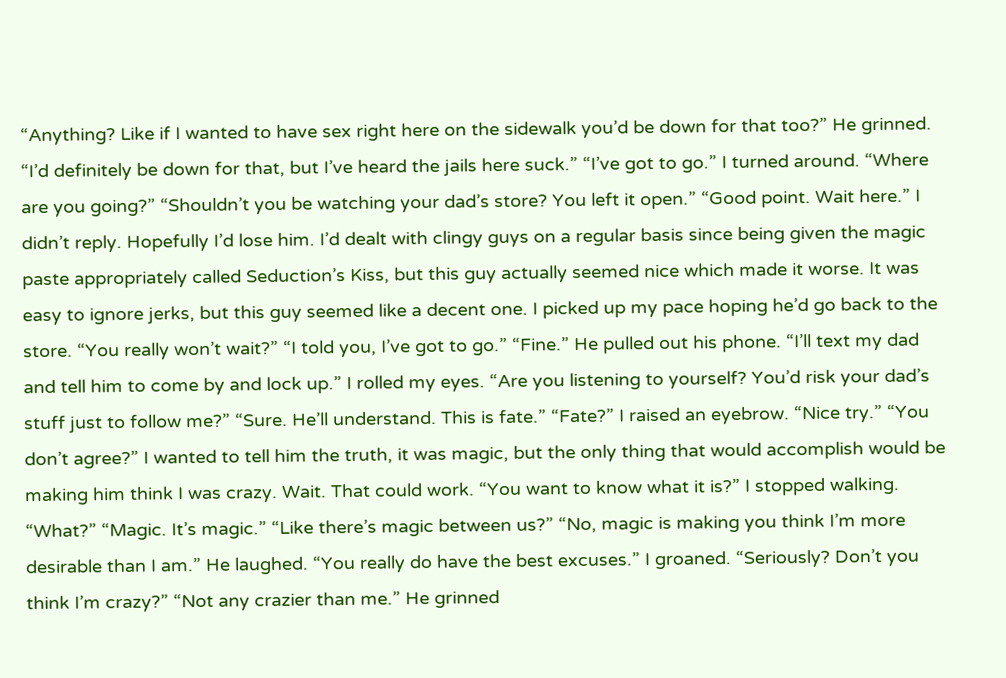“Anything? Like if I wanted to have sex right here on the sidewalk you’d be down for that too?” He grinned. “I’d definitely be down for that, but I’ve heard the jails here suck.” “I’ve got to go.” I turned around. “Where are you going?” “Shouldn’t you be watching your dad’s store? You left it open.” “Good point. Wait here.” I didn’t reply. Hopefully I’d lose him. I’d dealt with clingy guys on a regular basis since being given the magic paste appropriately called Seduction’s Kiss, but this guy actually seemed nice which made it worse. It was easy to ignore jerks, but this guy seemed like a decent one. I picked up my pace hoping he’d go back to the store. “You really won’t wait?” “I told you, I’ve got to go.” “Fine.” He pulled out his phone. “I’ll text my dad and tell him to come by and lock up.” I rolled my eyes. “Are you listening to yourself? You’d risk your dad’s stuff just to follow me?” “Sure. He’ll understand. This is fate.” “Fate?” I raised an eyebrow. “Nice try.” “You don’t agree?” I wanted to tell him the truth, it was magic, but the only thing that would accomplish would be making him think I was crazy. Wait. That could work. “You want to know what it is?” I stopped walking. “What?” “Magic. It’s magic.” “Like there’s magic between us?” “No, magic is making you think I’m more desirable than I am.” He laughed. “You really do have the best excuses.” I groaned. “Seriously? Don’t you think I’m crazy?” “Not any crazier than me.” He grinned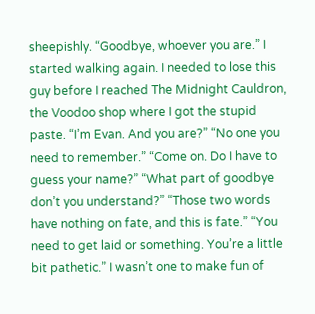sheepishly. “Goodbye, whoever you are.” I started walking again. I needed to lose this guy before I reached The Midnight Cauldron, the Voodoo shop where I got the stupid paste. “I’m Evan. And you are?” “No one you need to remember.” “Come on. Do I have to guess your name?” “What part of goodbye don’t you understand?” “Those two words have nothing on fate, and this is fate.” “You need to get laid or something. You’re a little bit pathetic.” I wasn’t one to make fun of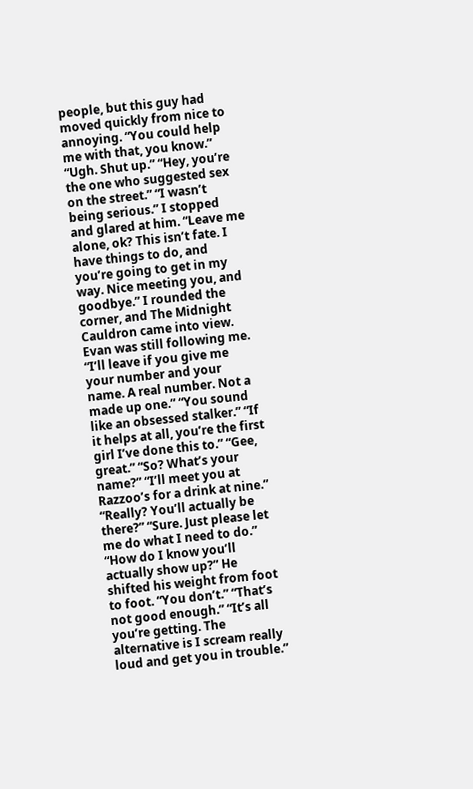people, but this guy had moved quickly from nice to annoying. “You could help me with that, you know.” “Ugh. Shut up.” “Hey, you’re the one who suggested sex on the street.” “I wasn’t being serious.” I stopped and glared at him. “Leave me alone, ok? This isn’t fate. I have things to do, and you’re going to get in my way. Nice meeting you, and goodbye.” I rounded the corner, and The Midnight Cauldron came into view. Evan was still following me. “I’ll leave if you give me your number and your name. A real number. Not a made up one.” “You sound like an obsessed stalker.” “If it helps at all, you’re the first girl I’ve done this to.” “Gee, great.” “So? What’s your name?” “I’ll meet you at Razzoo’s for a drink at nine.” “Really? You’ll actually be there?” “Sure. Just please let me do what I need to do.” “How do I know you’ll actually show up?” He shifted his weight from foot to foot. “You don’t.” “That’s not good enough.” “It’s all you’re getting. The alternative is I scream really loud and get you in trouble.”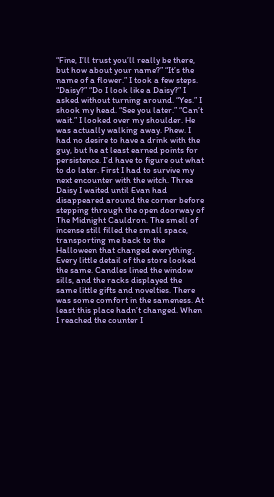“Fine, I’ll trust you’ll really be there, but how about your name?” “It’s the name of a flower.” I took a few steps. “Daisy?” “Do I look like a Daisy?” I asked without turning around. “Yes.” I shook my head. “See you later.” “Can’t wait.” I looked over my shoulder. He was actually walking away. Phew. I had no desire to have a drink with the guy, but he at least earned points for persistence. I’d have to figure out what to do later. First I had to survive my next encounter with the witch. Three Daisy I waited until Evan had disappeared around the corner before stepping through the open doorway of The Midnight Cauldron. The smell of incense still filled the small space, transporting me back to the Halloween that changed everything. Every little detail of the store looked the same. Candles lined the window sills, and the racks displayed the same little gifts and novelties. There was some comfort in the sameness. At least this place hadn’t changed. When I reached the counter I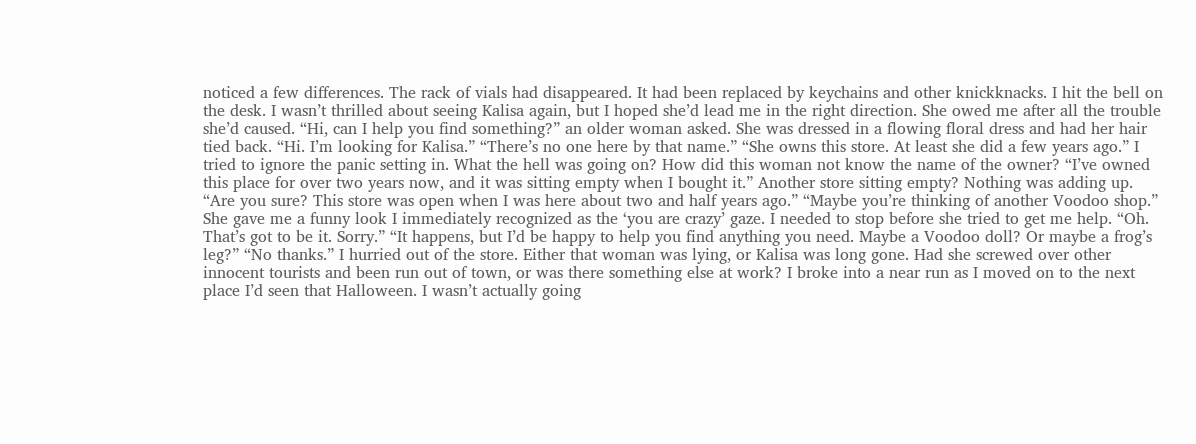noticed a few differences. The rack of vials had disappeared. It had been replaced by keychains and other knickknacks. I hit the bell on the desk. I wasn’t thrilled about seeing Kalisa again, but I hoped she’d lead me in the right direction. She owed me after all the trouble she’d caused. “Hi, can I help you find something?” an older woman asked. She was dressed in a flowing floral dress and had her hair tied back. “Hi. I’m looking for Kalisa.” “There’s no one here by that name.” “She owns this store. At least she did a few years ago.” I tried to ignore the panic setting in. What the hell was going on? How did this woman not know the name of the owner? “I’ve owned this place for over two years now, and it was sitting empty when I bought it.” Another store sitting empty? Nothing was adding up. “Are you sure? This store was open when I was here about two and half years ago.” “Maybe you’re thinking of another Voodoo shop.” She gave me a funny look I immediately recognized as the ‘you are crazy’ gaze. I needed to stop before she tried to get me help. “Oh. That’s got to be it. Sorry.” “It happens, but I’d be happy to help you find anything you need. Maybe a Voodoo doll? Or maybe a frog’s leg?” “No thanks.” I hurried out of the store. Either that woman was lying, or Kalisa was long gone. Had she screwed over other innocent tourists and been run out of town, or was there something else at work? I broke into a near run as I moved on to the next place I’d seen that Halloween. I wasn’t actually going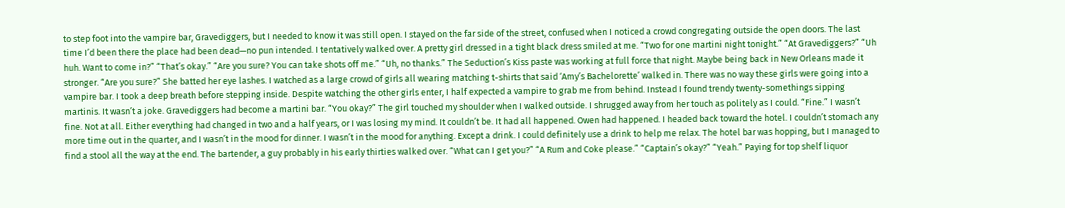to step foot into the vampire bar, Gravediggers, but I needed to know it was still open. I stayed on the far side of the street, confused when I noticed a crowd congregating outside the open doors. The last time I’d been there the place had been dead—no pun intended. I tentatively walked over. A pretty girl dressed in a tight black dress smiled at me. “Two for one martini night tonight.” “At Gravediggers?” “Uh huh. Want to come in?” “That’s okay.” “Are you sure? You can take shots off me.” “Uh, no thanks.” The Seduction’s Kiss paste was working at full force that night. Maybe being back in New Orleans made it stronger. “Are you sure?” She batted her eye lashes. I watched as a large crowd of girls all wearing matching t-shirts that said ‘Amy’s Bachelorette’ walked in. There was no way these girls were going into a vampire bar. I took a deep breath before stepping inside. Despite watching the other girls enter, I half expected a vampire to grab me from behind. Instead I found trendy twenty-somethings sipping martinis. It wasn’t a joke. Gravediggers had become a martini bar. “You okay?” The girl touched my shoulder when I walked outside. I shrugged away from her touch as politely as I could. “Fine.” I wasn’t fine. Not at all. Either everything had changed in two and a half years, or I was losing my mind. It couldn’t be. It had all happened. Owen had happened. I headed back toward the hotel. I couldn’t stomach any more time out in the quarter, and I wasn’t in the mood for dinner. I wasn’t in the mood for anything. Except a drink. I could definitely use a drink to help me relax. The hotel bar was hopping, but I managed to find a stool all the way at the end. The bartender, a guy probably in his early thirties walked over. “What can I get you?” “A Rum and Coke please.” “Captain’s okay?” “Yeah.” Paying for top shelf liquor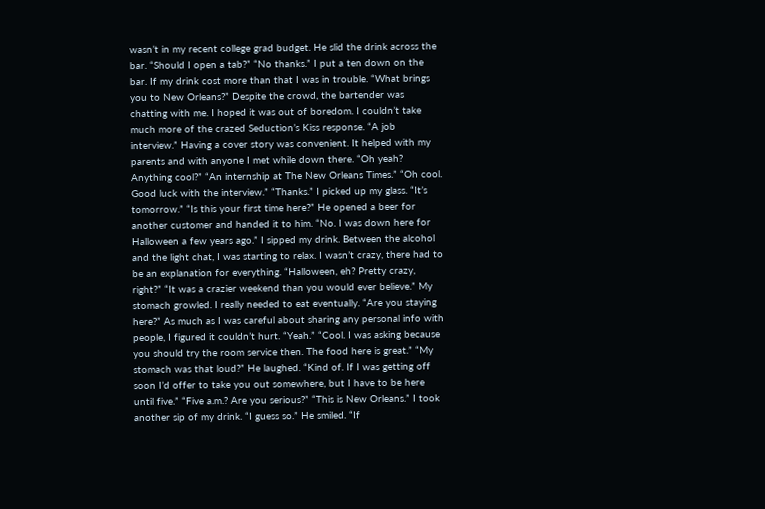wasn’t in my recent college grad budget. He slid the drink across the bar. “Should I open a tab?” “No thanks.” I put a ten down on the bar. If my drink cost more than that I was in trouble. “What brings you to New Orleans?” Despite the crowd, the bartender was chatting with me. I hoped it was out of boredom. I couldn’t take much more of the crazed Seduction’s Kiss response. “A job interview.” Having a cover story was convenient. It helped with my parents and with anyone I met while down there. “Oh yeah? Anything cool?” “An internship at The New Orleans Times.” “Oh cool. Good luck with the interview.” “Thanks.” I picked up my glass. “It’s tomorrow.” “Is this your first time here?” He opened a beer for another customer and handed it to him. “No. I was down here for Halloween a few years ago.” I sipped my drink. Between the alcohol and the light chat, I was starting to relax. I wasn’t crazy, there had to be an explanation for everything. “Halloween, eh? Pretty crazy, right?” “It was a crazier weekend than you would ever believe.” My stomach growled. I really needed to eat eventually. “Are you staying here?” As much as I was careful about sharing any personal info with people, I figured it couldn’t hurt. “Yeah.” “Cool. I was asking because you should try the room service then. The food here is great.” “My stomach was that loud?” He laughed. “Kind of. If I was getting off soon I’d offer to take you out somewhere, but I have to be here until five.” “Five a.m.? Are you serious?” “This is New Orleans.” I took another sip of my drink. “I guess so.” He smiled. “If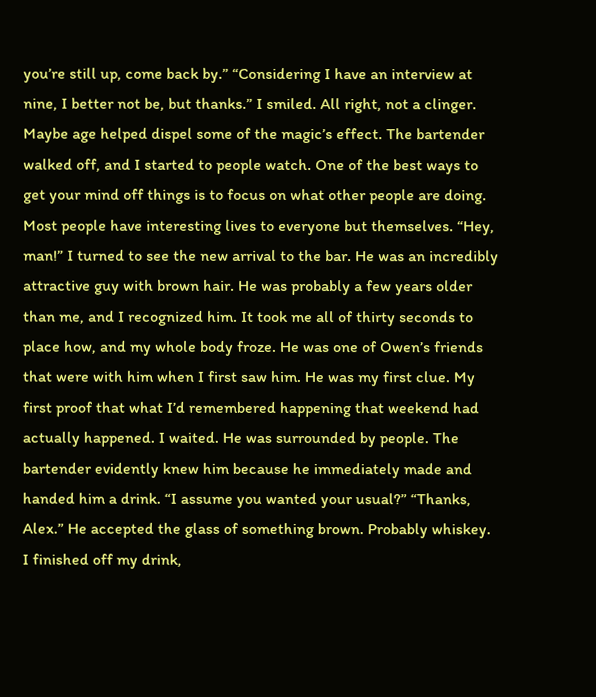you’re still up, come back by.” “Considering I have an interview at nine, I better not be, but thanks.” I smiled. All right, not a clinger. Maybe age helped dispel some of the magic’s effect. The bartender walked off, and I started to people watch. One of the best ways to get your mind off things is to focus on what other people are doing. Most people have interesting lives to everyone but themselves. “Hey, man!” I turned to see the new arrival to the bar. He was an incredibly attractive guy with brown hair. He was probably a few years older than me, and I recognized him. It took me all of thirty seconds to place how, and my whole body froze. He was one of Owen’s friends that were with him when I first saw him. He was my first clue. My first proof that what I’d remembered happening that weekend had actually happened. I waited. He was surrounded by people. The bartender evidently knew him because he immediately made and handed him a drink. “I assume you wanted your usual?” “Thanks, Alex.” He accepted the glass of something brown. Probably whiskey. I finished off my drink,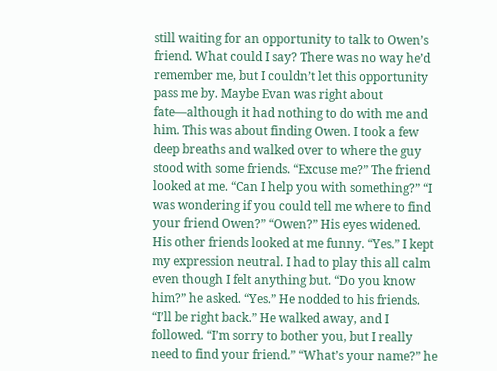still waiting for an opportunity to talk to Owen’s friend. What could I say? There was no way he’d remember me, but I couldn’t let this opportunity pass me by. Maybe Evan was right about fate—although it had nothing to do with me and him. This was about finding Owen. I took a few deep breaths and walked over to where the guy stood with some friends. “Excuse me?” The friend looked at me. “Can I help you with something?” “I was wondering if you could tell me where to find your friend Owen?” “Owen?” His eyes widened. His other friends looked at me funny. “Yes.” I kept my expression neutral. I had to play this all calm even though I felt anything but. “Do you know him?” he asked. “Yes.” He nodded to his friends. “I’ll be right back.” He walked away, and I followed. “I’m sorry to bother you, but I really need to find your friend.” “What’s your name?” he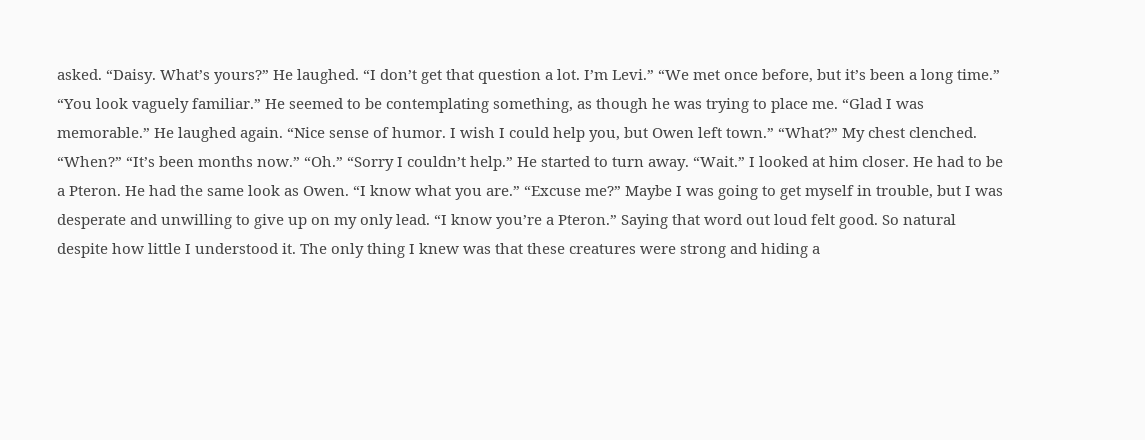asked. “Daisy. What’s yours?” He laughed. “I don’t get that question a lot. I’m Levi.” “We met once before, but it’s been a long time.” “You look vaguely familiar.” He seemed to be contemplating something, as though he was trying to place me. “Glad I was memorable.” He laughed again. “Nice sense of humor. I wish I could help you, but Owen left town.” “What?” My chest clenched. “When?” “It’s been months now.” “Oh.” “Sorry I couldn’t help.” He started to turn away. “Wait.” I looked at him closer. He had to be a Pteron. He had the same look as Owen. “I know what you are.” “Excuse me?” Maybe I was going to get myself in trouble, but I was desperate and unwilling to give up on my only lead. “I know you’re a Pteron.” Saying that word out loud felt good. So natural despite how little I understood it. The only thing I knew was that these creatures were strong and hiding a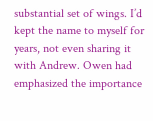substantial set of wings. I’d kept the name to myself for years, not even sharing it with Andrew. Owen had emphasized the importance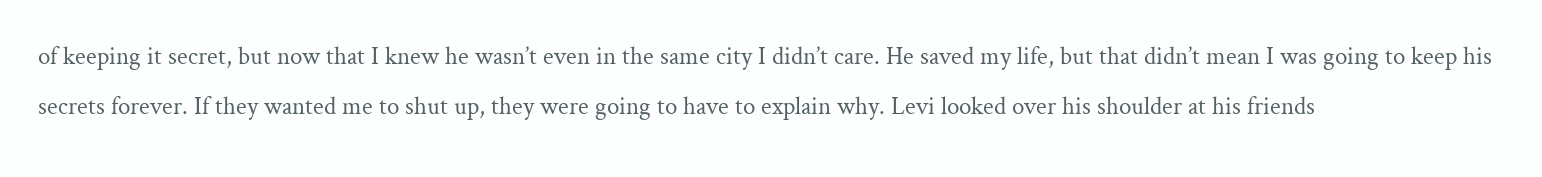of keeping it secret, but now that I knew he wasn’t even in the same city I didn’t care. He saved my life, but that didn’t mean I was going to keep his secrets forever. If they wanted me to shut up, they were going to have to explain why. Levi looked over his shoulder at his friends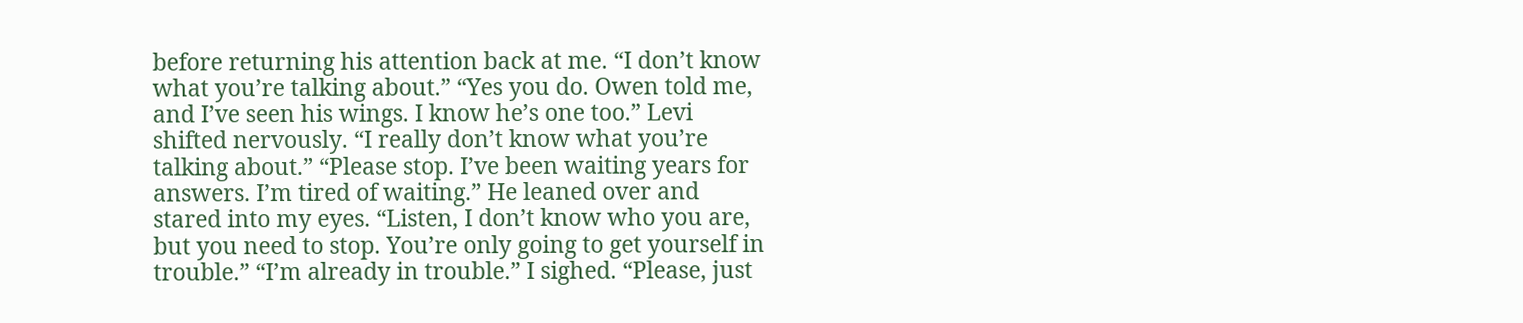before returning his attention back at me. “I don’t know what you’re talking about.” “Yes you do. Owen told me, and I’ve seen his wings. I know he’s one too.” Levi shifted nervously. “I really don’t know what you’re talking about.” “Please stop. I’ve been waiting years for answers. I’m tired of waiting.” He leaned over and stared into my eyes. “Listen, I don’t know who you are, but you need to stop. You’re only going to get yourself in trouble.” “I’m already in trouble.” I sighed. “Please, just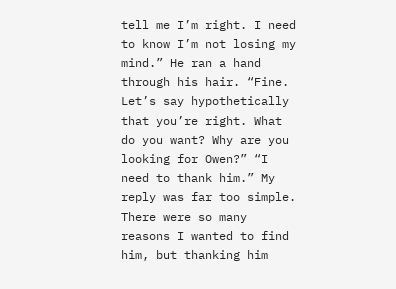tell me I’m right. I need to know I’m not losing my mind.” He ran a hand through his hair. “Fine. Let’s say hypothetically that you’re right. What do you want? Why are you looking for Owen?” “I need to thank him.” My reply was far too simple. There were so many reasons I wanted to find him, but thanking him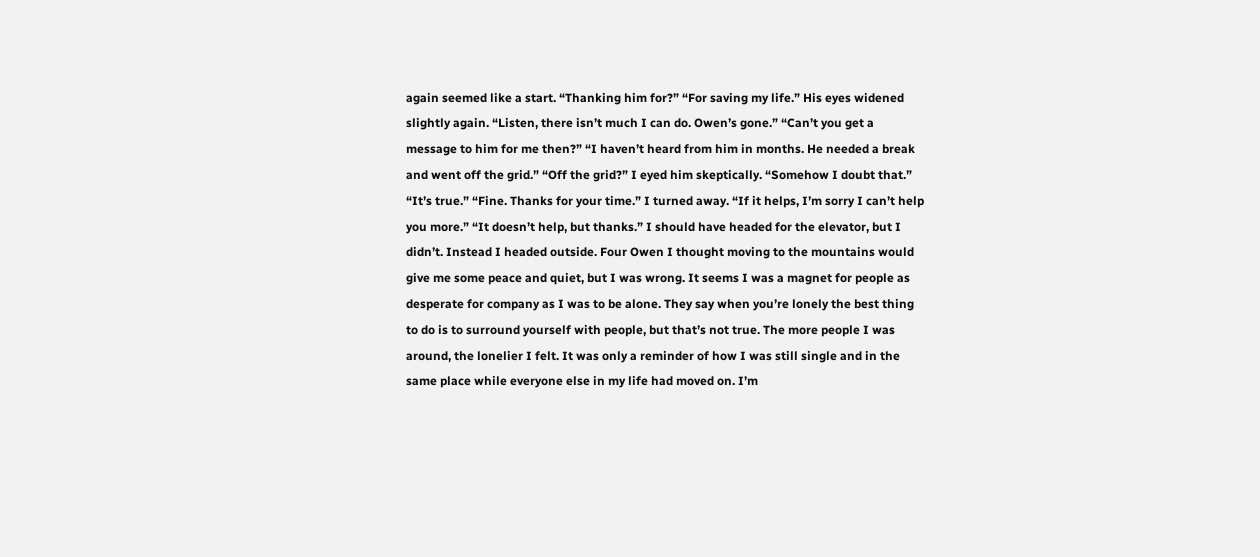again seemed like a start. “Thanking him for?” “For saving my life.” His eyes widened slightly again. “Listen, there isn’t much I can do. Owen’s gone.” “Can’t you get a message to him for me then?” “I haven’t heard from him in months. He needed a break and went off the grid.” “Off the grid?” I eyed him skeptically. “Somehow I doubt that.” “It’s true.” “Fine. Thanks for your time.” I turned away. “If it helps, I’m sorry I can’t help you more.” “It doesn’t help, but thanks.” I should have headed for the elevator, but I didn’t. Instead I headed outside. Four Owen I thought moving to the mountains would give me some peace and quiet, but I was wrong. It seems I was a magnet for people as desperate for company as I was to be alone. They say when you’re lonely the best thing to do is to surround yourself with people, but that’s not true. The more people I was around, the lonelier I felt. It was only a reminder of how I was still single and in the same place while everyone else in my life had moved on. I’m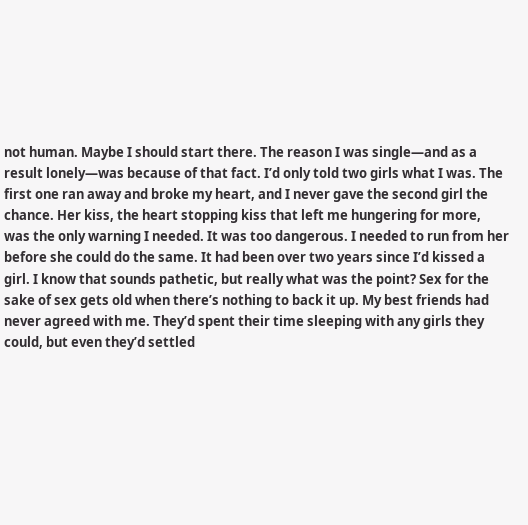not human. Maybe I should start there. The reason I was single—and as a result lonely—was because of that fact. I’d only told two girls what I was. The first one ran away and broke my heart, and I never gave the second girl the chance. Her kiss, the heart stopping kiss that left me hungering for more, was the only warning I needed. It was too dangerous. I needed to run from her before she could do the same. It had been over two years since I’d kissed a girl. I know that sounds pathetic, but really what was the point? Sex for the sake of sex gets old when there’s nothing to back it up. My best friends had never agreed with me. They’d spent their time sleeping with any girls they could, but even they’d settled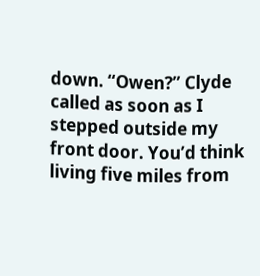down. “Owen?” Clyde called as soon as I stepped outside my front door. You’d think living five miles from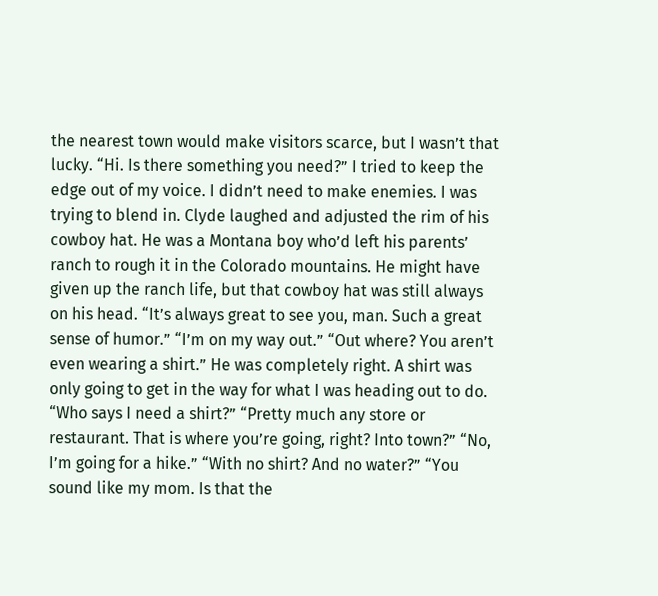the nearest town would make visitors scarce, but I wasn’t that lucky. “Hi. Is there something you need?” I tried to keep the edge out of my voice. I didn’t need to make enemies. I was trying to blend in. Clyde laughed and adjusted the rim of his cowboy hat. He was a Montana boy who’d left his parents’ ranch to rough it in the Colorado mountains. He might have given up the ranch life, but that cowboy hat was still always on his head. “It’s always great to see you, man. Such a great sense of humor.” “I’m on my way out.” “Out where? You aren’t even wearing a shirt.” He was completely right. A shirt was only going to get in the way for what I was heading out to do. “Who says I need a shirt?” “Pretty much any store or restaurant. That is where you’re going, right? Into town?” “No, I’m going for a hike.” “With no shirt? And no water?” “You sound like my mom. Is that the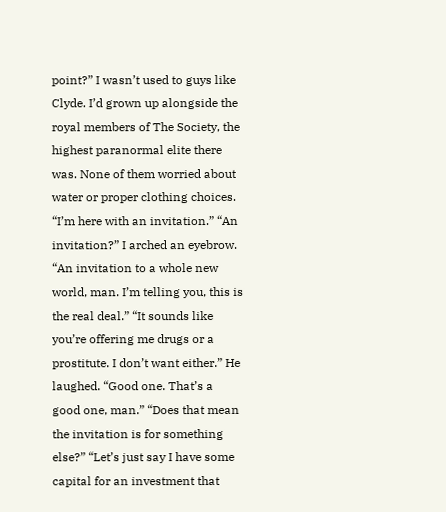point?” I wasn’t used to guys like Clyde. I’d grown up alongside the royal members of The Society, the highest paranormal elite there was. None of them worried about water or proper clothing choices. “I’m here with an invitation.” “An invitation?” I arched an eyebrow. “An invitation to a whole new world, man. I’m telling you, this is the real deal.” “It sounds like you’re offering me drugs or a prostitute. I don’t want either.” He laughed. “Good one. That’s a good one, man.” “Does that mean the invitation is for something else?” “Let’s just say I have some capital for an investment that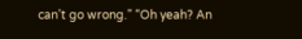can’t go wrong.” “Oh yeah? An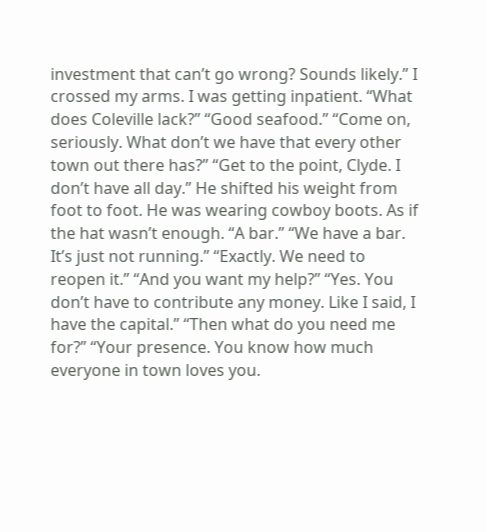investment that can’t go wrong? Sounds likely.” I crossed my arms. I was getting inpatient. “What does Coleville lack?” “Good seafood.” “Come on, seriously. What don’t we have that every other town out there has?” “Get to the point, Clyde. I don’t have all day.” He shifted his weight from foot to foot. He was wearing cowboy boots. As if the hat wasn’t enough. “A bar.” “We have a bar. It’s just not running.” “Exactly. We need to reopen it.” “And you want my help?” “Yes. You don’t have to contribute any money. Like I said, I have the capital.” “Then what do you need me for?” “Your presence. You know how much everyone in town loves you.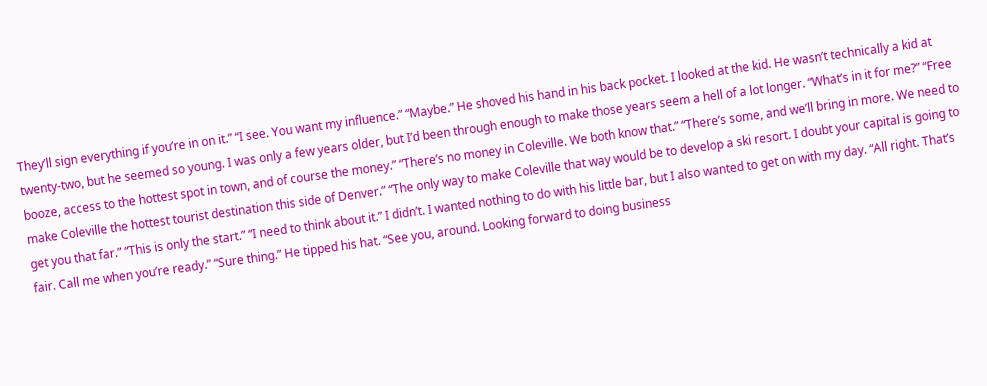They’ll sign everything if you’re in on it.” “I see. You want my influence.” “Maybe.” He shoved his hand in his back pocket. I looked at the kid. He wasn’t technically a kid at twenty-two, but he seemed so young. I was only a few years older, but I’d been through enough to make those years seem a hell of a lot longer. “What’s in it for me?” “Free booze, access to the hottest spot in town, and of course the money.” “There’s no money in Coleville. We both know that.” “There’s some, and we’ll bring in more. We need to make Coleville the hottest tourist destination this side of Denver.” “The only way to make Coleville that way would be to develop a ski resort. I doubt your capital is going to get you that far.” “This is only the start.” “I need to think about it.” I didn’t. I wanted nothing to do with his little bar, but I also wanted to get on with my day. “All right. That’s fair. Call me when you’re ready.” “Sure thing.” He tipped his hat. “See you, around. Looking forward to doing business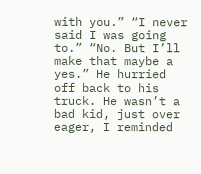with you.” “I never said I was going to.” “No. But I’ll make that maybe a yes.” He hurried off back to his truck. He wasn’t a bad kid, just over eager, I reminded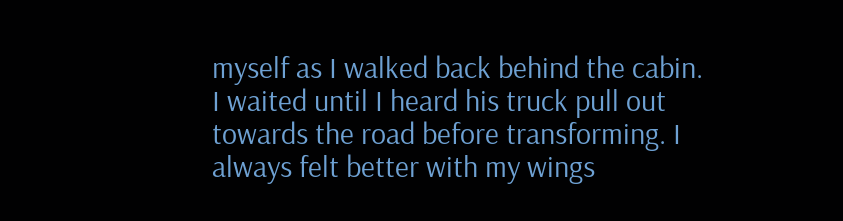myself as I walked back behind the cabin. I waited until I heard his truck pull out towards the road before transforming. I always felt better with my wings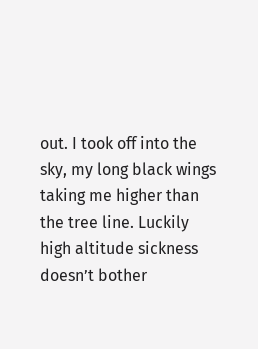out. I took off into the sky, my long black wings taking me higher than the tree line. Luckily high altitude sickness doesn’t bother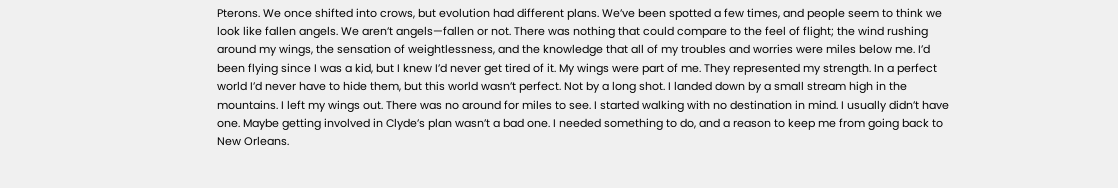Pterons. We once shifted into crows, but evolution had different plans. We’ve been spotted a few times, and people seem to think we look like fallen angels. We aren’t angels—fallen or not. There was nothing that could compare to the feel of flight; the wind rushing around my wings, the sensation of weightlessness, and the knowledge that all of my troubles and worries were miles below me. I’d been flying since I was a kid, but I knew I’d never get tired of it. My wings were part of me. They represented my strength. In a perfect world I’d never have to hide them, but this world wasn’t perfect. Not by a long shot. I landed down by a small stream high in the mountains. I left my wings out. There was no around for miles to see. I started walking with no destination in mind. I usually didn’t have one. Maybe getting involved in Clyde’s plan wasn’t a bad one. I needed something to do, and a reason to keep me from going back to New Orleans.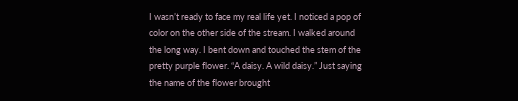I wasn’t ready to face my real life yet. I noticed a pop of color on the other side of the stream. I walked around the long way. I bent down and touched the stem of the pretty purple flower. “A daisy. A wild daisy.” Just saying the name of the flower brought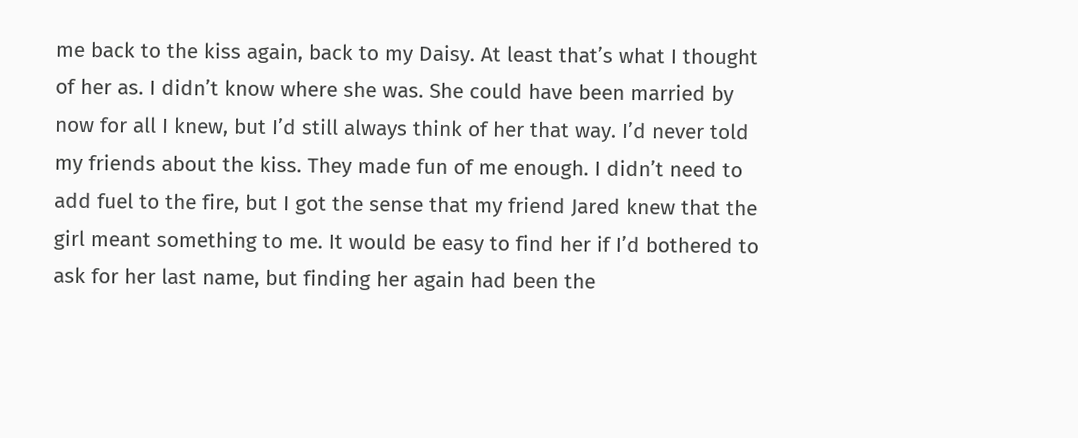me back to the kiss again, back to my Daisy. At least that’s what I thought of her as. I didn’t know where she was. She could have been married by now for all I knew, but I’d still always think of her that way. I’d never told my friends about the kiss. They made fun of me enough. I didn’t need to add fuel to the fire, but I got the sense that my friend Jared knew that the girl meant something to me. It would be easy to find her if I’d bothered to ask for her last name, but finding her again had been the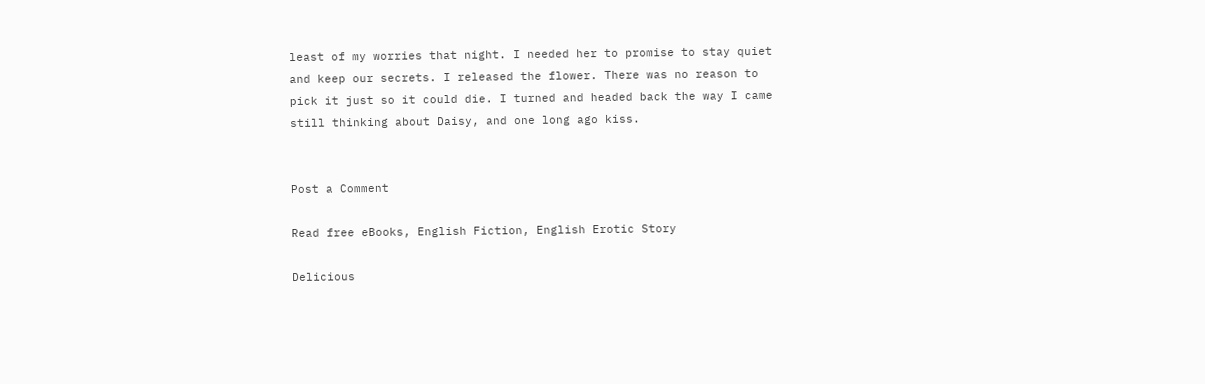least of my worries that night. I needed her to promise to stay quiet and keep our secrets. I released the flower. There was no reason to pick it just so it could die. I turned and headed back the way I came still thinking about Daisy, and one long ago kiss.


Post a Comment

Read free eBooks, English Fiction, English Erotic Story

Delicious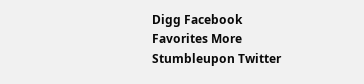Digg Facebook Favorites More Stumbleupon Twitter